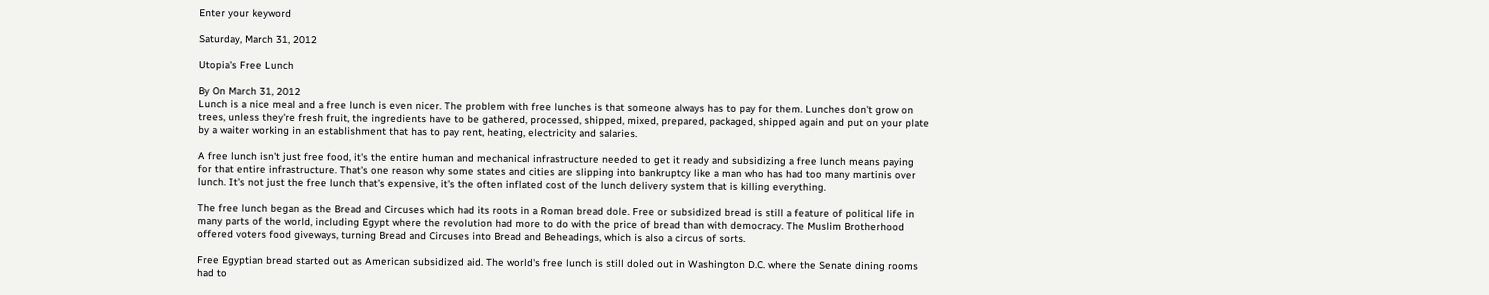Enter your keyword

Saturday, March 31, 2012

Utopia's Free Lunch

By On March 31, 2012
Lunch is a nice meal and a free lunch is even nicer. The problem with free lunches is that someone always has to pay for them. Lunches don't grow on trees, unless they're fresh fruit, the ingredients have to be gathered, processed, shipped, mixed, prepared, packaged, shipped again and put on your plate by a waiter working in an establishment that has to pay rent, heating, electricity and salaries.

A free lunch isn't just free food, it's the entire human and mechanical infrastructure needed to get it ready and subsidizing a free lunch means paying for that entire infrastructure. That's one reason why some states and cities are slipping into bankruptcy like a man who has had too many martinis over lunch. It's not just the free lunch that's expensive, it's the often inflated cost of the lunch delivery system that is killing everything.

The free lunch began as the Bread and Circuses which had its roots in a Roman bread dole. Free or subsidized bread is still a feature of political life in many parts of the world, including Egypt where the revolution had more to do with the price of bread than with democracy. The Muslim Brotherhood offered voters food giveways, turning Bread and Circuses into Bread and Beheadings, which is also a circus of sorts.

Free Egyptian bread started out as American subsidized aid. The world's free lunch is still doled out in Washington D.C. where the Senate dining rooms had to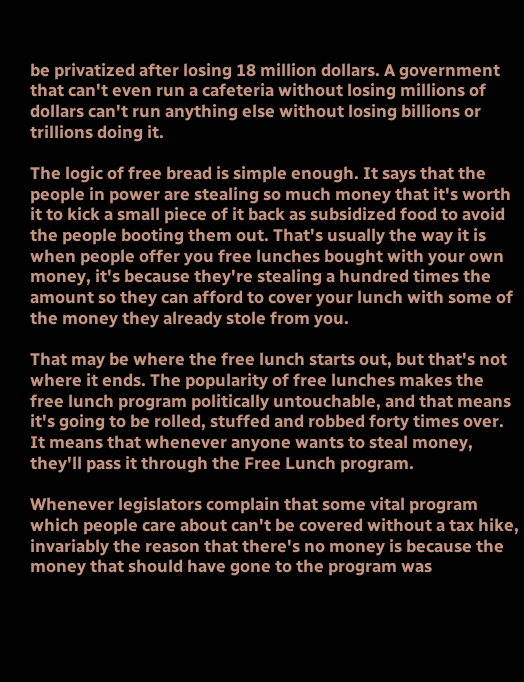be privatized after losing 18 million dollars. A government that can't even run a cafeteria without losing millions of dollars can't run anything else without losing billions or trillions doing it.

The logic of free bread is simple enough. It says that the people in power are stealing so much money that it's worth it to kick a small piece of it back as subsidized food to avoid the people booting them out. That's usually the way it is when people offer you free lunches bought with your own money, it's because they're stealing a hundred times the amount so they can afford to cover your lunch with some of the money they already stole from you.

That may be where the free lunch starts out, but that's not where it ends. The popularity of free lunches makes the free lunch program politically untouchable, and that means it's going to be rolled, stuffed and robbed forty times over. It means that whenever anyone wants to steal money, they'll pass it through the Free Lunch program.

Whenever legislators complain that some vital program which people care about can't be covered without a tax hike, invariably the reason that there's no money is because the money that should have gone to the program was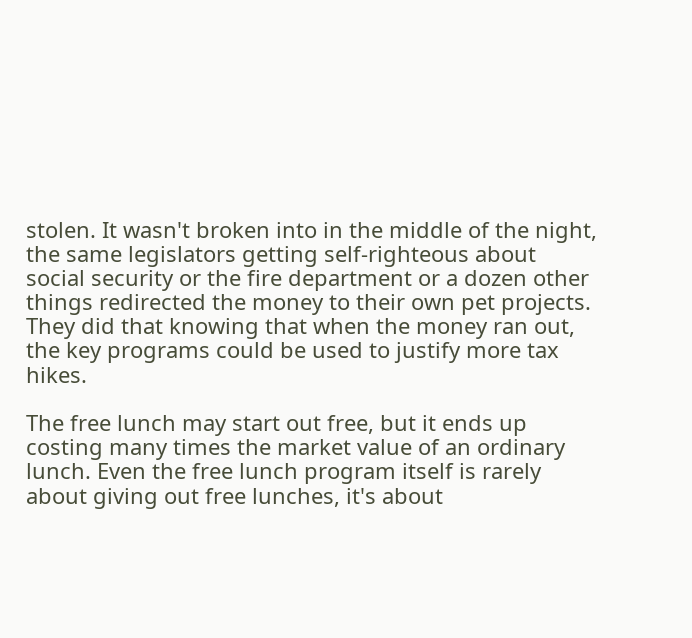stolen. It wasn't broken into in the middle of the night, the same legislators getting self-righteous about social security or the fire department or a dozen other things redirected the money to their own pet projects. They did that knowing that when the money ran out, the key programs could be used to justify more tax hikes.

The free lunch may start out free, but it ends up costing many times the market value of an ordinary lunch. Even the free lunch program itself is rarely about giving out free lunches, it's about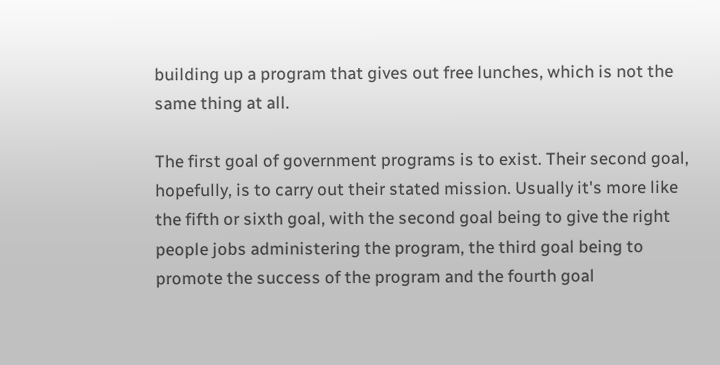building up a program that gives out free lunches, which is not the same thing at all.

The first goal of government programs is to exist. Their second goal, hopefully, is to carry out their stated mission. Usually it's more like the fifth or sixth goal, with the second goal being to give the right people jobs administering the program, the third goal being to promote the success of the program and the fourth goal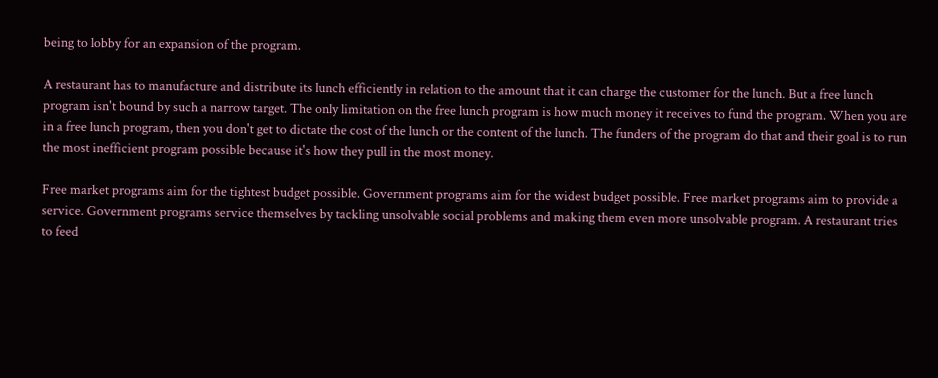being to lobby for an expansion of the program.

A restaurant has to manufacture and distribute its lunch efficiently in relation to the amount that it can charge the customer for the lunch. But a free lunch program isn't bound by such a narrow target. The only limitation on the free lunch program is how much money it receives to fund the program. When you are in a free lunch program, then you don't get to dictate the cost of the lunch or the content of the lunch. The funders of the program do that and their goal is to run the most inefficient program possible because it's how they pull in the most money.

Free market programs aim for the tightest budget possible. Government programs aim for the widest budget possible. Free market programs aim to provide a service. Government programs service themselves by tackling unsolvable social problems and making them even more unsolvable program. A restaurant tries to feed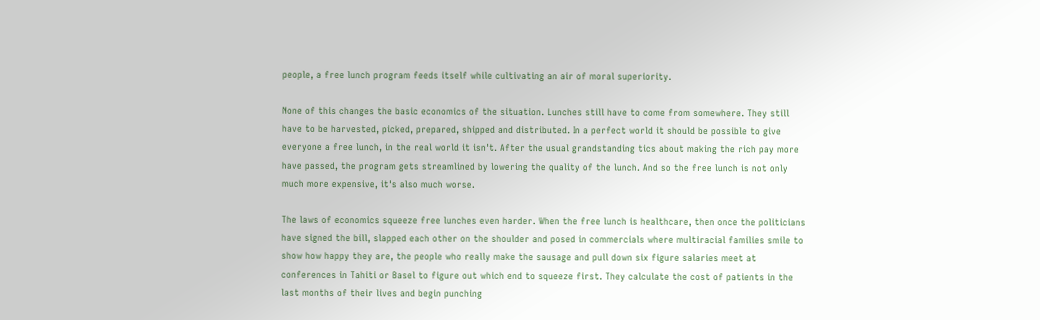people, a free lunch program feeds itself while cultivating an air of moral superiority.

None of this changes the basic economics of the situation. Lunches still have to come from somewhere. They still have to be harvested, picked, prepared, shipped and distributed. In a perfect world it should be possible to give everyone a free lunch, in the real world it isn't. After the usual grandstanding tics about making the rich pay more have passed, the program gets streamlined by lowering the quality of the lunch. And so the free lunch is not only much more expensive, it's also much worse.

The laws of economics squeeze free lunches even harder. When the free lunch is healthcare, then once the politicians have signed the bill, slapped each other on the shoulder and posed in commercials where multiracial families smile to show how happy they are, the people who really make the sausage and pull down six figure salaries meet at conferences in Tahiti or Basel to figure out which end to squeeze first. They calculate the cost of patients in the last months of their lives and begin punching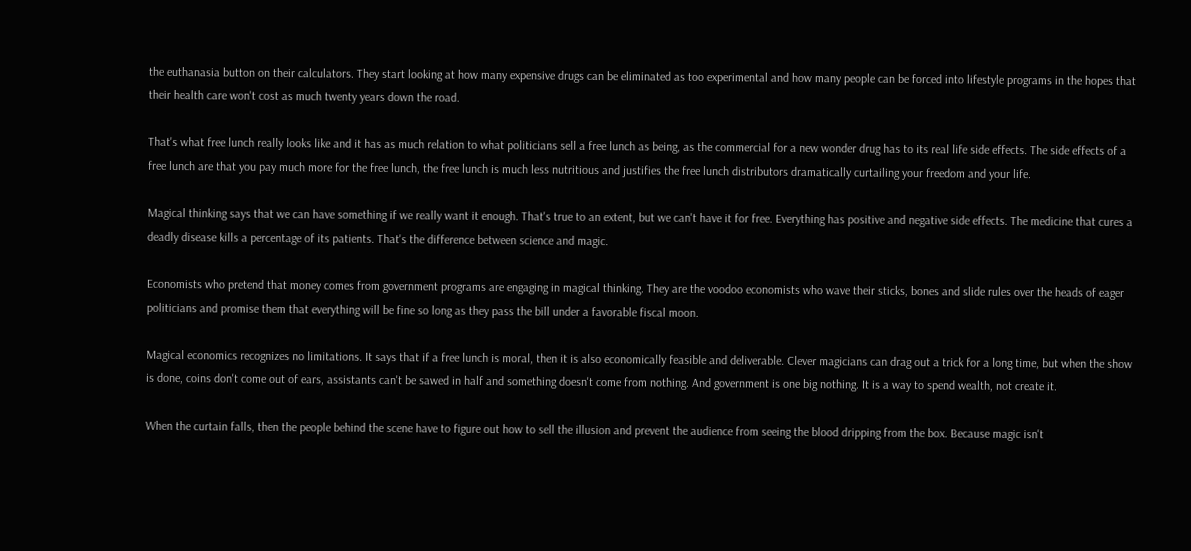the euthanasia button on their calculators. They start looking at how many expensive drugs can be eliminated as too experimental and how many people can be forced into lifestyle programs in the hopes that their health care won't cost as much twenty years down the road.

That's what free lunch really looks like and it has as much relation to what politicians sell a free lunch as being, as the commercial for a new wonder drug has to its real life side effects. The side effects of a free lunch are that you pay much more for the free lunch, the free lunch is much less nutritious and justifies the free lunch distributors dramatically curtailing your freedom and your life.

Magical thinking says that we can have something if we really want it enough. That's true to an extent, but we can't have it for free. Everything has positive and negative side effects. The medicine that cures a deadly disease kills a percentage of its patients. That's the difference between science and magic.

Economists who pretend that money comes from government programs are engaging in magical thinking. They are the voodoo economists who wave their sticks, bones and slide rules over the heads of eager politicians and promise them that everything will be fine so long as they pass the bill under a favorable fiscal moon.

Magical economics recognizes no limitations. It says that if a free lunch is moral, then it is also economically feasible and deliverable. Clever magicians can drag out a trick for a long time, but when the show is done, coins don't come out of ears, assistants can't be sawed in half and something doesn't come from nothing. And government is one big nothing. It is a way to spend wealth, not create it.

When the curtain falls, then the people behind the scene have to figure out how to sell the illusion and prevent the audience from seeing the blood dripping from the box. Because magic isn't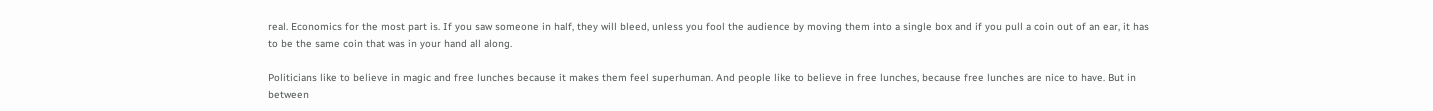real. Economics for the most part is. If you saw someone in half, they will bleed, unless you fool the audience by moving them into a single box and if you pull a coin out of an ear, it has to be the same coin that was in your hand all along.

Politicians like to believe in magic and free lunches because it makes them feel superhuman. And people like to believe in free lunches, because free lunches are nice to have. But in between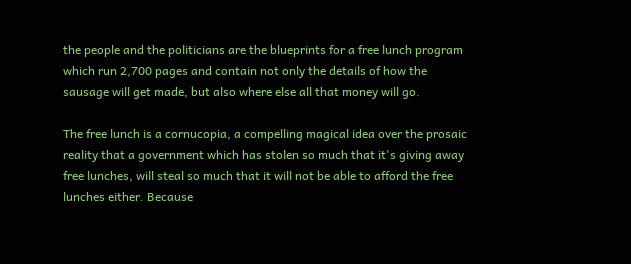the people and the politicians are the blueprints for a free lunch program which run 2,700 pages and contain not only the details of how the sausage will get made, but also where else all that money will go.

The free lunch is a cornucopia, a compelling magical idea over the prosaic reality that a government which has stolen so much that it's giving away free lunches, will steal so much that it will not be able to afford the free lunches either. Because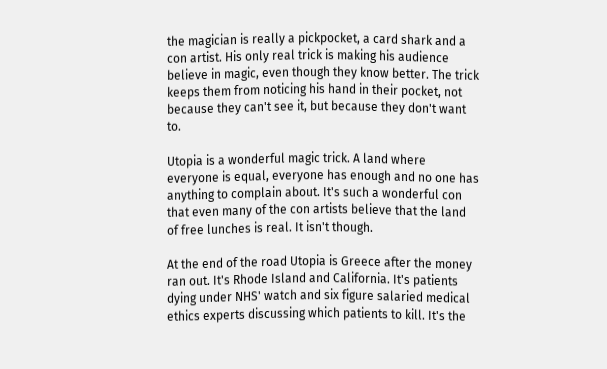the magician is really a pickpocket, a card shark and a con artist. His only real trick is making his audience believe in magic, even though they know better. The trick keeps them from noticing his hand in their pocket, not because they can't see it, but because they don't want to.

Utopia is a wonderful magic trick. A land where everyone is equal, everyone has enough and no one has anything to complain about. It's such a wonderful con that even many of the con artists believe that the land of free lunches is real. It isn't though.

At the end of the road Utopia is Greece after the money ran out. It's Rhode Island and California. It's patients dying under NHS' watch and six figure salaried medical ethics experts discussing which patients to kill. It's the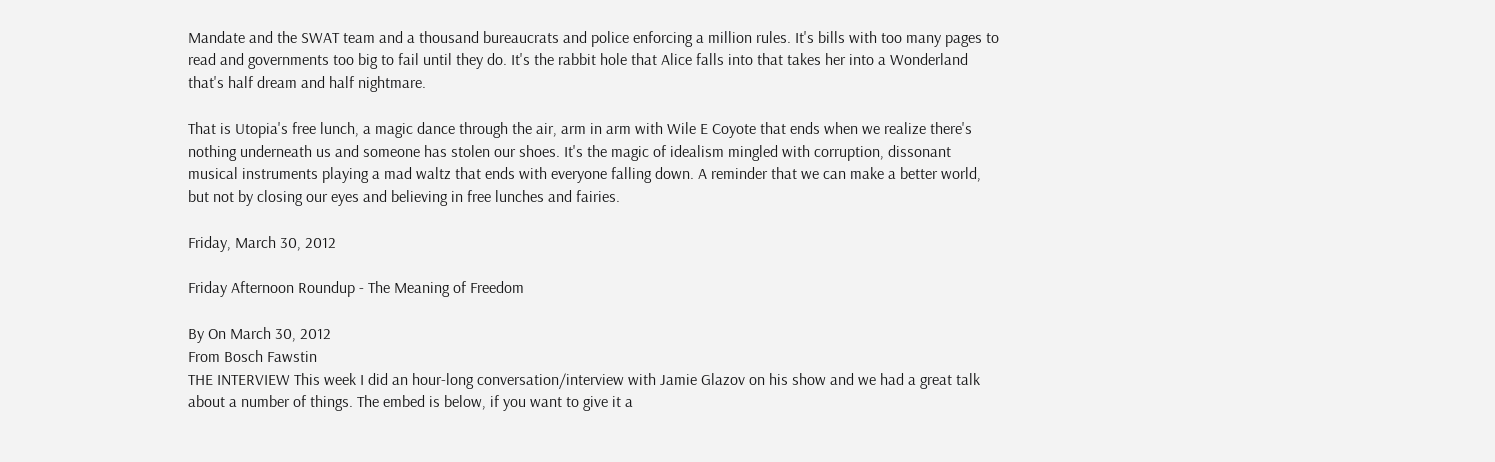Mandate and the SWAT team and a thousand bureaucrats and police enforcing a million rules. It's bills with too many pages to read and governments too big to fail until they do. It's the rabbit hole that Alice falls into that takes her into a Wonderland that's half dream and half nightmare.

That is Utopia's free lunch, a magic dance through the air, arm in arm with Wile E Coyote that ends when we realize there's nothing underneath us and someone has stolen our shoes. It's the magic of idealism mingled with corruption, dissonant musical instruments playing a mad waltz that ends with everyone falling down. A reminder that we can make a better world, but not by closing our eyes and believing in free lunches and fairies.

Friday, March 30, 2012

Friday Afternoon Roundup - The Meaning of Freedom

By On March 30, 2012
From Bosch Fawstin
THE INTERVIEW This week I did an hour-long conversation/interview with Jamie Glazov on his show and we had a great talk about a number of things. The embed is below, if you want to give it a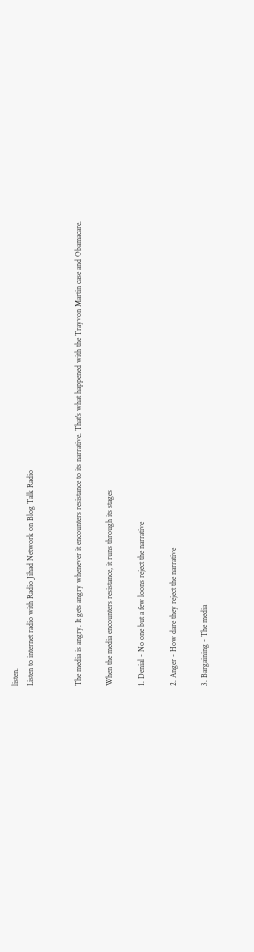listen.
Listen to internet radio with Radio Jihad Network on Blog Talk Radio


The media is angry. It gets angry whenever it encounters resistance to its narrative. That's what happened with the Trayvon Martin case and Obamacare.

When the media encounters resistance, it runs through its stages

1. Denial - No one but a few loons reject the narrative

2. Anger - How dare they reject the narrative

3. Bargaining - The media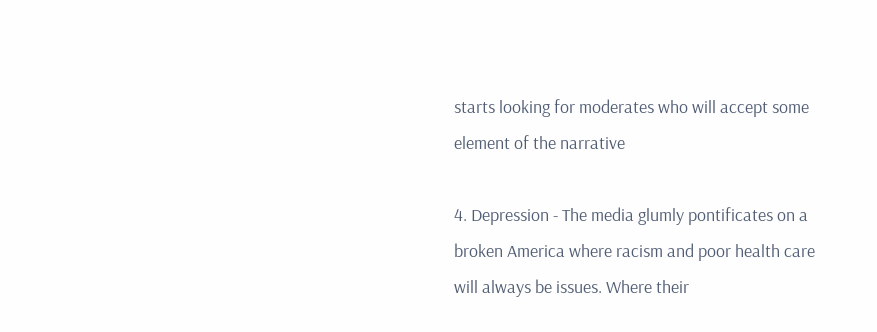starts looking for moderates who will accept some element of the narrative

4. Depression - The media glumly pontificates on a broken America where racism and poor health care will always be issues. Where their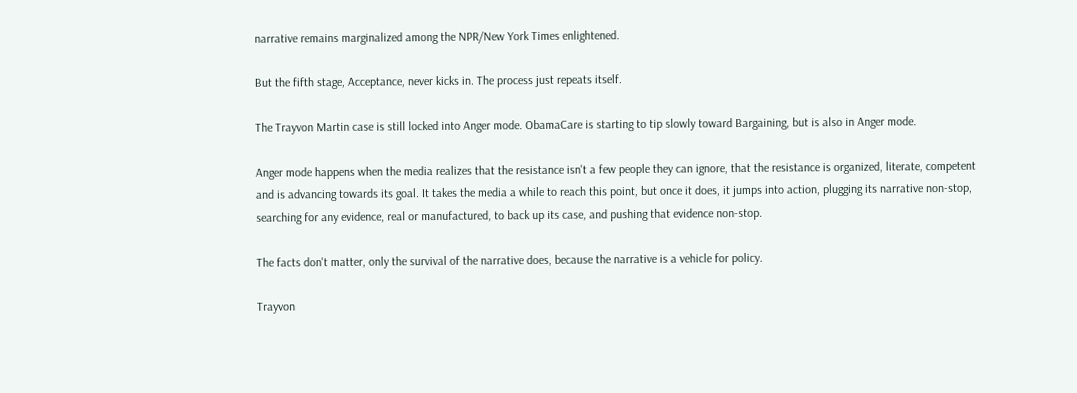narrative remains marginalized among the NPR/New York Times enlightened.

But the fifth stage, Acceptance, never kicks in. The process just repeats itself.

The Trayvon Martin case is still locked into Anger mode. ObamaCare is starting to tip slowly toward Bargaining, but is also in Anger mode.

Anger mode happens when the media realizes that the resistance isn't a few people they can ignore, that the resistance is organized, literate, competent and is advancing towards its goal. It takes the media a while to reach this point, but once it does, it jumps into action, plugging its narrative non-stop, searching for any evidence, real or manufactured, to back up its case, and pushing that evidence non-stop.

The facts don't matter, only the survival of the narrative does, because the narrative is a vehicle for policy.

Trayvon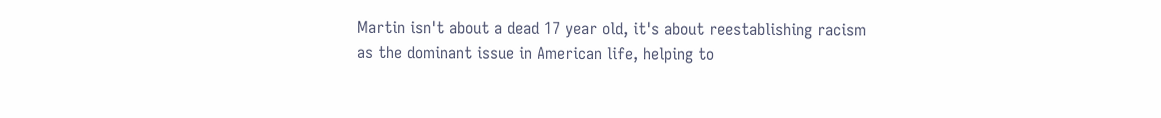Martin isn't about a dead 17 year old, it's about reestablishing racism as the dominant issue in American life, helping to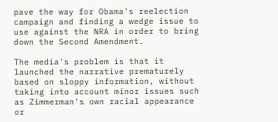pave the way for Obama's reelection campaign and finding a wedge issue to use against the NRA in order to bring down the Second Amendment.

The media's problem is that it launched the narrative prematurely based on sloppy information, without taking into account minor issues such as Zimmerman's own racial appearance or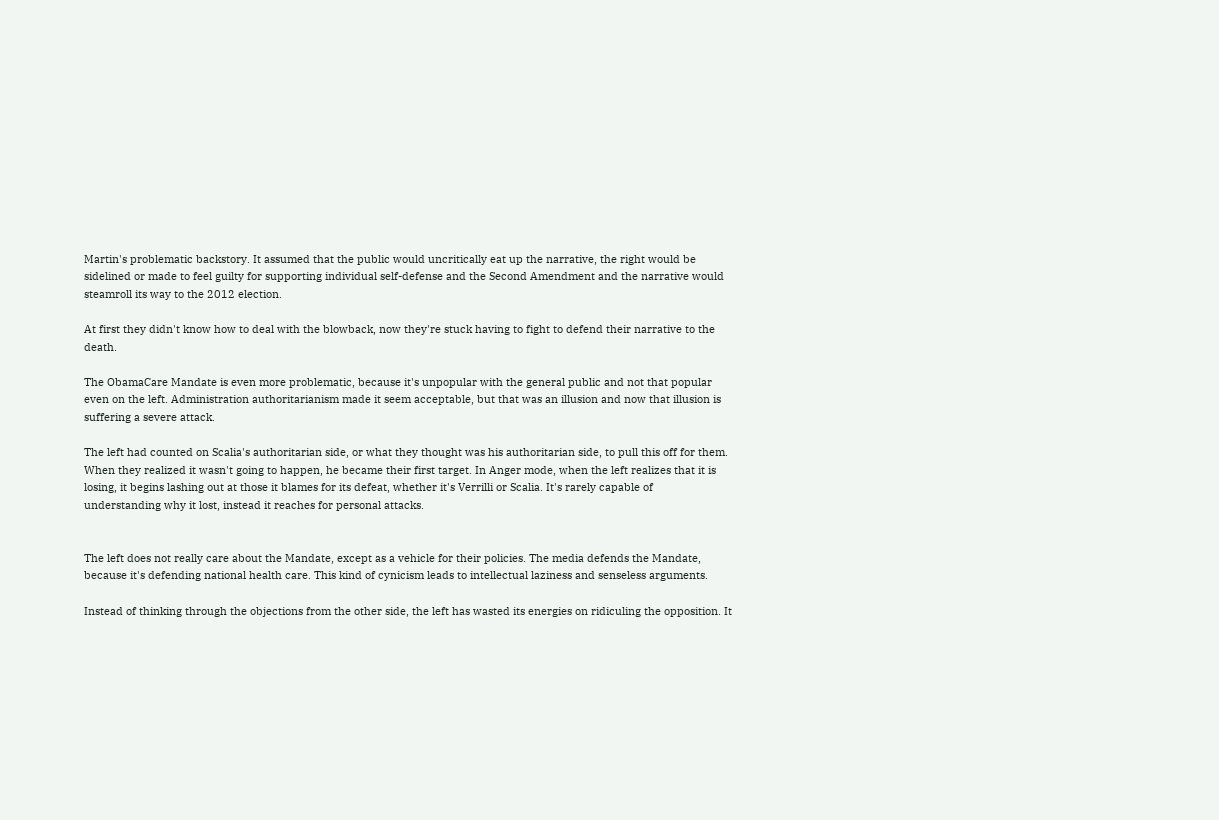Martin's problematic backstory. It assumed that the public would uncritically eat up the narrative, the right would be sidelined or made to feel guilty for supporting individual self-defense and the Second Amendment and the narrative would steamroll its way to the 2012 election.

At first they didn't know how to deal with the blowback, now they're stuck having to fight to defend their narrative to the death.

The ObamaCare Mandate is even more problematic, because it's unpopular with the general public and not that popular even on the left. Administration authoritarianism made it seem acceptable, but that was an illusion and now that illusion is suffering a severe attack.

The left had counted on Scalia's authoritarian side, or what they thought was his authoritarian side, to pull this off for them. When they realized it wasn't going to happen, he became their first target. In Anger mode, when the left realizes that it is losing, it begins lashing out at those it blames for its defeat, whether it's Verrilli or Scalia. It's rarely capable of understanding why it lost, instead it reaches for personal attacks.


The left does not really care about the Mandate, except as a vehicle for their policies. The media defends the Mandate, because it's defending national health care. This kind of cynicism leads to intellectual laziness and senseless arguments.

Instead of thinking through the objections from the other side, the left has wasted its energies on ridiculing the opposition. It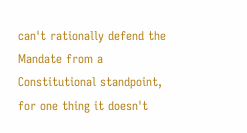can't rationally defend the Mandate from a Constitutional standpoint, for one thing it doesn't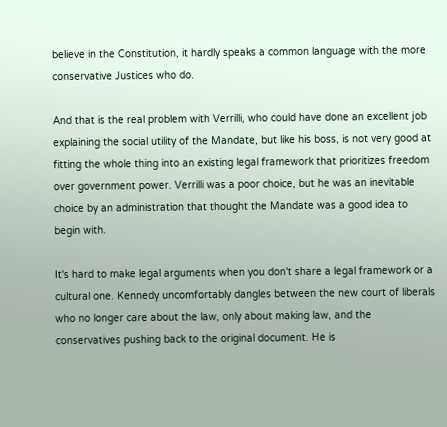believe in the Constitution, it hardly speaks a common language with the more conservative Justices who do.

And that is the real problem with Verrilli, who could have done an excellent job explaining the social utility of the Mandate, but like his boss, is not very good at fitting the whole thing into an existing legal framework that prioritizes freedom over government power. Verrilli was a poor choice, but he was an inevitable choice by an administration that thought the Mandate was a good idea to begin with.

It's hard to make legal arguments when you don't share a legal framework or a cultural one. Kennedy uncomfortably dangles between the new court of liberals who no longer care about the law, only about making law, and the conservatives pushing back to the original document. He is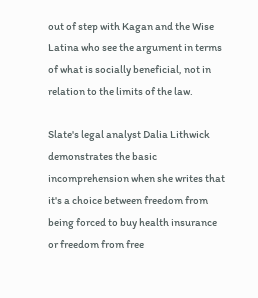out of step with Kagan and the Wise Latina who see the argument in terms of what is socially beneficial, not in relation to the limits of the law.

Slate's legal analyst Dalia Lithwick demonstrates the basic incomprehension when she writes that it's a choice between freedom from being forced to buy health insurance or freedom from free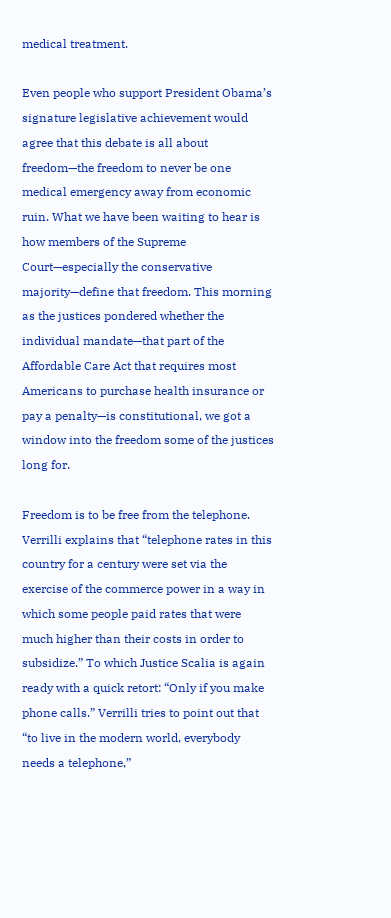medical treatment.

Even people who support President Obama’s signature legislative achievement would agree that this debate is all about freedom—the freedom to never be one medical emergency away from economic ruin. What we have been waiting to hear is how members of the Supreme Court—especially the conservative majority—define that freedom. This morning as the justices pondered whether the individual mandate—that part of the Affordable Care Act that requires most Americans to purchase health insurance or pay a penalty—is constitutional, we got a window into the freedom some of the justices long for.

Freedom is to be free from the telephone. Verrilli explains that “telephone rates in this country for a century were set via the exercise of the commerce power in a way in which some people paid rates that were much higher than their costs in order to subsidize.” To which Justice Scalia is again ready with a quick retort: “Only if you make phone calls.” Verrilli tries to point out that “to live in the modern world, everybody needs a telephone,”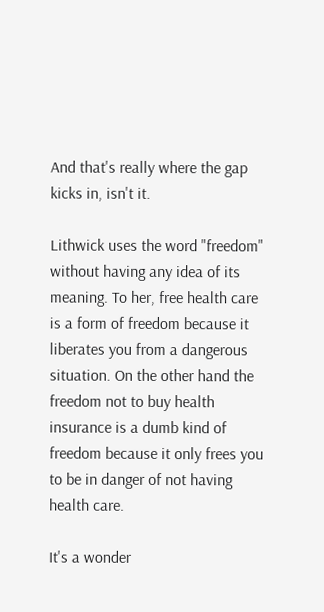And that's really where the gap kicks in, isn't it.

Lithwick uses the word "freedom" without having any idea of its meaning. To her, free health care is a form of freedom because it liberates you from a dangerous situation. On the other hand the freedom not to buy health insurance is a dumb kind of freedom because it only frees you to be in danger of not having health care.

It's a wonder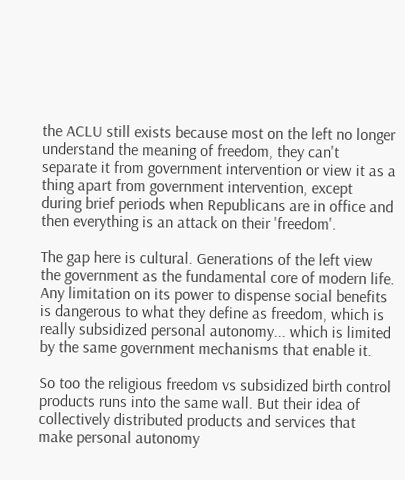the ACLU still exists because most on the left no longer understand the meaning of freedom, they can't separate it from government intervention or view it as a thing apart from government intervention, except during brief periods when Republicans are in office and then everything is an attack on their 'freedom'.

The gap here is cultural. Generations of the left view the government as the fundamental core of modern life. Any limitation on its power to dispense social benefits is dangerous to what they define as freedom, which is really subsidized personal autonomy... which is limited by the same government mechanisms that enable it.

So too the religious freedom vs subsidized birth control products runs into the same wall. But their idea of collectively distributed products and services that make personal autonomy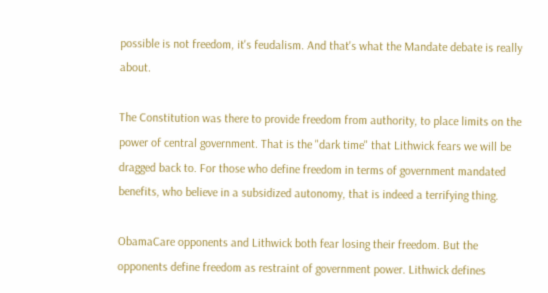possible is not freedom, it's feudalism. And that's what the Mandate debate is really about.

The Constitution was there to provide freedom from authority, to place limits on the power of central government. That is the "dark time" that Lithwick fears we will be dragged back to. For those who define freedom in terms of government mandated benefits, who believe in a subsidized autonomy, that is indeed a terrifying thing.

ObamaCare opponents and Lithwick both fear losing their freedom. But the opponents define freedom as restraint of government power. Lithwick defines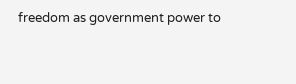freedom as government power to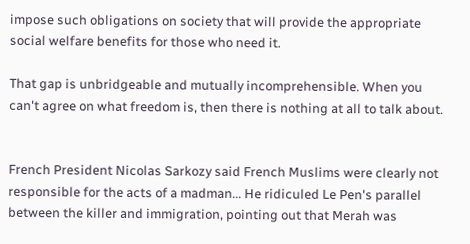impose such obligations on society that will provide the appropriate social welfare benefits for those who need it.

That gap is unbridgeable and mutually incomprehensible. When you can't agree on what freedom is, then there is nothing at all to talk about.


French President Nicolas Sarkozy said French Muslims were clearly not responsible for the acts of a madman... He ridiculed Le Pen's parallel between the killer and immigration, pointing out that Merah was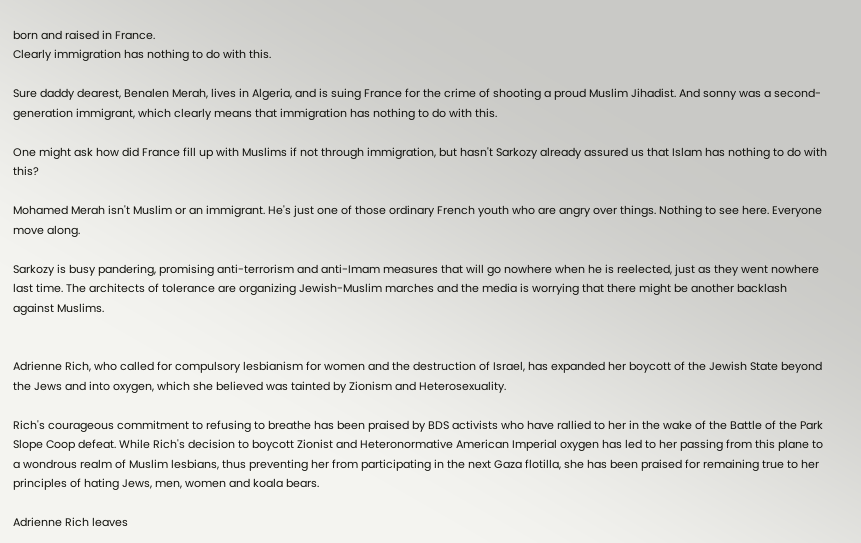born and raised in France.
Clearly immigration has nothing to do with this.

Sure daddy dearest, Benalen Merah, lives in Algeria, and is suing France for the crime of shooting a proud Muslim Jihadist. And sonny was a second-generation immigrant, which clearly means that immigration has nothing to do with this.

One might ask how did France fill up with Muslims if not through immigration, but hasn't Sarkozy already assured us that Islam has nothing to do with this?

Mohamed Merah isn't Muslim or an immigrant. He's just one of those ordinary French youth who are angry over things. Nothing to see here. Everyone move along.

Sarkozy is busy pandering, promising anti-terrorism and anti-Imam measures that will go nowhere when he is reelected, just as they went nowhere last time. The architects of tolerance are organizing Jewish-Muslim marches and the media is worrying that there might be another backlash against Muslims.


Adrienne Rich, who called for compulsory lesbianism for women and the destruction of Israel, has expanded her boycott of the Jewish State beyond the Jews and into oxygen, which she believed was tainted by Zionism and Heterosexuality.

Rich's courageous commitment to refusing to breathe has been praised by BDS activists who have rallied to her in the wake of the Battle of the Park Slope Coop defeat. While Rich's decision to boycott Zionist and Heteronormative American Imperial oxygen has led to her passing from this plane to a wondrous realm of Muslim lesbians, thus preventing her from participating in the next Gaza flotilla, she has been praised for remaining true to her principles of hating Jews, men, women and koala bears.

Adrienne Rich leaves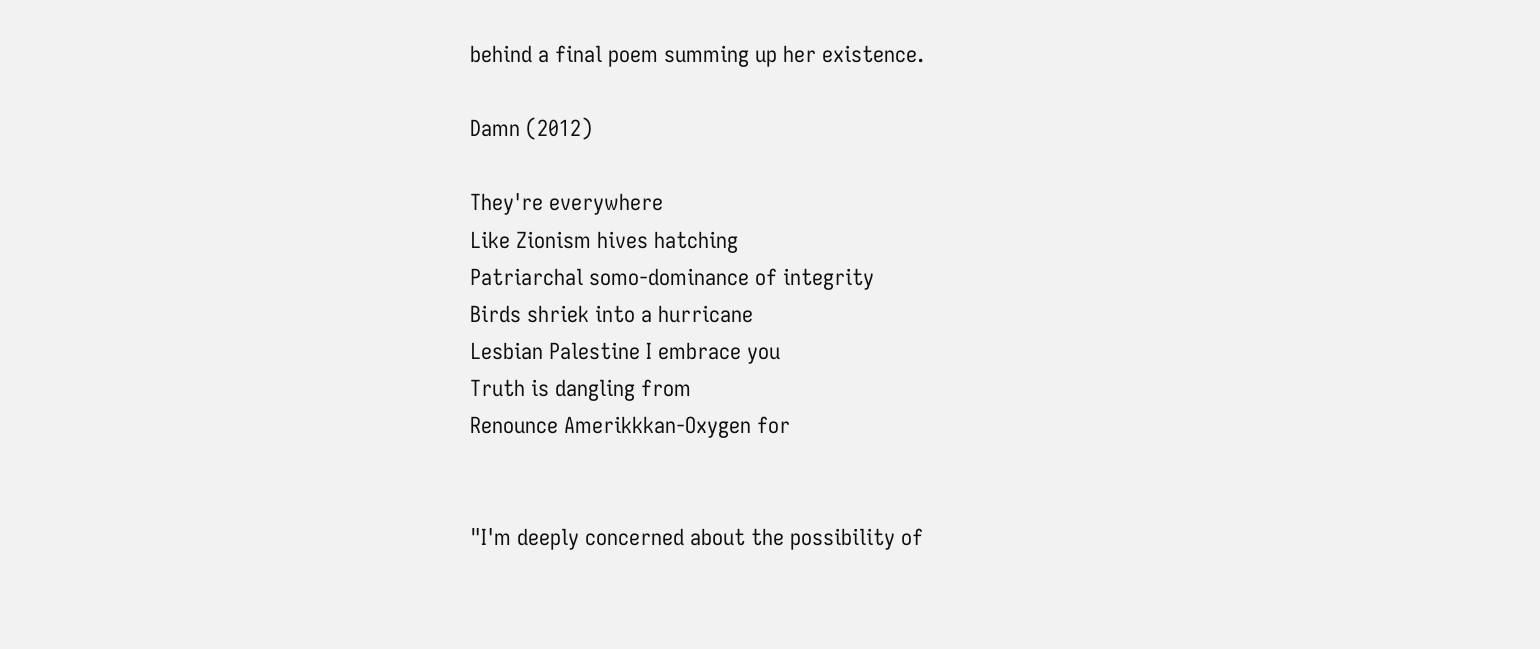behind a final poem summing up her existence.

Damn (2012)

They're everywhere
Like Zionism hives hatching
Patriarchal somo-dominance of integrity
Birds shriek into a hurricane
Lesbian Palestine I embrace you
Truth is dangling from
Renounce Amerikkkan-Oxygen for


"I'm deeply concerned about the possibility of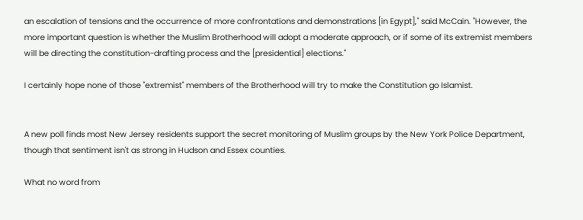an escalation of tensions and the occurrence of more confrontations and demonstrations [in Egypt]," said McCain. "However, the more important question is whether the Muslim Brotherhood will adopt a moderate approach, or if some of its extremist members will be directing the constitution-drafting process and the [presidential] elections."

I certainly hope none of those "extremist" members of the Brotherhood will try to make the Constitution go Islamist.


A new poll finds most New Jersey residents support the secret monitoring of Muslim groups by the New York Police Department, though that sentiment isn't as strong in Hudson and Essex counties.

What no word from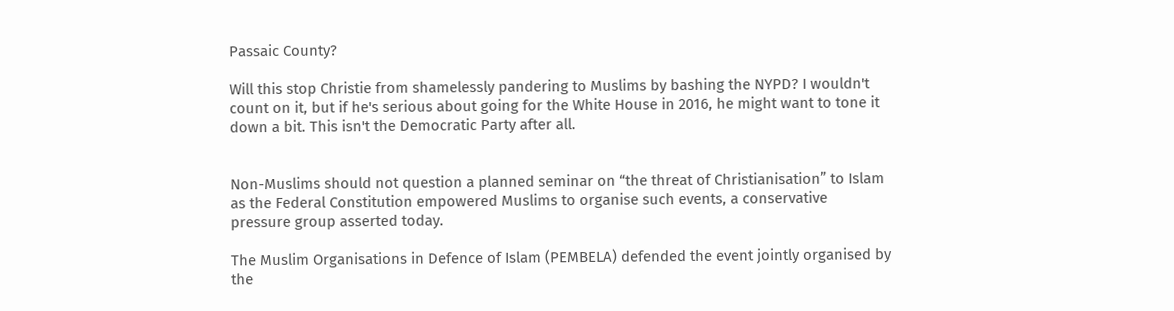Passaic County?

Will this stop Christie from shamelessly pandering to Muslims by bashing the NYPD? I wouldn't count on it, but if he's serious about going for the White House in 2016, he might want to tone it down a bit. This isn't the Democratic Party after all.


Non-Muslims should not question a planned seminar on “the threat of Christianisation” to Islam as the Federal Constitution empowered Muslims to organise such events, a conservative pressure group asserted today.

The Muslim Organisations in Defence of Islam (PEMBELA) defended the event jointly organised by the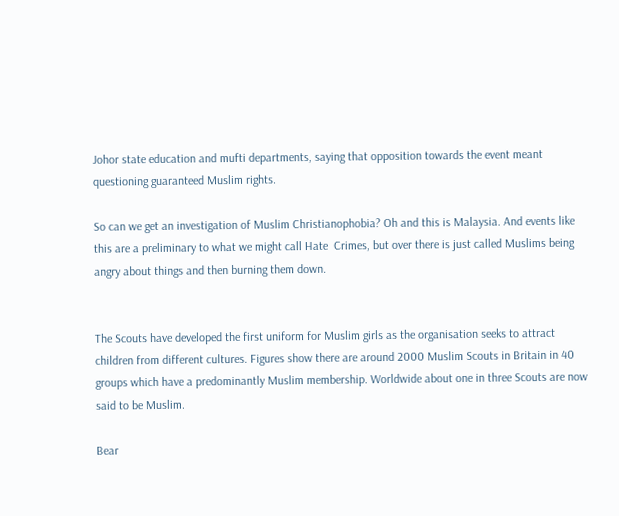Johor state education and mufti departments, saying that opposition towards the event meant questioning guaranteed Muslim rights.

So can we get an investigation of Muslim Christianophobia? Oh and this is Malaysia. And events like this are a preliminary to what we might call Hate  Crimes, but over there is just called Muslims being angry about things and then burning them down.


The Scouts have developed the first uniform for Muslim girls as the organisation seeks to attract children from different cultures. Figures show there are around 2000 Muslim Scouts in Britain in 40 groups which have a predominantly Muslim membership. Worldwide about one in three Scouts are now said to be Muslim.

Bear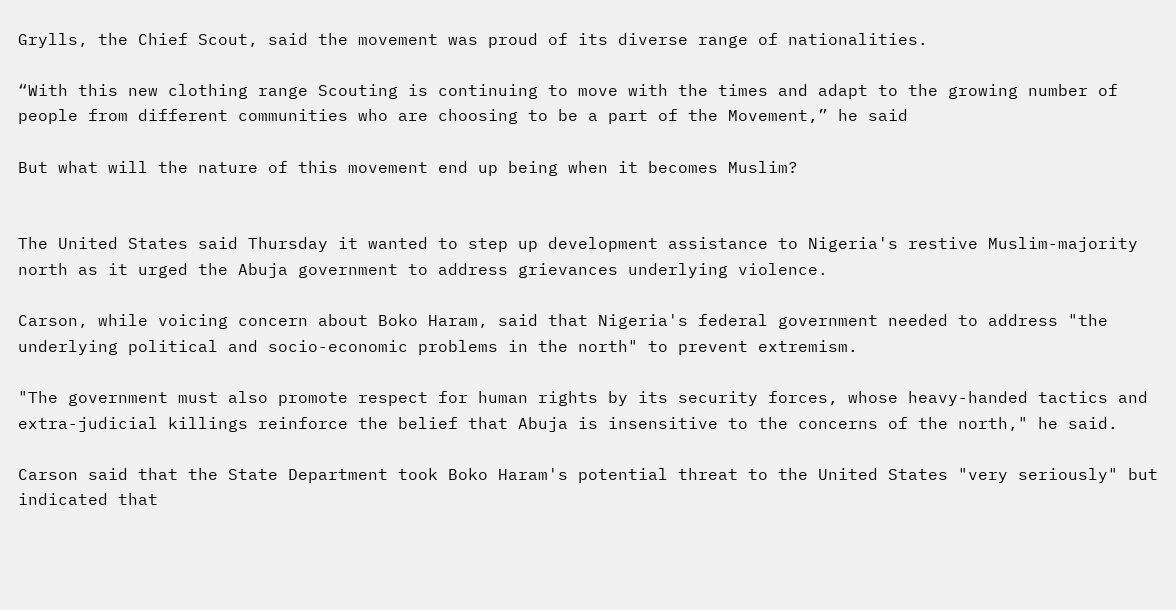Grylls, the Chief Scout, said the movement was proud of its diverse range of nationalities.

“With this new clothing range Scouting is continuing to move with the times and adapt to the growing number of people from different communities who are choosing to be a part of the Movement,” he said

But what will the nature of this movement end up being when it becomes Muslim?


The United States said Thursday it wanted to step up development assistance to Nigeria's restive Muslim-majority north as it urged the Abuja government to address grievances underlying violence.

Carson, while voicing concern about Boko Haram, said that Nigeria's federal government needed to address "the underlying political and socio-economic problems in the north" to prevent extremism.

"The government must also promote respect for human rights by its security forces, whose heavy-handed tactics and extra-judicial killings reinforce the belief that Abuja is insensitive to the concerns of the north," he said.

Carson said that the State Department took Boko Haram's potential threat to the United States "very seriously" but indicated that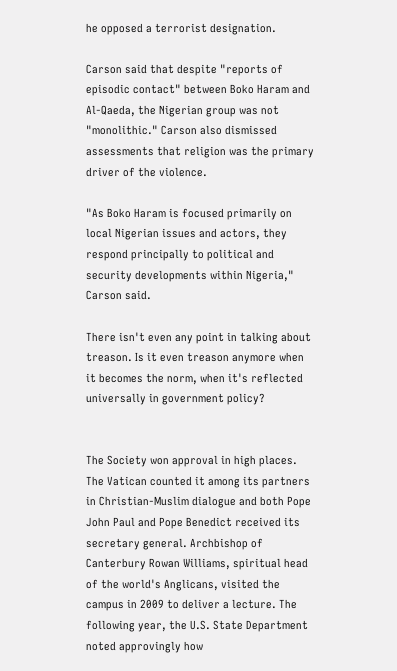he opposed a terrorist designation.

Carson said that despite "reports of episodic contact" between Boko Haram and Al-Qaeda, the Nigerian group was not "monolithic." Carson also dismissed assessments that religion was the primary driver of the violence.

"As Boko Haram is focused primarily on local Nigerian issues and actors, they respond principally to political and security developments within Nigeria," Carson said.

There isn't even any point in talking about treason. Is it even treason anymore when it becomes the norm, when it's reflected universally in government policy?


The Society won approval in high places. The Vatican counted it among its partners in Christian-Muslim dialogue and both Pope John Paul and Pope Benedict received its secretary general. Archbishop of Canterbury Rowan Williams, spiritual head of the world's Anglicans, visited the campus in 2009 to deliver a lecture. The following year, the U.S. State Department noted approvingly how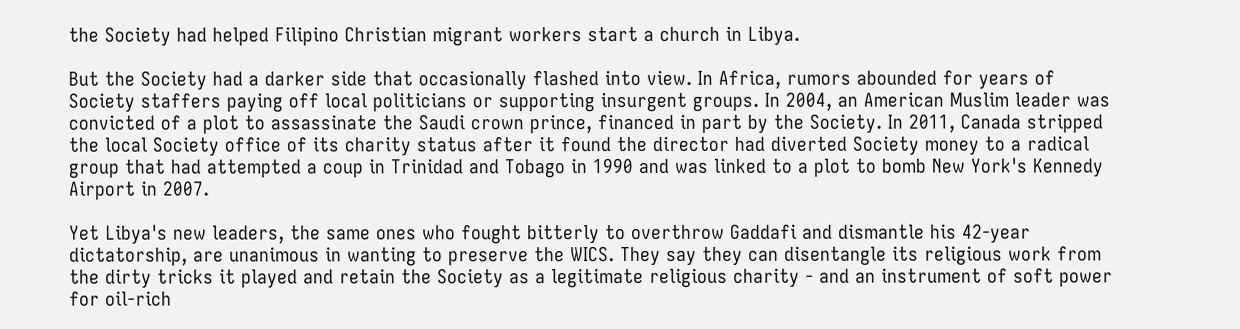the Society had helped Filipino Christian migrant workers start a church in Libya.

But the Society had a darker side that occasionally flashed into view. In Africa, rumors abounded for years of Society staffers paying off local politicians or supporting insurgent groups. In 2004, an American Muslim leader was convicted of a plot to assassinate the Saudi crown prince, financed in part by the Society. In 2011, Canada stripped the local Society office of its charity status after it found the director had diverted Society money to a radical group that had attempted a coup in Trinidad and Tobago in 1990 and was linked to a plot to bomb New York's Kennedy Airport in 2007.

Yet Libya's new leaders, the same ones who fought bitterly to overthrow Gaddafi and dismantle his 42-year dictatorship, are unanimous in wanting to preserve the WICS. They say they can disentangle its religious work from the dirty tricks it played and retain the Society as a legitimate religious charity - and an instrument of soft power for oil-rich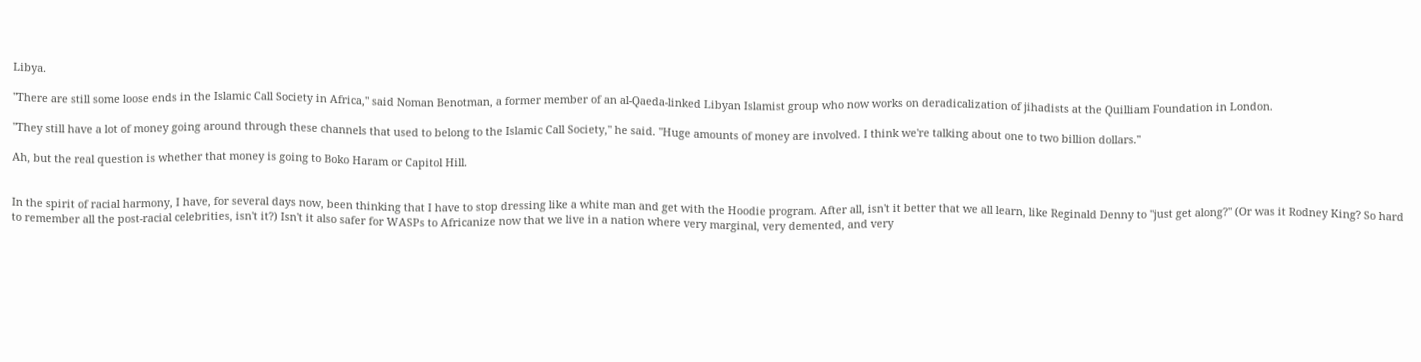Libya.

"There are still some loose ends in the Islamic Call Society in Africa," said Noman Benotman, a former member of an al-Qaeda-linked Libyan Islamist group who now works on deradicalization of jihadists at the Quilliam Foundation in London.

"They still have a lot of money going around through these channels that used to belong to the Islamic Call Society," he said. "Huge amounts of money are involved. I think we're talking about one to two billion dollars."

Ah, but the real question is whether that money is going to Boko Haram or Capitol Hill.


In the spirit of racial harmony, I have, for several days now, been thinking that I have to stop dressing like a white man and get with the Hoodie program. After all, isn't it better that we all learn, like Reginald Denny to "just get along?" (Or was it Rodney King? So hard to remember all the post-racial celebrities, isn't it?) Isn't it also safer for WASPs to Africanize now that we live in a nation where very marginal, very demented, and very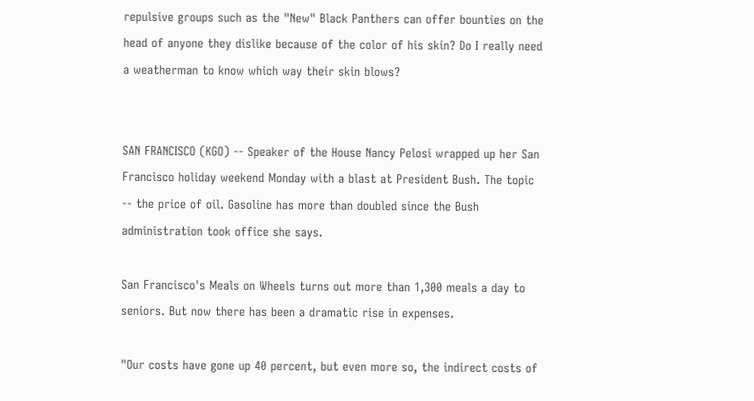repulsive groups such as the "New" Black Panthers can offer bounties on the head of anyone they dislike because of the color of his skin? Do I really need a weatherman to know which way their skin blows?


SAN FRANCISCO (KGO) -- Speaker of the House Nancy Pelosi wrapped up her San Francisco holiday weekend Monday with a blast at President Bush. The topic -- the price of oil. Gasoline has more than doubled since the Bush administration took office she says.

San Francisco's Meals on Wheels turns out more than 1,300 meals a day to seniors. But now there has been a dramatic rise in expenses.

"Our costs have gone up 40 percent, but even more so, the indirect costs of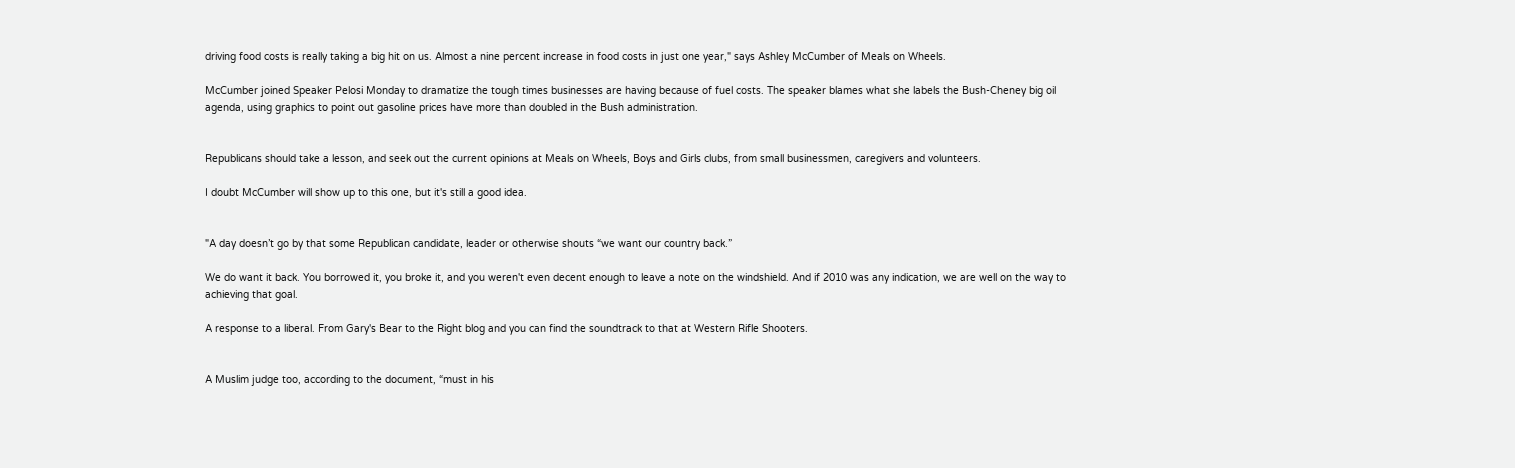driving food costs is really taking a big hit on us. Almost a nine percent increase in food costs in just one year," says Ashley McCumber of Meals on Wheels.

McCumber joined Speaker Pelosi Monday to dramatize the tough times businesses are having because of fuel costs. The speaker blames what she labels the Bush-Cheney big oil agenda, using graphics to point out gasoline prices have more than doubled in the Bush administration.


Republicans should take a lesson, and seek out the current opinions at Meals on Wheels, Boys and Girls clubs, from small businessmen, caregivers and volunteers.

I doubt McCumber will show up to this one, but it's still a good idea.


"A day doesn’t go by that some Republican candidate, leader or otherwise shouts “we want our country back.”

We do want it back. You borrowed it, you broke it, and you weren't even decent enough to leave a note on the windshield. And if 2010 was any indication, we are well on the way to achieving that goal.

A response to a liberal. From Gary's Bear to the Right blog and you can find the soundtrack to that at Western Rifle Shooters.


A Muslim judge too, according to the document, “must in his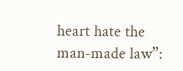heart hate the man-made law”: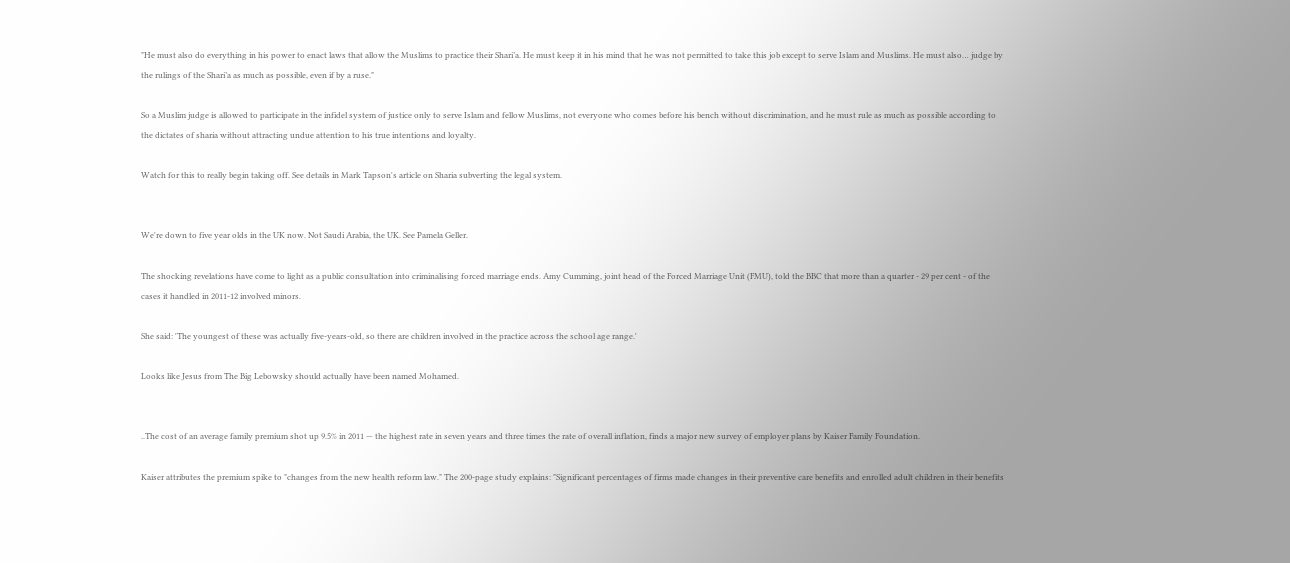"He must also do everything in his power to enact laws that allow the Muslims to practice their Shari’a. He must keep it in his mind that he was not permitted to take this job except to serve Islam and Muslims. He must also… judge by the rulings of the Shari’a as much as possible, even if by a ruse."

So a Muslim judge is allowed to participate in the infidel system of justice only to serve Islam and fellow Muslims, not everyone who comes before his bench without discrimination, and he must rule as much as possible according to the dictates of sharia without attracting undue attention to his true intentions and loyalty.

Watch for this to really begin taking off. See details in Mark Tapson's article on Sharia subverting the legal system.


We're down to five year olds in the UK now. Not Saudi Arabia, the UK. See Pamela Geller.

The shocking revelations have come to light as a public consultation into criminalising forced marriage ends. Amy Cumming, joint head of the Forced Marriage Unit (FMU), told the BBC that more than a quarter - 29 per cent - of the cases it handled in 2011-12 involved minors.

She said: 'The youngest of these was actually five-years-old, so there are children involved in the practice across the school age range.'

Looks like Jesus from The Big Lebowsky should actually have been named Mohamed.


..The cost of an average family premium shot up 9.5% in 2011 — the highest rate in seven years and three times the rate of overall inflation, finds a major new survey of employer plans by Kaiser Family Foundation.

Kaiser attributes the premium spike to "changes from the new health reform law." The 200-page study explains: "Significant percentages of firms made changes in their preventive care benefits and enrolled adult children in their benefits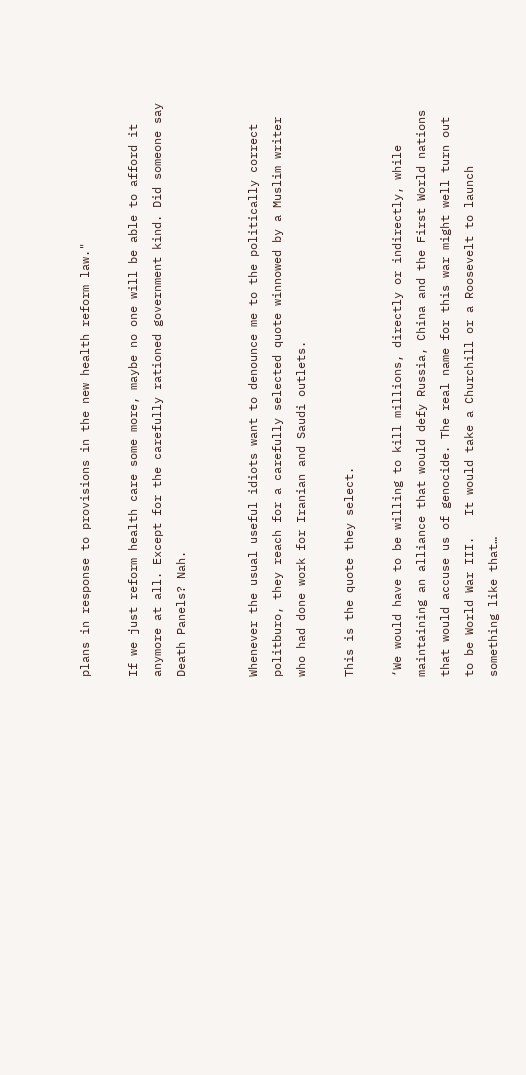plans in response to provisions in the new health reform law."

If we just reform health care some more, maybe no one will be able to afford it anymore at all. Except for the carefully rationed government kind. Did someone say Death Panels? Nah.


Whenever the usual useful idiots want to denounce me to the politically correct politburo, they reach for a carefully selected quote winnowed by a Muslim writer who had done work for Iranian and Saudi outlets.

This is the quote they select.

‘We would have to be willing to kill millions, directly or indirectly, while maintaining an alliance that would defy Russia, China and the First World nations that would accuse us of genocide. The real name for this war might well turn out to be World War III.   It would take a Churchill or a Roosevelt to launch something like that…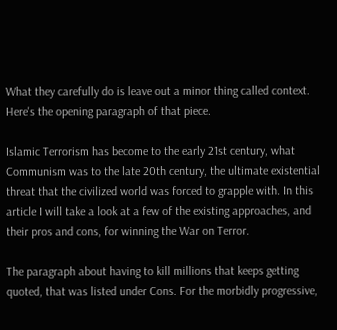What they carefully do is leave out a minor thing called context. Here's the opening paragraph of that piece.

Islamic Terrorism has become to the early 21st century, what Communism was to the late 20th century, the ultimate existential threat that the civilized world was forced to grapple with. In this article I will take a look at a few of the existing approaches, and their pros and cons, for winning the War on Terror.

The paragraph about having to kill millions that keeps getting quoted, that was listed under Cons. For the morbidly progressive,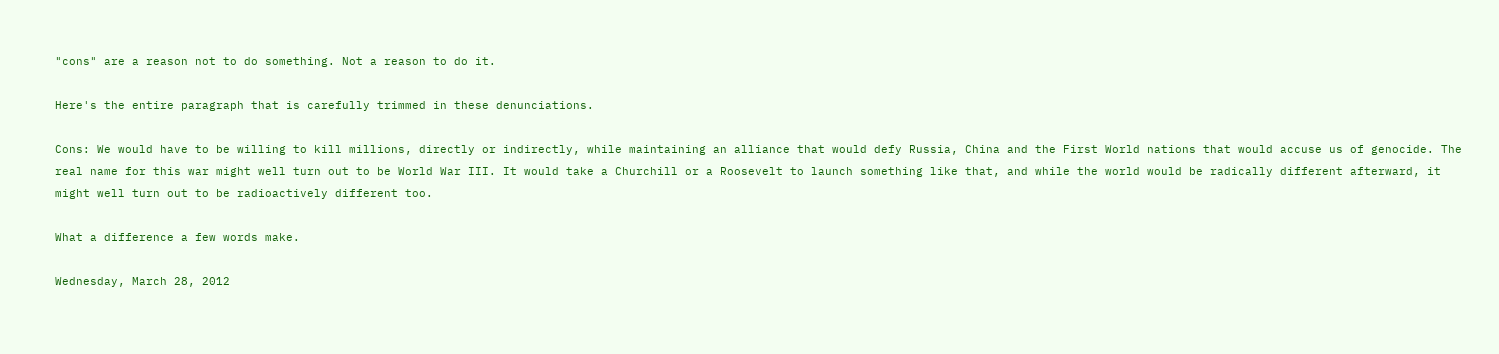"cons" are a reason not to do something. Not a reason to do it.

Here's the entire paragraph that is carefully trimmed in these denunciations.

Cons: We would have to be willing to kill millions, directly or indirectly, while maintaining an alliance that would defy Russia, China and the First World nations that would accuse us of genocide. The real name for this war might well turn out to be World War III. It would take a Churchill or a Roosevelt to launch something like that, and while the world would be radically different afterward, it might well turn out to be radioactively different too.

What a difference a few words make.

Wednesday, March 28, 2012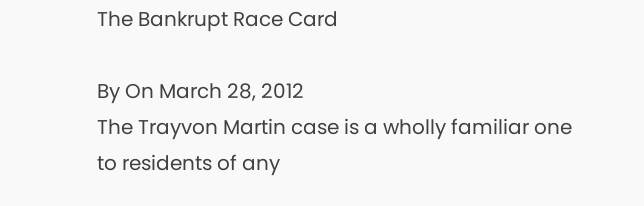The Bankrupt Race Card

By On March 28, 2012
The Trayvon Martin case is a wholly familiar one to residents of any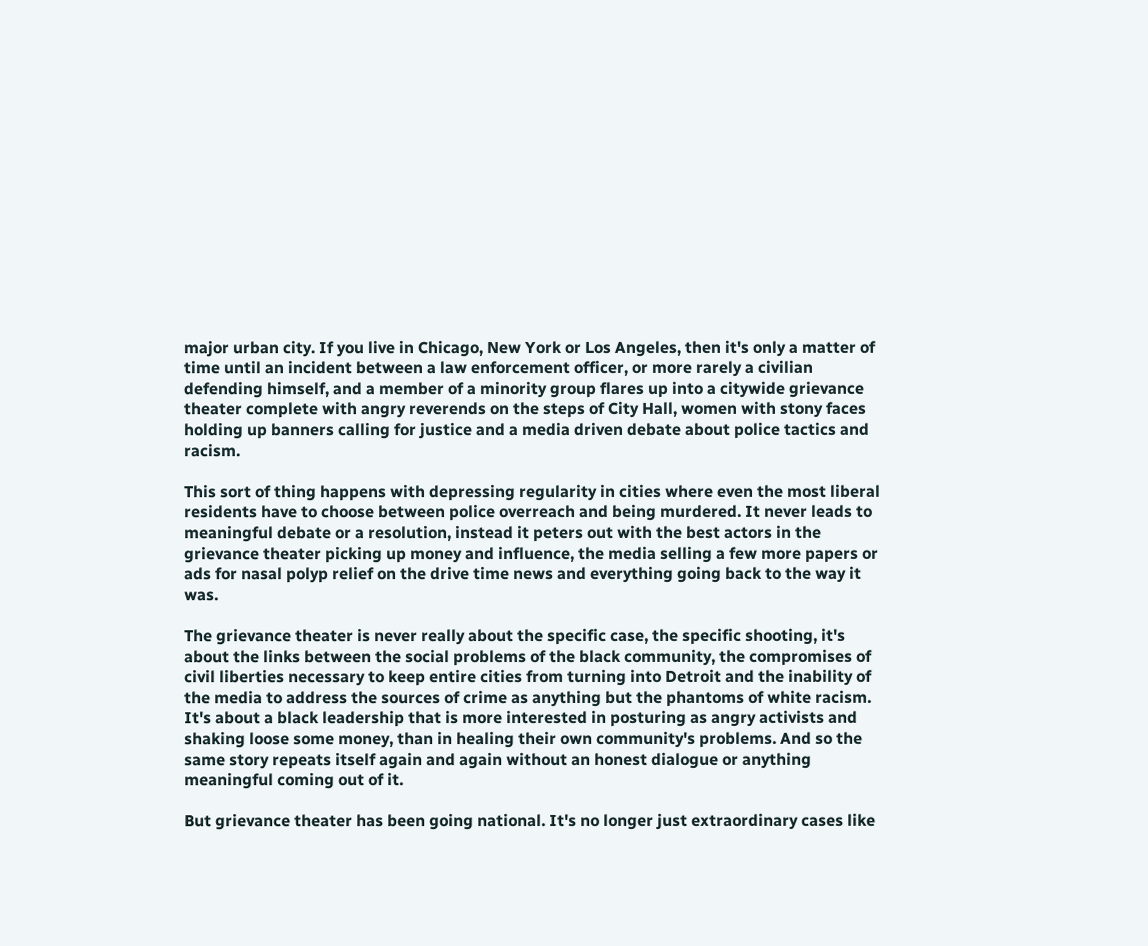major urban city. If you live in Chicago, New York or Los Angeles, then it's only a matter of time until an incident between a law enforcement officer, or more rarely a civilian defending himself, and a member of a minority group flares up into a citywide grievance theater complete with angry reverends on the steps of City Hall, women with stony faces holding up banners calling for justice and a media driven debate about police tactics and racism.

This sort of thing happens with depressing regularity in cities where even the most liberal residents have to choose between police overreach and being murdered. It never leads to meaningful debate or a resolution, instead it peters out with the best actors in the grievance theater picking up money and influence, the media selling a few more papers or ads for nasal polyp relief on the drive time news and everything going back to the way it was.

The grievance theater is never really about the specific case, the specific shooting, it's about the links between the social problems of the black community, the compromises of civil liberties necessary to keep entire cities from turning into Detroit and the inability of the media to address the sources of crime as anything but the phantoms of white racism. It's about a black leadership that is more interested in posturing as angry activists and shaking loose some money, than in healing their own community's problems. And so the same story repeats itself again and again without an honest dialogue or anything meaningful coming out of it.

But grievance theater has been going national. It's no longer just extraordinary cases like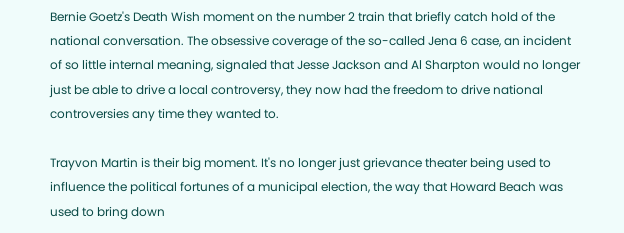Bernie Goetz's Death Wish moment on the number 2 train that briefly catch hold of the national conversation. The obsessive coverage of the so-called Jena 6 case, an incident of so little internal meaning, signaled that Jesse Jackson and Al Sharpton would no longer just be able to drive a local controversy, they now had the freedom to drive national controversies any time they wanted to.

Trayvon Martin is their big moment. It's no longer just grievance theater being used to influence the political fortunes of a municipal election, the way that Howard Beach was used to bring down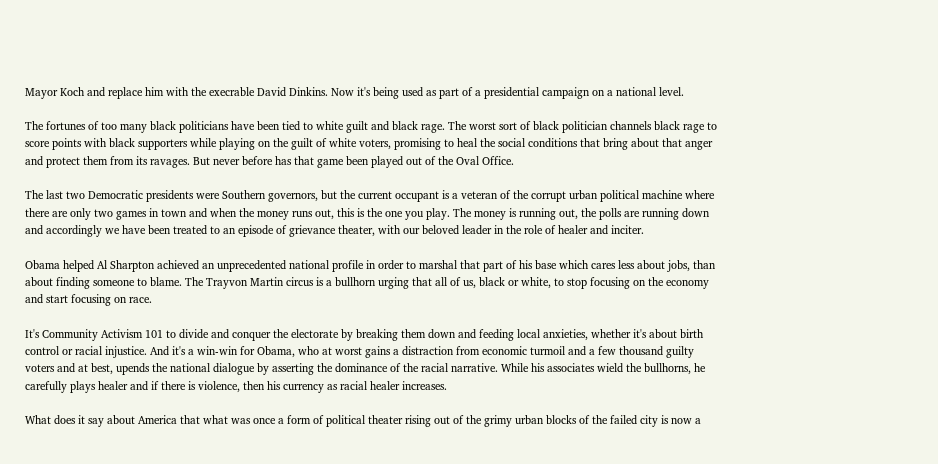Mayor Koch and replace him with the execrable David Dinkins. Now it's being used as part of a presidential campaign on a national level.

The fortunes of too many black politicians have been tied to white guilt and black rage. The worst sort of black politician channels black rage to score points with black supporters while playing on the guilt of white voters, promising to heal the social conditions that bring about that anger and protect them from its ravages. But never before has that game been played out of the Oval Office.

The last two Democratic presidents were Southern governors, but the current occupant is a veteran of the corrupt urban political machine where there are only two games in town and when the money runs out, this is the one you play. The money is running out, the polls are running down and accordingly we have been treated to an episode of grievance theater, with our beloved leader in the role of healer and inciter.

Obama helped Al Sharpton achieved an unprecedented national profile in order to marshal that part of his base which cares less about jobs, than about finding someone to blame. The Trayvon Martin circus is a bullhorn urging that all of us, black or white, to stop focusing on the economy and start focusing on race.

It's Community Activism 101 to divide and conquer the electorate by breaking them down and feeding local anxieties, whether it's about birth control or racial injustice. And it's a win-win for Obama, who at worst gains a distraction from economic turmoil and a few thousand guilty voters and at best, upends the national dialogue by asserting the dominance of the racial narrative. While his associates wield the bullhorns, he carefully plays healer and if there is violence, then his currency as racial healer increases.

What does it say about America that what was once a form of political theater rising out of the grimy urban blocks of the failed city is now a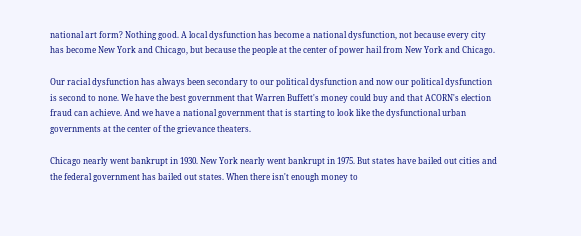national art form? Nothing good. A local dysfunction has become a national dysfunction, not because every city has become New York and Chicago, but because the people at the center of power hail from New York and Chicago.

Our racial dysfunction has always been secondary to our political dysfunction and now our political dysfunction is second to none. We have the best government that Warren Buffett's money could buy and that ACORN's election fraud can achieve. And we have a national government that is starting to look like the dysfunctional urban governments at the center of the grievance theaters.

Chicago nearly went bankrupt in 1930. New York nearly went bankrupt in 1975. But states have bailed out cities and the federal government has bailed out states. When there isn't enough money to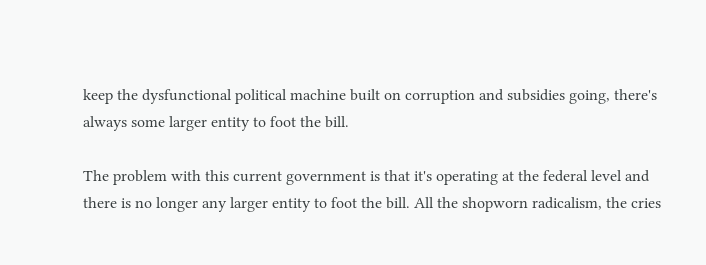keep the dysfunctional political machine built on corruption and subsidies going, there's always some larger entity to foot the bill.

The problem with this current government is that it's operating at the federal level and there is no longer any larger entity to foot the bill. All the shopworn radicalism, the cries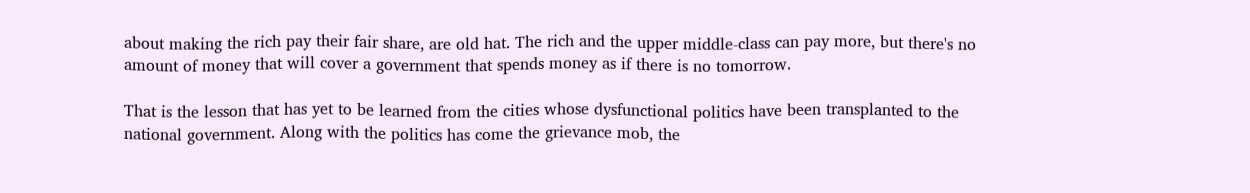about making the rich pay their fair share, are old hat. The rich and the upper middle-class can pay more, but there's no amount of money that will cover a government that spends money as if there is no tomorrow.

That is the lesson that has yet to be learned from the cities whose dysfunctional politics have been transplanted to the national government. Along with the politics has come the grievance mob, the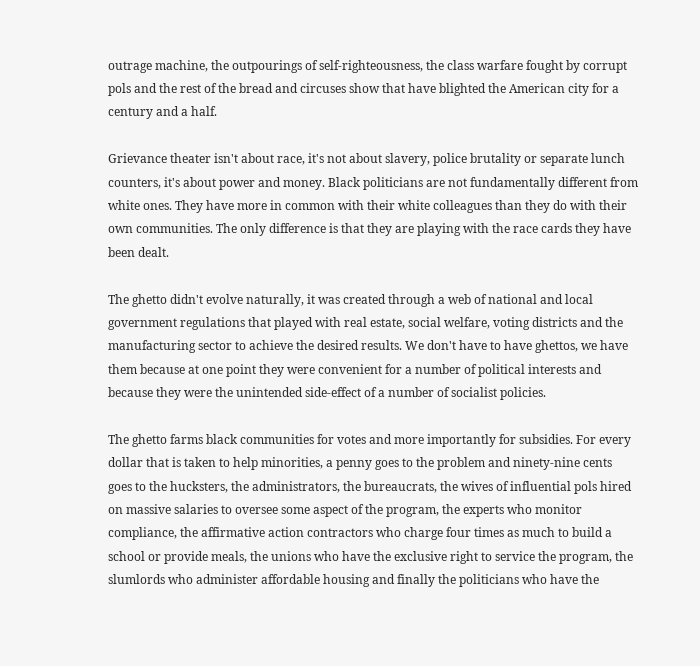outrage machine, the outpourings of self-righteousness, the class warfare fought by corrupt pols and the rest of the bread and circuses show that have blighted the American city for a century and a half.

Grievance theater isn't about race, it's not about slavery, police brutality or separate lunch counters, it's about power and money. Black politicians are not fundamentally different from white ones. They have more in common with their white colleagues than they do with their own communities. The only difference is that they are playing with the race cards they have been dealt.

The ghetto didn't evolve naturally, it was created through a web of national and local government regulations that played with real estate, social welfare, voting districts and the manufacturing sector to achieve the desired results. We don't have to have ghettos, we have them because at one point they were convenient for a number of political interests and because they were the unintended side-effect of a number of socialist policies.

The ghetto farms black communities for votes and more importantly for subsidies. For every dollar that is taken to help minorities, a penny goes to the problem and ninety-nine cents goes to the hucksters, the administrators, the bureaucrats, the wives of influential pols hired on massive salaries to oversee some aspect of the program, the experts who monitor compliance, the affirmative action contractors who charge four times as much to build a school or provide meals, the unions who have the exclusive right to service the program, the slumlords who administer affordable housing and finally the politicians who have the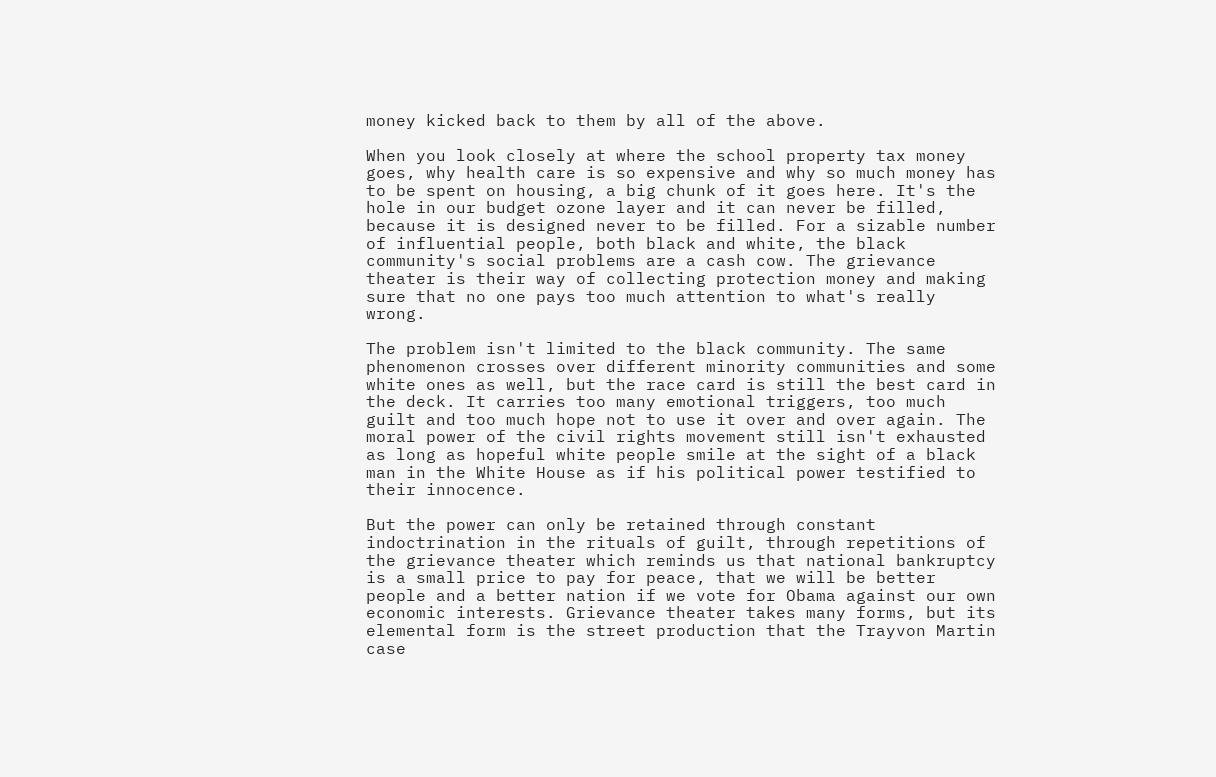money kicked back to them by all of the above.

When you look closely at where the school property tax money goes, why health care is so expensive and why so much money has to be spent on housing, a big chunk of it goes here. It's the hole in our budget ozone layer and it can never be filled, because it is designed never to be filled. For a sizable number of influential people, both black and white, the black community's social problems are a cash cow. The grievance theater is their way of collecting protection money and making sure that no one pays too much attention to what's really wrong.

The problem isn't limited to the black community. The same phenomenon crosses over different minority communities and some white ones as well, but the race card is still the best card in the deck. It carries too many emotional triggers, too much guilt and too much hope not to use it over and over again. The moral power of the civil rights movement still isn't exhausted as long as hopeful white people smile at the sight of a black man in the White House as if his political power testified to their innocence.

But the power can only be retained through constant indoctrination in the rituals of guilt, through repetitions of the grievance theater which reminds us that national bankruptcy is a small price to pay for peace, that we will be better people and a better nation if we vote for Obama against our own economic interests. Grievance theater takes many forms, but its elemental form is the street production that the Trayvon Martin case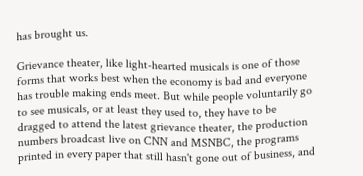has brought us.

Grievance theater, like light-hearted musicals is one of those forms that works best when the economy is bad and everyone has trouble making ends meet. But while people voluntarily go to see musicals, or at least they used to, they have to be dragged to attend the latest grievance theater, the production numbers broadcast live on CNN and MSNBC, the programs printed in every paper that still hasn't gone out of business, and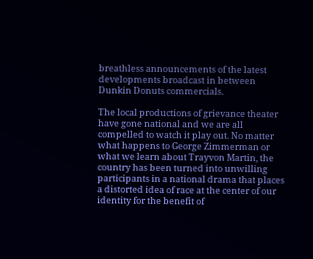breathless announcements of the latest developments broadcast in between Dunkin Donuts commercials.

The local productions of grievance theater have gone national and we are all compelled to watch it play out. No matter what happens to George Zimmerman or what we learn about Trayvon Martin, the country has been turned into unwilling participants in a national drama that places a distorted idea of race at the center of our identity for the benefit of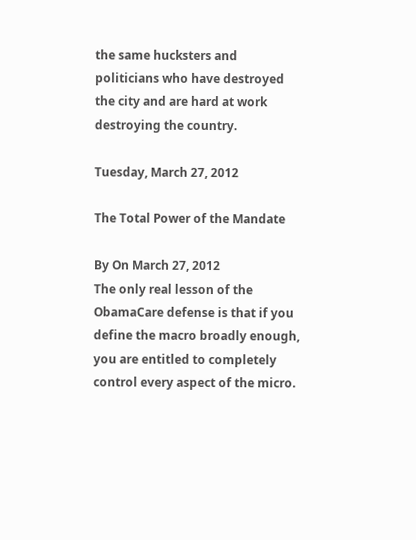the same hucksters and politicians who have destroyed the city and are hard at work destroying the country.

Tuesday, March 27, 2012

The Total Power of the Mandate

By On March 27, 2012
The only real lesson of the ObamaCare defense is that if you define the macro broadly enough, you are entitled to completely control every aspect of the micro.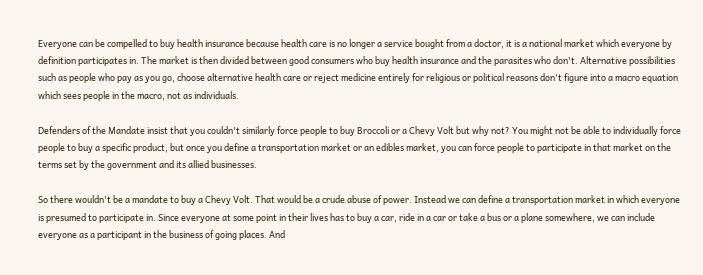Everyone can be compelled to buy health insurance because health care is no longer a service bought from a doctor, it is a national market which everyone by definition participates in. The market is then divided between good consumers who buy health insurance and the parasites who don't. Alternative possibilities such as people who pay as you go, choose alternative health care or reject medicine entirely for religious or political reasons don't figure into a macro equation which sees people in the macro, not as individuals.

Defenders of the Mandate insist that you couldn't similarly force people to buy Broccoli or a Chevy Volt but why not? You might not be able to individually force people to buy a specific product, but once you define a transportation market or an edibles market, you can force people to participate in that market on the terms set by the government and its allied businesses.

So there wouldn't be a mandate to buy a Chevy Volt. That would be a crude abuse of power. Instead we can define a transportation market in which everyone is presumed to participate in. Since everyone at some point in their lives has to buy a car, ride in a car or take a bus or a plane somewhere, we can include everyone as a participant in the business of going places. And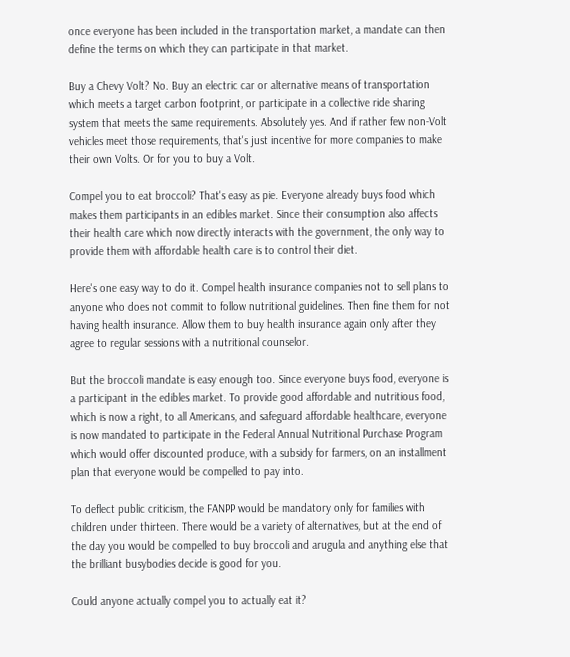once everyone has been included in the transportation market, a mandate can then define the terms on which they can participate in that market.

Buy a Chevy Volt? No. Buy an electric car or alternative means of transportation which meets a target carbon footprint, or participate in a collective ride sharing system that meets the same requirements. Absolutely yes. And if rather few non-Volt vehicles meet those requirements, that's just incentive for more companies to make their own Volts. Or for you to buy a Volt.

Compel you to eat broccoli? That's easy as pie. Everyone already buys food which makes them participants in an edibles market. Since their consumption also affects their health care which now directly interacts with the government, the only way to provide them with affordable health care is to control their diet.

Here's one easy way to do it. Compel health insurance companies not to sell plans to anyone who does not commit to follow nutritional guidelines. Then fine them for not having health insurance. Allow them to buy health insurance again only after they agree to regular sessions with a nutritional counselor.

But the broccoli mandate is easy enough too. Since everyone buys food, everyone is a participant in the edibles market. To provide good affordable and nutritious food, which is now a right, to all Americans, and safeguard affordable healthcare, everyone is now mandated to participate in the Federal Annual Nutritional Purchase Program which would offer discounted produce, with a subsidy for farmers, on an installment plan that everyone would be compelled to pay into.

To deflect public criticism, the FANPP would be mandatory only for families with children under thirteen. There would be a variety of alternatives, but at the end of the day you would be compelled to buy broccoli and arugula and anything else that the brilliant busybodies decide is good for you.

Could anyone actually compel you to actually eat it?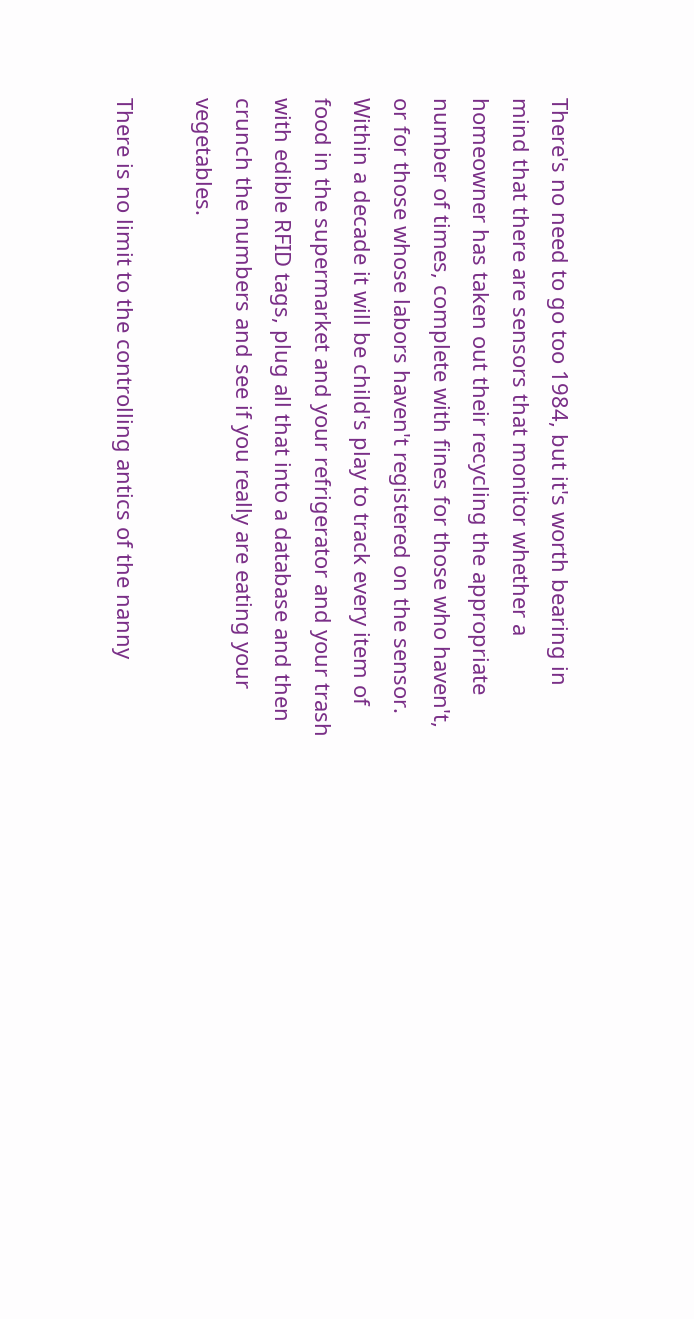There's no need to go too 1984, but it's worth bearing in mind that there are sensors that monitor whether a homeowner has taken out their recycling the appropriate number of times, complete with fines for those who haven't, or for those whose labors haven't registered on the sensor. Within a decade it will be child's play to track every item of food in the supermarket and your refrigerator and your trash with edible RFID tags, plug all that into a database and then crunch the numbers and see if you really are eating your vegetables.

There is no limit to the controlling antics of the nanny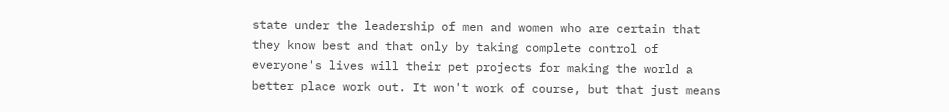state under the leadership of men and women who are certain that they know best and that only by taking complete control of everyone's lives will their pet projects for making the world a better place work out. It won't work of course, but that just means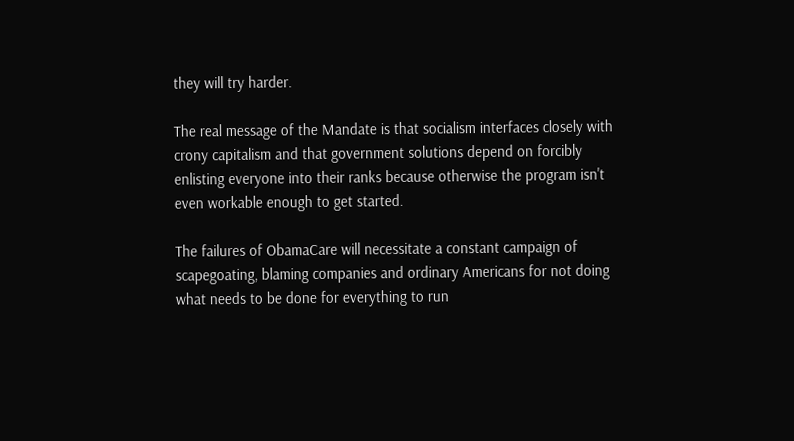they will try harder.

The real message of the Mandate is that socialism interfaces closely with crony capitalism and that government solutions depend on forcibly enlisting everyone into their ranks because otherwise the program isn't even workable enough to get started.

The failures of ObamaCare will necessitate a constant campaign of scapegoating, blaming companies and ordinary Americans for not doing what needs to be done for everything to run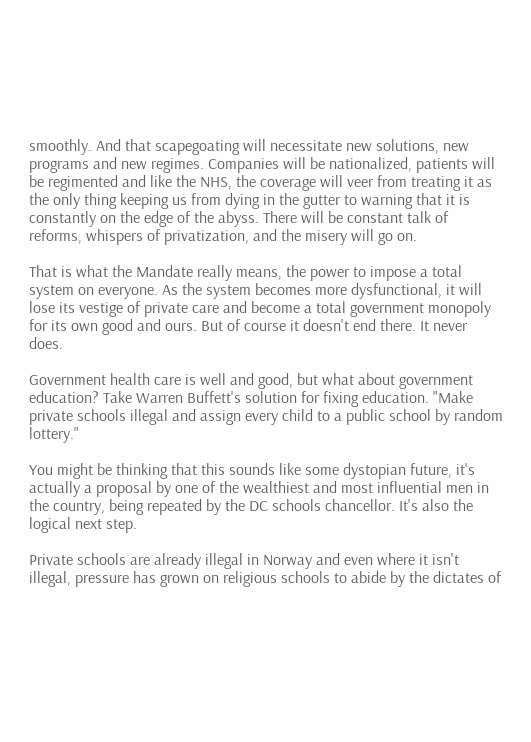smoothly. And that scapegoating will necessitate new solutions, new programs and new regimes. Companies will be nationalized, patients will be regimented and like the NHS, the coverage will veer from treating it as the only thing keeping us from dying in the gutter to warning that it is constantly on the edge of the abyss. There will be constant talk of reforms, whispers of privatization, and the misery will go on.

That is what the Mandate really means, the power to impose a total system on everyone. As the system becomes more dysfunctional, it will lose its vestige of private care and become a total government monopoly for its own good and ours. But of course it doesn't end there. It never does.

Government health care is well and good, but what about government education? Take Warren Buffett's solution for fixing education. "Make private schools illegal and assign every child to a public school by random lottery."

You might be thinking that this sounds like some dystopian future, it's actually a proposal by one of the wealthiest and most influential men in the country, being repeated by the DC schools chancellor. It's also the logical next step.

Private schools are already illegal in Norway and even where it isn't illegal, pressure has grown on religious schools to abide by the dictates of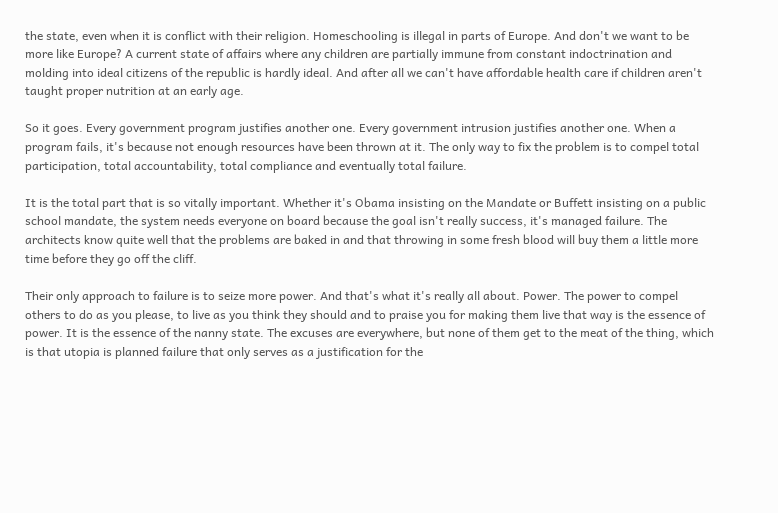the state, even when it is conflict with their religion. Homeschooling is illegal in parts of Europe. And don't we want to be more like Europe? A current state of affairs where any children are partially immune from constant indoctrination and molding into ideal citizens of the republic is hardly ideal. And after all we can't have affordable health care if children aren't taught proper nutrition at an early age.

So it goes. Every government program justifies another one. Every government intrusion justifies another one. When a program fails, it's because not enough resources have been thrown at it. The only way to fix the problem is to compel total participation, total accountability, total compliance and eventually total failure.

It is the total part that is so vitally important. Whether it's Obama insisting on the Mandate or Buffett insisting on a public school mandate, the system needs everyone on board because the goal isn't really success, it's managed failure. The architects know quite well that the problems are baked in and that throwing in some fresh blood will buy them a little more time before they go off the cliff.

Their only approach to failure is to seize more power. And that's what it's really all about. Power. The power to compel others to do as you please, to live as you think they should and to praise you for making them live that way is the essence of power. It is the essence of the nanny state. The excuses are everywhere, but none of them get to the meat of the thing, which is that utopia is planned failure that only serves as a justification for the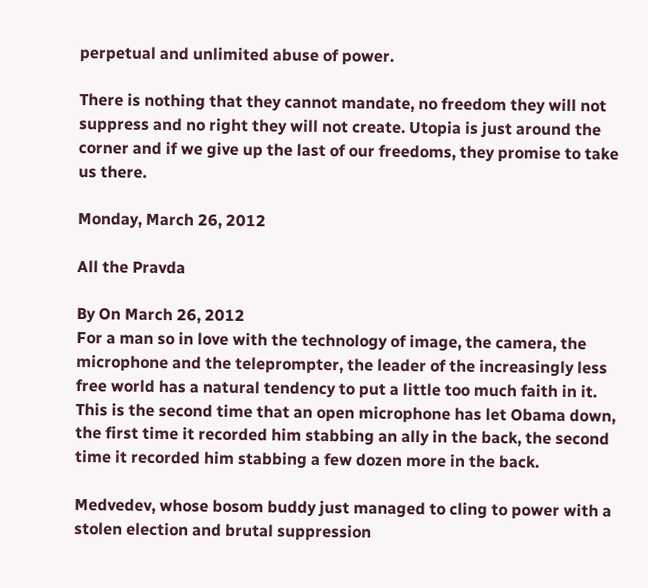perpetual and unlimited abuse of power.

There is nothing that they cannot mandate, no freedom they will not suppress and no right they will not create. Utopia is just around the corner and if we give up the last of our freedoms, they promise to take us there.

Monday, March 26, 2012

All the Pravda

By On March 26, 2012
For a man so in love with the technology of image, the camera, the microphone and the teleprompter, the leader of the increasingly less free world has a natural tendency to put a little too much faith in it. This is the second time that an open microphone has let Obama down, the first time it recorded him stabbing an ally in the back, the second time it recorded him stabbing a few dozen more in the back.

Medvedev, whose bosom buddy just managed to cling to power with a stolen election and brutal suppression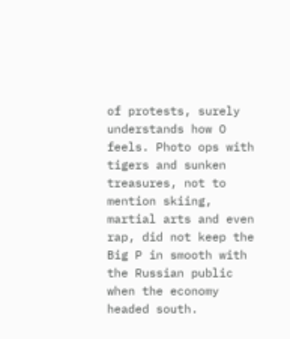of protests, surely understands how O feels. Photo ops with tigers and sunken treasures, not to mention skiing, martial arts and even rap, did not keep the Big P in smooth with the Russian public when the economy headed south.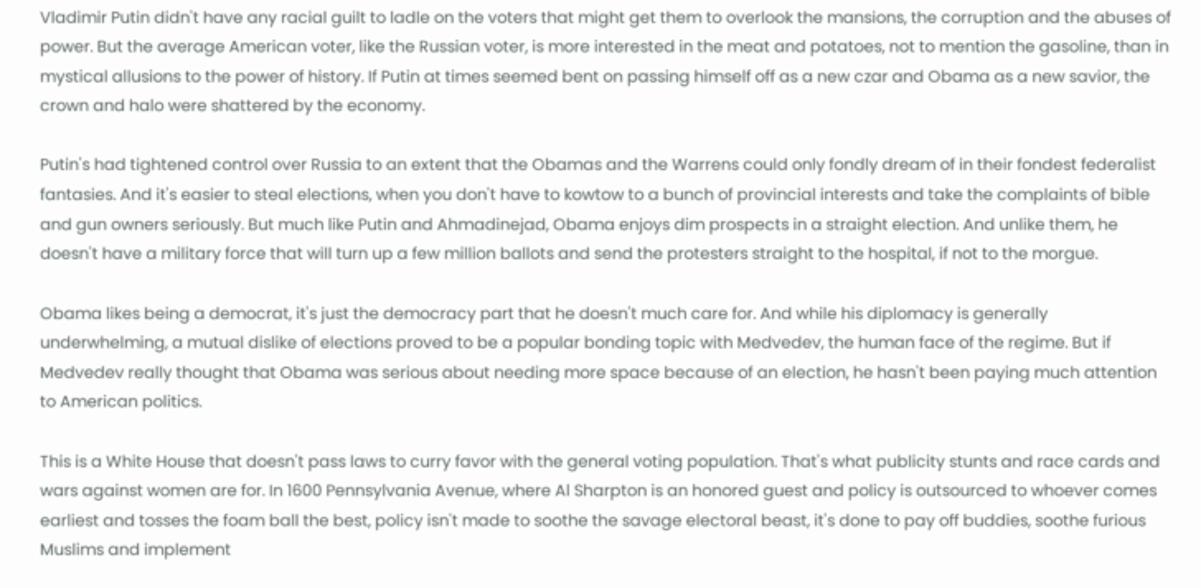Vladimir Putin didn't have any racial guilt to ladle on the voters that might get them to overlook the mansions, the corruption and the abuses of power. But the average American voter, like the Russian voter, is more interested in the meat and potatoes, not to mention the gasoline, than in mystical allusions to the power of history. If Putin at times seemed bent on passing himself off as a new czar and Obama as a new savior, the crown and halo were shattered by the economy.

Putin's had tightened control over Russia to an extent that the Obamas and the Warrens could only fondly dream of in their fondest federalist fantasies. And it's easier to steal elections, when you don't have to kowtow to a bunch of provincial interests and take the complaints of bible and gun owners seriously. But much like Putin and Ahmadinejad, Obama enjoys dim prospects in a straight election. And unlike them, he doesn't have a military force that will turn up a few million ballots and send the protesters straight to the hospital, if not to the morgue.

Obama likes being a democrat, it's just the democracy part that he doesn't much care for. And while his diplomacy is generally underwhelming, a mutual dislike of elections proved to be a popular bonding topic with Medvedev, the human face of the regime. But if Medvedev really thought that Obama was serious about needing more space because of an election, he hasn't been paying much attention to American politics.

This is a White House that doesn't pass laws to curry favor with the general voting population. That's what publicity stunts and race cards and wars against women are for. In 1600 Pennsylvania Avenue, where Al Sharpton is an honored guest and policy is outsourced to whoever comes earliest and tosses the foam ball the best, policy isn't made to soothe the savage electoral beast, it's done to pay off buddies, soothe furious Muslims and implement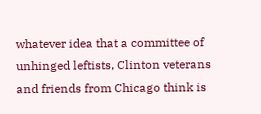whatever idea that a committee of unhinged leftists, Clinton veterans and friends from Chicago think is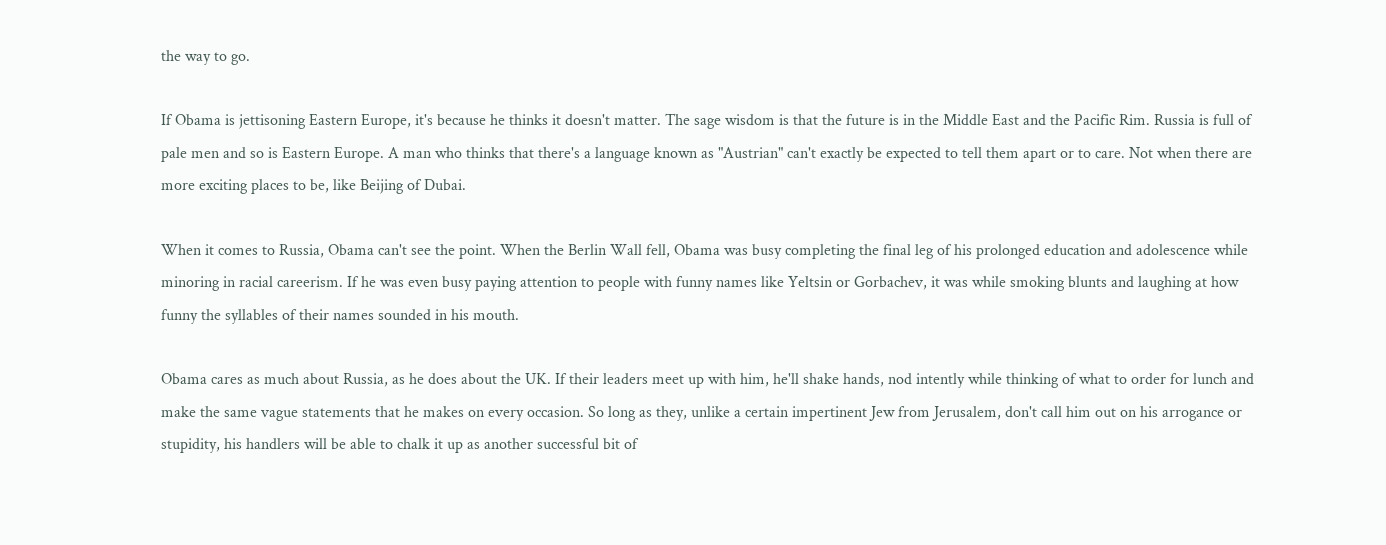the way to go.

If Obama is jettisoning Eastern Europe, it's because he thinks it doesn't matter. The sage wisdom is that the future is in the Middle East and the Pacific Rim. Russia is full of pale men and so is Eastern Europe. A man who thinks that there's a language known as "Austrian" can't exactly be expected to tell them apart or to care. Not when there are more exciting places to be, like Beijing of Dubai.

When it comes to Russia, Obama can't see the point. When the Berlin Wall fell, Obama was busy completing the final leg of his prolonged education and adolescence while minoring in racial careerism. If he was even busy paying attention to people with funny names like Yeltsin or Gorbachev, it was while smoking blunts and laughing at how funny the syllables of their names sounded in his mouth.

Obama cares as much about Russia, as he does about the UK. If their leaders meet up with him, he'll shake hands, nod intently while thinking of what to order for lunch and make the same vague statements that he makes on every occasion. So long as they, unlike a certain impertinent Jew from Jerusalem, don't call him out on his arrogance or stupidity, his handlers will be able to chalk it up as another successful bit of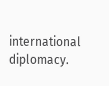international diplomacy.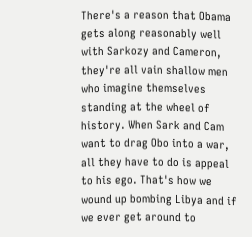There's a reason that Obama gets along reasonably well with Sarkozy and Cameron, they're all vain shallow men who imagine themselves standing at the wheel of history. When Sark and Cam want to drag Obo into a war, all they have to do is appeal to his ego. That's how we wound up bombing Libya and if we ever get around to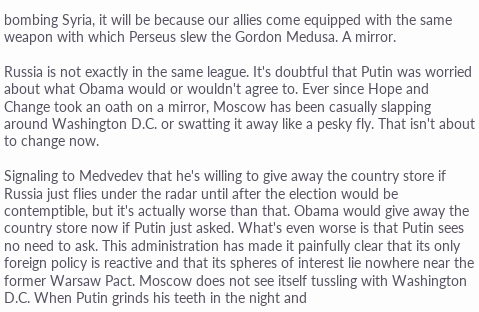bombing Syria, it will be because our allies come equipped with the same weapon with which Perseus slew the Gordon Medusa. A mirror.

Russia is not exactly in the same league. It's doubtful that Putin was worried about what Obama would or wouldn't agree to. Ever since Hope and Change took an oath on a mirror, Moscow has been casually slapping around Washington D.C. or swatting it away like a pesky fly. That isn't about to change now.

Signaling to Medvedev that he's willing to give away the country store if Russia just flies under the radar until after the election would be contemptible, but it's actually worse than that. Obama would give away the country store now if Putin just asked. What's even worse is that Putin sees no need to ask. This administration has made it painfully clear that its only foreign policy is reactive and that its spheres of interest lie nowhere near the former Warsaw Pact. Moscow does not see itself tussling with Washington D.C. When Putin grinds his teeth in the night and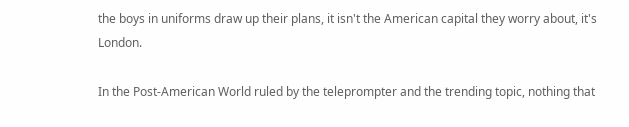the boys in uniforms draw up their plans, it isn't the American capital they worry about, it's London.

In the Post-American World ruled by the teleprompter and the trending topic, nothing that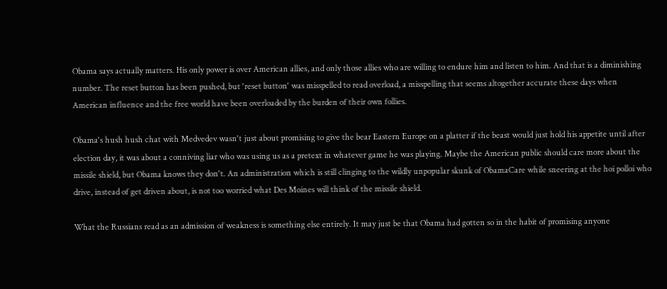Obama says actually matters. His only power is over American allies, and only those allies who are willing to endure him and listen to him. And that is a diminishing number. The reset button has been pushed, but 'reset button' was misspelled to read overload, a misspelling that seems altogether accurate these days when American influence and the free world have been overloaded by the burden of their own follies.

Obama's hush hush chat with Medvedev wasn't just about promising to give the bear Eastern Europe on a platter if the beast would just hold his appetite until after election day, it was about a conniving liar who was using us as a pretext in whatever game he was playing. Maybe the American public should care more about the missile shield, but Obama knows they don't. An administration which is still clinging to the wildly unpopular skunk of ObamaCare while sneering at the hoi polloi who drive, instead of get driven about, is not too worried what Des Moines will think of the missile shield.

What the Russians read as an admission of weakness is something else entirely. It may just be that Obama had gotten so in the habit of promising anyone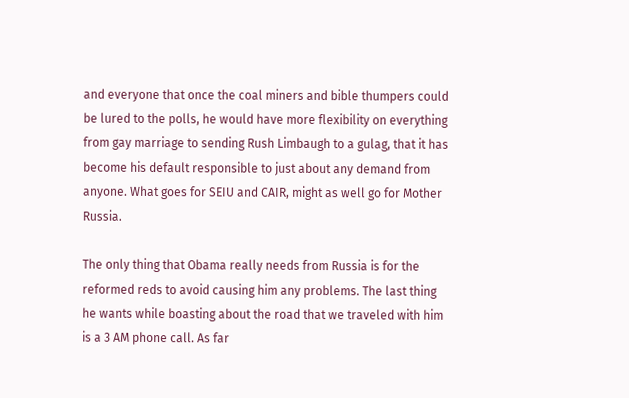and everyone that once the coal miners and bible thumpers could be lured to the polls, he would have more flexibility on everything from gay marriage to sending Rush Limbaugh to a gulag, that it has become his default responsible to just about any demand from anyone. What goes for SEIU and CAIR, might as well go for Mother Russia.

The only thing that Obama really needs from Russia is for the reformed reds to avoid causing him any problems. The last thing he wants while boasting about the road that we traveled with him is a 3 AM phone call. As far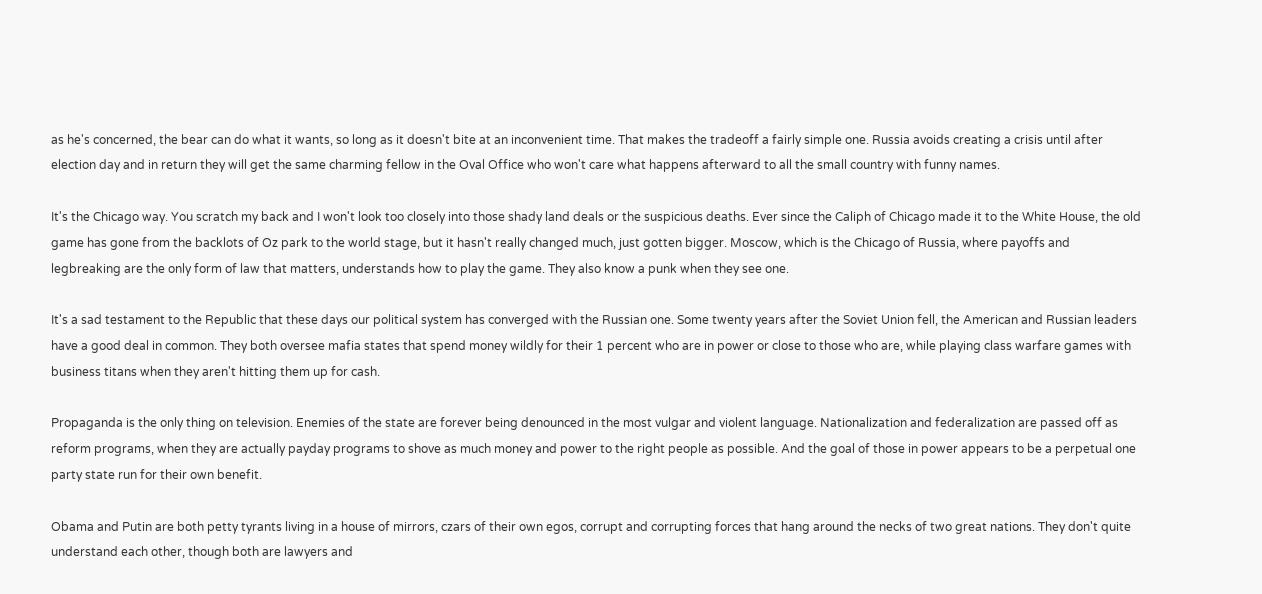as he's concerned, the bear can do what it wants, so long as it doesn't bite at an inconvenient time. That makes the tradeoff a fairly simple one. Russia avoids creating a crisis until after election day and in return they will get the same charming fellow in the Oval Office who won't care what happens afterward to all the small country with funny names.

It's the Chicago way. You scratch my back and I won't look too closely into those shady land deals or the suspicious deaths. Ever since the Caliph of Chicago made it to the White House, the old game has gone from the backlots of Oz park to the world stage, but it hasn't really changed much, just gotten bigger. Moscow, which is the Chicago of Russia, where payoffs and legbreaking are the only form of law that matters, understands how to play the game. They also know a punk when they see one.

It's a sad testament to the Republic that these days our political system has converged with the Russian one. Some twenty years after the Soviet Union fell, the American and Russian leaders have a good deal in common. They both oversee mafia states that spend money wildly for their 1 percent who are in power or close to those who are, while playing class warfare games with business titans when they aren't hitting them up for cash.

Propaganda is the only thing on television. Enemies of the state are forever being denounced in the most vulgar and violent language. Nationalization and federalization are passed off as reform programs, when they are actually payday programs to shove as much money and power to the right people as possible. And the goal of those in power appears to be a perpetual one party state run for their own benefit.

Obama and Putin are both petty tyrants living in a house of mirrors, czars of their own egos, corrupt and corrupting forces that hang around the necks of two great nations. They don't quite understand each other, though both are lawyers and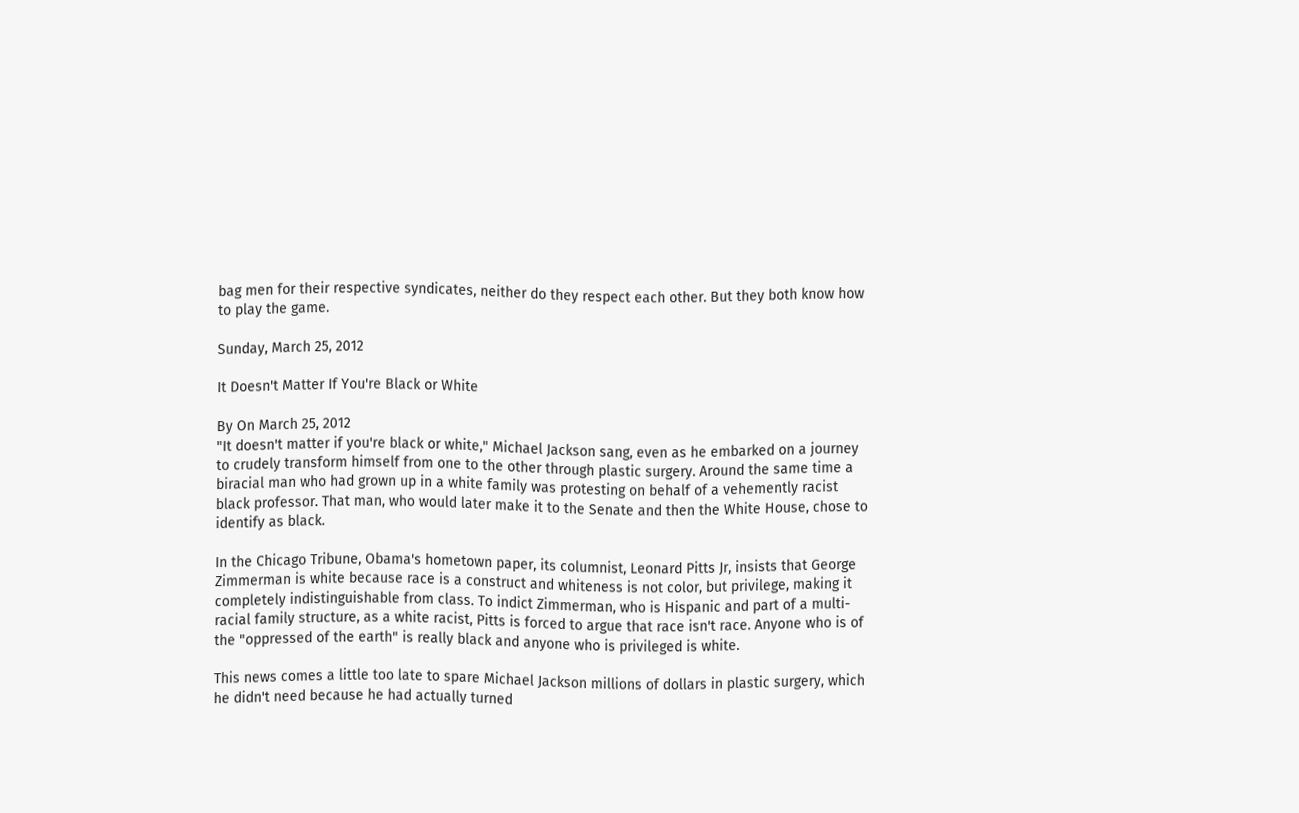bag men for their respective syndicates, neither do they respect each other. But they both know how to play the game.

Sunday, March 25, 2012

It Doesn't Matter If You're Black or White

By On March 25, 2012
"It doesn't matter if you're black or white," Michael Jackson sang, even as he embarked on a journey to crudely transform himself from one to the other through plastic surgery. Around the same time a biracial man who had grown up in a white family was protesting on behalf of a vehemently racist black professor. That man, who would later make it to the Senate and then the White House, chose to identify as black.

In the Chicago Tribune, Obama's hometown paper, its columnist, Leonard Pitts Jr, insists that George Zimmerman is white because race is a construct and whiteness is not color, but privilege, making it completely indistinguishable from class. To indict Zimmerman, who is Hispanic and part of a multi-racial family structure, as a white racist, Pitts is forced to argue that race isn't race. Anyone who is of the "oppressed of the earth" is really black and anyone who is privileged is white.

This news comes a little too late to spare Michael Jackson millions of dollars in plastic surgery, which he didn't need because he had actually turned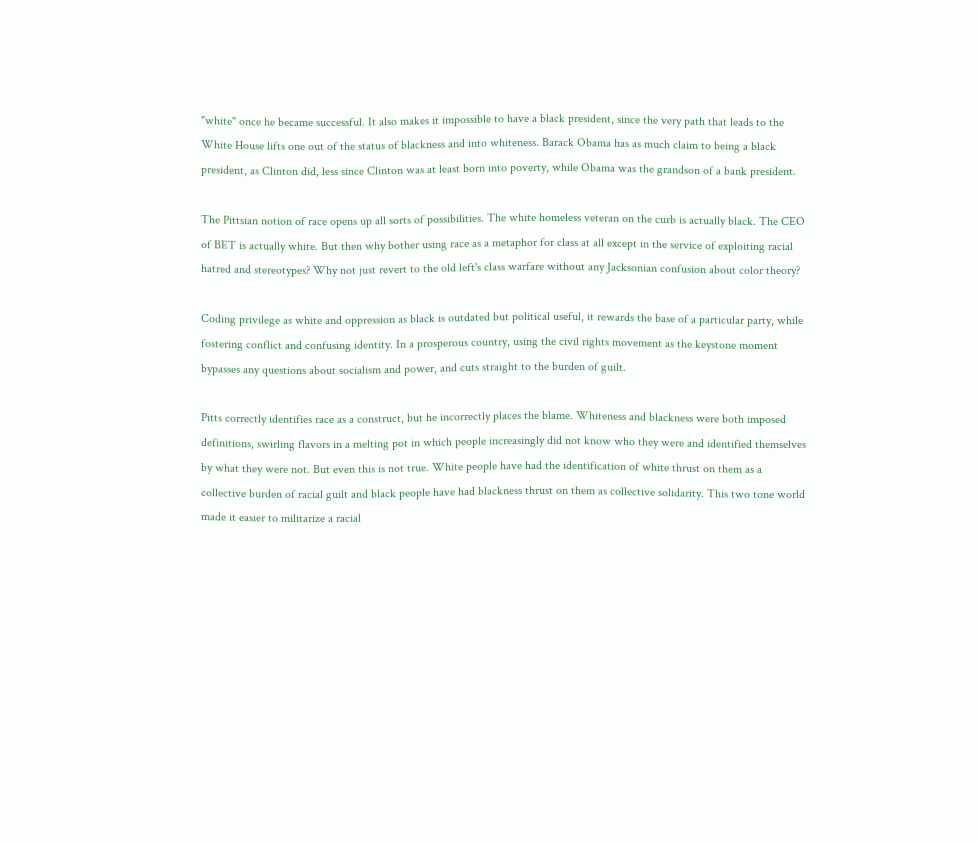"white" once he became successful. It also makes it impossible to have a black president, since the very path that leads to the White House lifts one out of the status of blackness and into whiteness. Barack Obama has as much claim to being a black president, as Clinton did, less since Clinton was at least born into poverty, while Obama was the grandson of a bank president.

The Pittsian notion of race opens up all sorts of possibilities. The white homeless veteran on the curb is actually black. The CEO of BET is actually white. But then why bother using race as a metaphor for class at all except in the service of exploiting racial hatred and stereotypes? Why not just revert to the old left's class warfare without any Jacksonian confusion about color theory?

Coding privilege as white and oppression as black is outdated but political useful, it rewards the base of a particular party, while fostering conflict and confusing identity. In a prosperous country, using the civil rights movement as the keystone moment bypasses any questions about socialism and power, and cuts straight to the burden of guilt.

Pitts correctly identifies race as a construct, but he incorrectly places the blame. Whiteness and blackness were both imposed definitions, swirling flavors in a melting pot in which people increasingly did not know who they were and identified themselves by what they were not. But even this is not true. White people have had the identification of white thrust on them as a collective burden of racial guilt and black people have had blackness thrust on them as collective solidarity. This two tone world made it easier to militarize a racial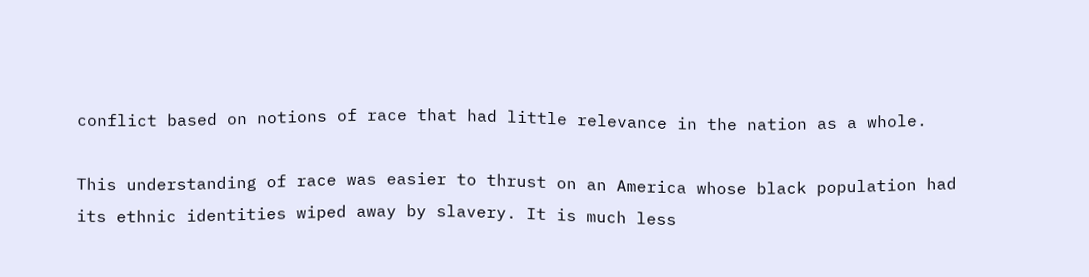conflict based on notions of race that had little relevance in the nation as a whole.

This understanding of race was easier to thrust on an America whose black population had its ethnic identities wiped away by slavery. It is much less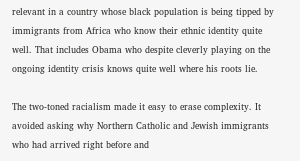relevant in a country whose black population is being tipped by immigrants from Africa who know their ethnic identity quite well. That includes Obama who despite cleverly playing on the ongoing identity crisis knows quite well where his roots lie.

The two-toned racialism made it easy to erase complexity. It avoided asking why Northern Catholic and Jewish immigrants who had arrived right before and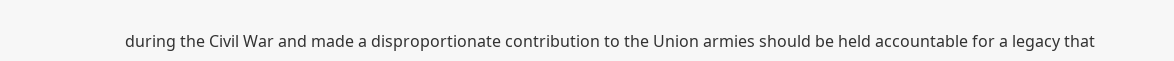during the Civil War and made a disproportionate contribution to the Union armies should be held accountable for a legacy that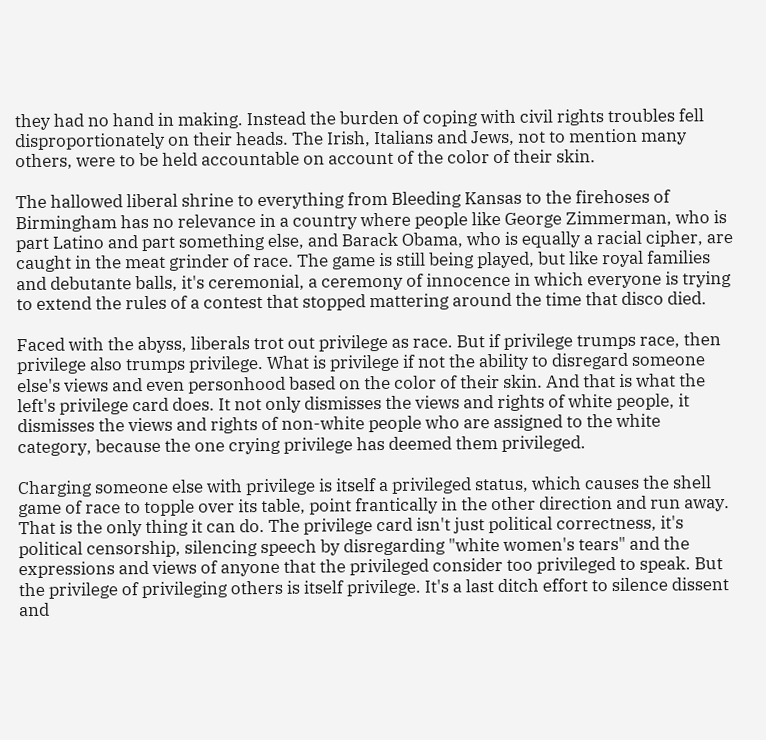they had no hand in making. Instead the burden of coping with civil rights troubles fell disproportionately on their heads. The Irish, Italians and Jews, not to mention many others, were to be held accountable on account of the color of their skin.

The hallowed liberal shrine to everything from Bleeding Kansas to the firehoses of Birmingham has no relevance in a country where people like George Zimmerman, who is part Latino and part something else, and Barack Obama, who is equally a racial cipher, are caught in the meat grinder of race. The game is still being played, but like royal families and debutante balls, it's ceremonial, a ceremony of innocence in which everyone is trying to extend the rules of a contest that stopped mattering around the time that disco died.

Faced with the abyss, liberals trot out privilege as race. But if privilege trumps race, then privilege also trumps privilege. What is privilege if not the ability to disregard someone else's views and even personhood based on the color of their skin. And that is what the left's privilege card does. It not only dismisses the views and rights of white people, it dismisses the views and rights of non-white people who are assigned to the white category, because the one crying privilege has deemed them privileged.

Charging someone else with privilege is itself a privileged status, which causes the shell game of race to topple over its table, point frantically in the other direction and run away. That is the only thing it can do. The privilege card isn't just political correctness, it's political censorship, silencing speech by disregarding "white women's tears" and the expressions and views of anyone that the privileged consider too privileged to speak. But the privilege of privileging others is itself privilege. It's a last ditch effort to silence dissent and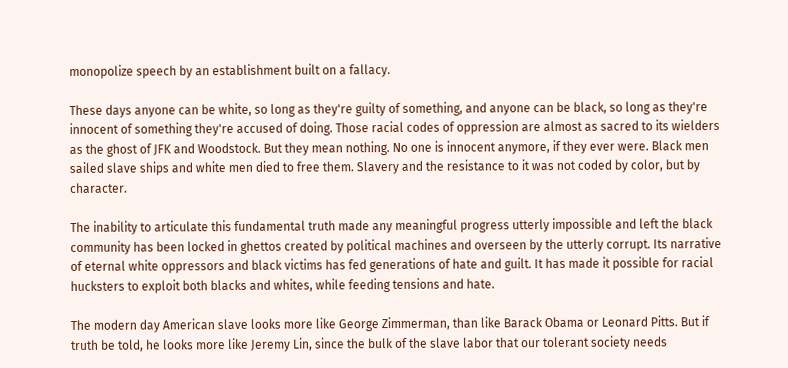monopolize speech by an establishment built on a fallacy.

These days anyone can be white, so long as they're guilty of something, and anyone can be black, so long as they're innocent of something they're accused of doing. Those racial codes of oppression are almost as sacred to its wielders as the ghost of JFK and Woodstock. But they mean nothing. No one is innocent anymore, if they ever were. Black men sailed slave ships and white men died to free them. Slavery and the resistance to it was not coded by color, but by character.

The inability to articulate this fundamental truth made any meaningful progress utterly impossible and left the black community has been locked in ghettos created by political machines and overseen by the utterly corrupt. Its narrative of eternal white oppressors and black victims has fed generations of hate and guilt. It has made it possible for racial hucksters to exploit both blacks and whites, while feeding tensions and hate.

The modern day American slave looks more like George Zimmerman, than like Barack Obama or Leonard Pitts. But if truth be told, he looks more like Jeremy Lin, since the bulk of the slave labor that our tolerant society needs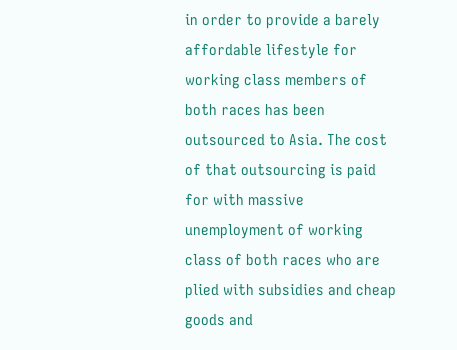in order to provide a barely affordable lifestyle for working class members of both races has been outsourced to Asia. The cost of that outsourcing is paid for with massive unemployment of working class of both races who are plied with subsidies and cheap goods and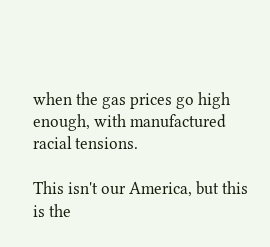when the gas prices go high enough, with manufactured racial tensions.

This isn't our America, but this is the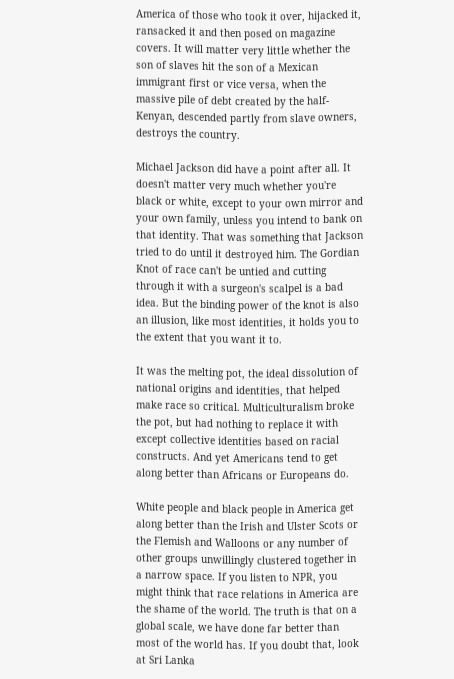America of those who took it over, hijacked it, ransacked it and then posed on magazine covers. It will matter very little whether the son of slaves hit the son of a Mexican immigrant first or vice versa, when the massive pile of debt created by the half-Kenyan, descended partly from slave owners, destroys the country.

Michael Jackson did have a point after all. It doesn't matter very much whether you're black or white, except to your own mirror and your own family, unless you intend to bank on that identity. That was something that Jackson tried to do until it destroyed him. The Gordian Knot of race can't be untied and cutting through it with a surgeon's scalpel is a bad idea. But the binding power of the knot is also an illusion, like most identities, it holds you to the extent that you want it to.

It was the melting pot, the ideal dissolution of national origins and identities, that helped make race so critical. Multiculturalism broke the pot, but had nothing to replace it with except collective identities based on racial constructs. And yet Americans tend to get along better than Africans or Europeans do.

White people and black people in America get along better than the Irish and Ulster Scots or the Flemish and Walloons or any number of other groups unwillingly clustered together in a narrow space. If you listen to NPR, you might think that race relations in America are the shame of the world. The truth is that on a global scale, we have done far better than most of the world has. If you doubt that, look at Sri Lanka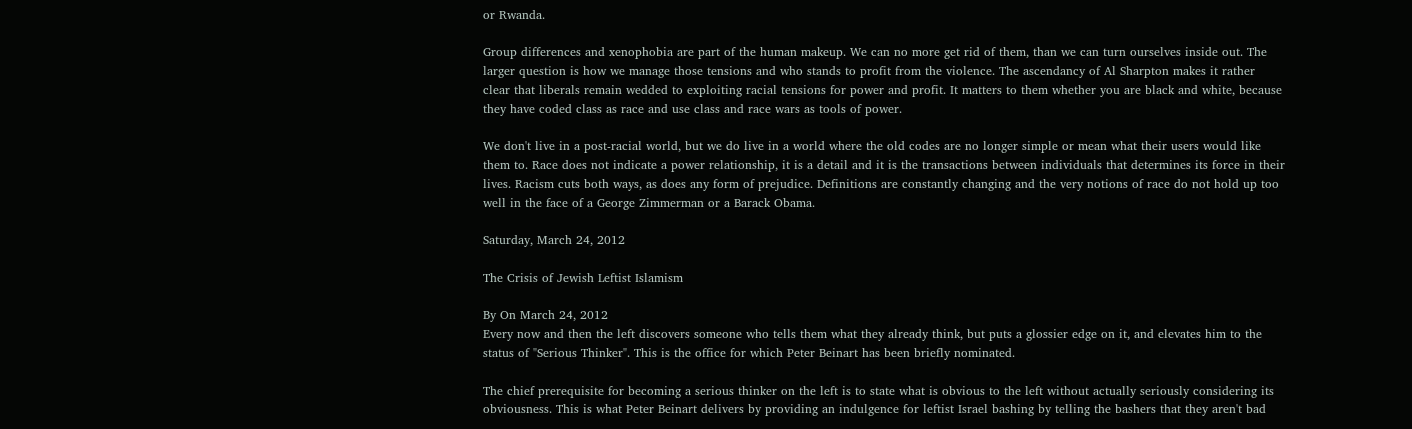or Rwanda.

Group differences and xenophobia are part of the human makeup. We can no more get rid of them, than we can turn ourselves inside out. The larger question is how we manage those tensions and who stands to profit from the violence. The ascendancy of Al Sharpton makes it rather clear that liberals remain wedded to exploiting racial tensions for power and profit. It matters to them whether you are black and white, because they have coded class as race and use class and race wars as tools of power.

We don't live in a post-racial world, but we do live in a world where the old codes are no longer simple or mean what their users would like them to. Race does not indicate a power relationship, it is a detail and it is the transactions between individuals that determines its force in their lives. Racism cuts both ways, as does any form of prejudice. Definitions are constantly changing and the very notions of race do not hold up too well in the face of a George Zimmerman or a Barack Obama.

Saturday, March 24, 2012

The Crisis of Jewish Leftist Islamism

By On March 24, 2012
Every now and then the left discovers someone who tells them what they already think, but puts a glossier edge on it, and elevates him to the status of "Serious Thinker". This is the office for which Peter Beinart has been briefly nominated.

The chief prerequisite for becoming a serious thinker on the left is to state what is obvious to the left without actually seriously considering its obviousness. This is what Peter Beinart delivers by providing an indulgence for leftist Israel bashing by telling the bashers that they aren't bad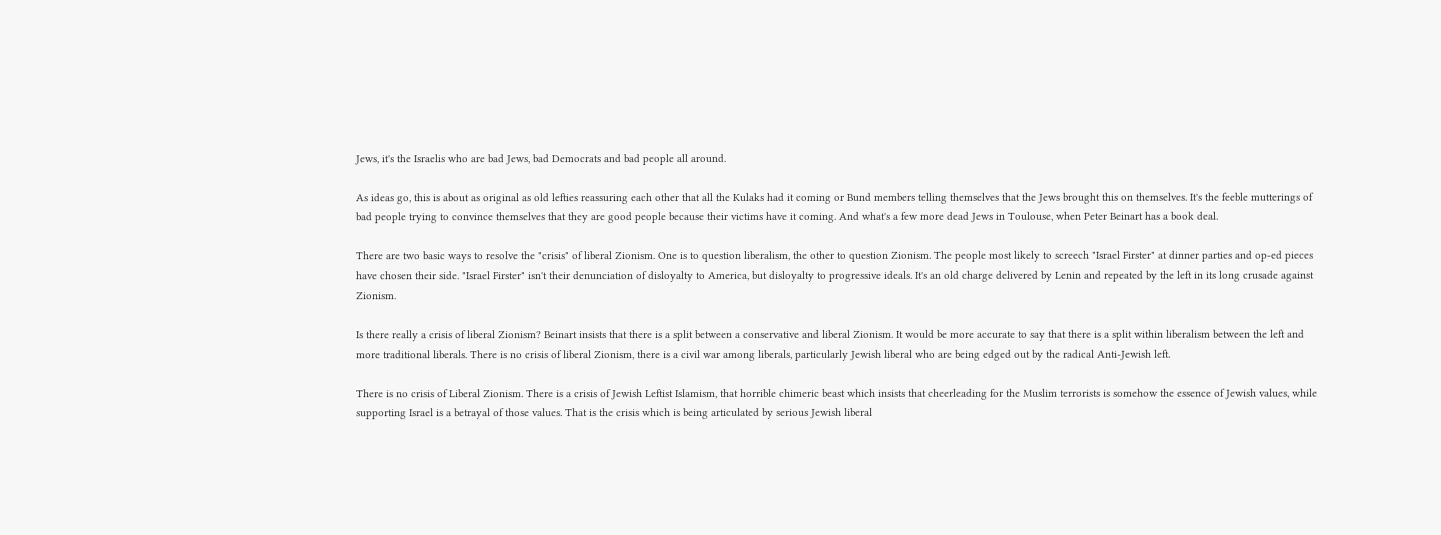Jews, it's the Israelis who are bad Jews, bad Democrats and bad people all around.

As ideas go, this is about as original as old lefties reassuring each other that all the Kulaks had it coming or Bund members telling themselves that the Jews brought this on themselves. It's the feeble mutterings of bad people trying to convince themselves that they are good people because their victims have it coming. And what's a few more dead Jews in Toulouse, when Peter Beinart has a book deal.

There are two basic ways to resolve the "crisis" of liberal Zionism. One is to question liberalism, the other to question Zionism. The people most likely to screech "Israel Firster" at dinner parties and op-ed pieces have chosen their side. "Israel Firster" isn't their denunciation of disloyalty to America, but disloyalty to progressive ideals. It's an old charge delivered by Lenin and repeated by the left in its long crusade against Zionism.

Is there really a crisis of liberal Zionism? Beinart insists that there is a split between a conservative and liberal Zionism. It would be more accurate to say that there is a split within liberalism between the left and more traditional liberals. There is no crisis of liberal Zionism, there is a civil war among liberals, particularly Jewish liberal who are being edged out by the radical Anti-Jewish left.

There is no crisis of Liberal Zionism. There is a crisis of Jewish Leftist Islamism, that horrible chimeric beast which insists that cheerleading for the Muslim terrorists is somehow the essence of Jewish values, while supporting Israel is a betrayal of those values. That is the crisis which is being articulated by serious Jewish liberal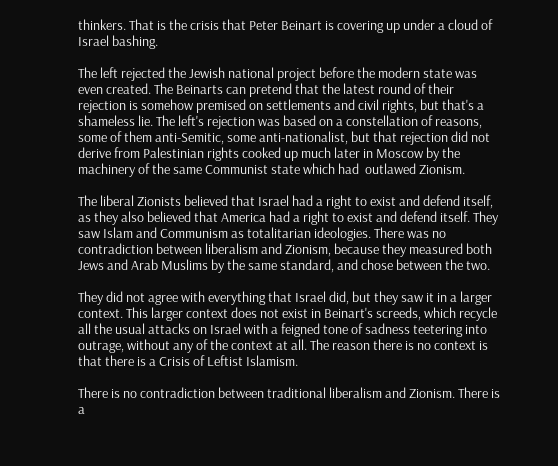thinkers. That is the crisis that Peter Beinart is covering up under a cloud of Israel bashing.

The left rejected the Jewish national project before the modern state was even created. The Beinarts can pretend that the latest round of their rejection is somehow premised on settlements and civil rights, but that's a shameless lie. The left's rejection was based on a constellation of reasons, some of them anti-Semitic, some anti-nationalist, but that rejection did not derive from Palestinian rights cooked up much later in Moscow by the machinery of the same Communist state which had  outlawed Zionism.

The liberal Zionists believed that Israel had a right to exist and defend itself, as they also believed that America had a right to exist and defend itself. They saw Islam and Communism as totalitarian ideologies. There was no contradiction between liberalism and Zionism, because they measured both Jews and Arab Muslims by the same standard, and chose between the two.

They did not agree with everything that Israel did, but they saw it in a larger context. This larger context does not exist in Beinart's screeds, which recycle all the usual attacks on Israel with a feigned tone of sadness teetering into outrage, without any of the context at all. The reason there is no context is that there is a Crisis of Leftist Islamism.

There is no contradiction between traditional liberalism and Zionism. There is a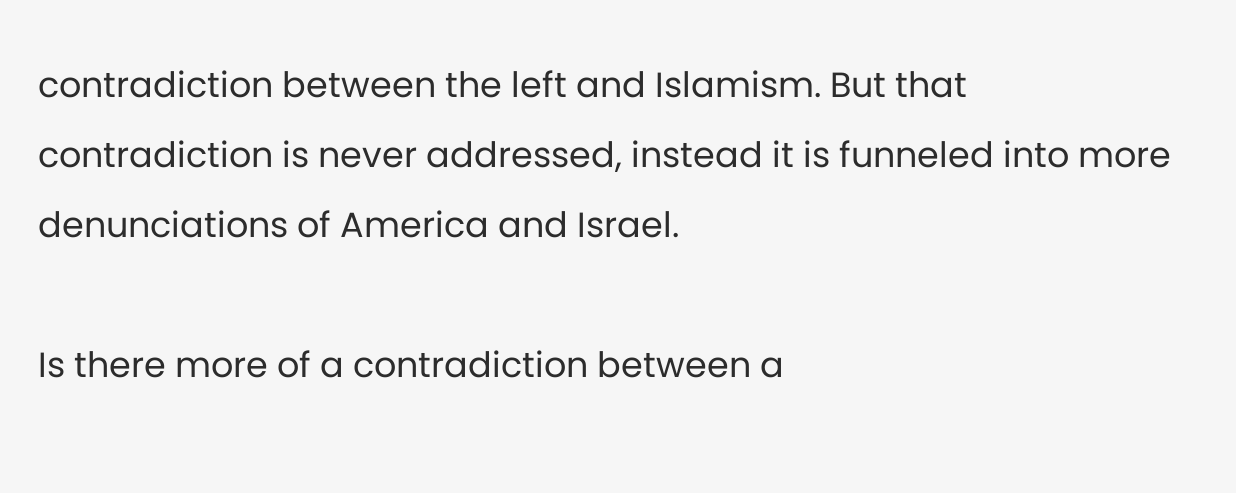contradiction between the left and Islamism. But that contradiction is never addressed, instead it is funneled into more denunciations of America and Israel.

Is there more of a contradiction between a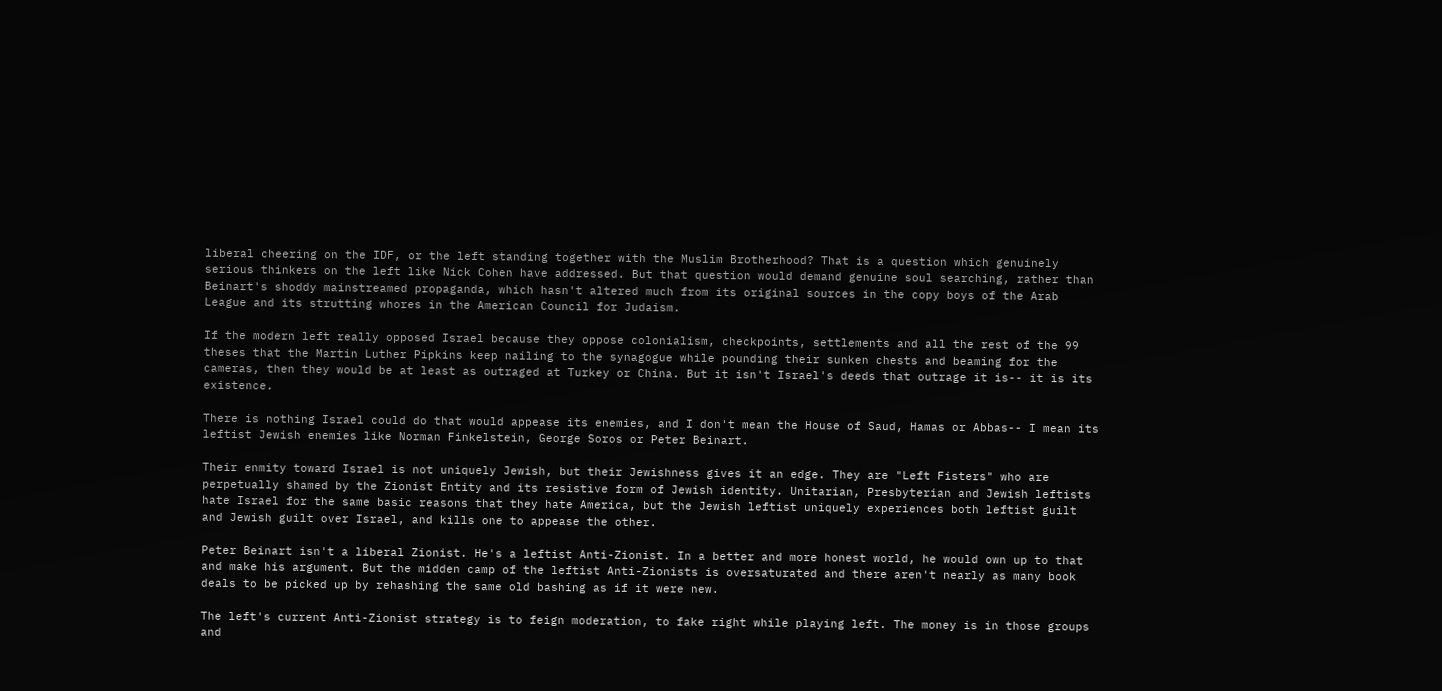liberal cheering on the IDF, or the left standing together with the Muslim Brotherhood? That is a question which genuinely serious thinkers on the left like Nick Cohen have addressed. But that question would demand genuine soul searching, rather than Beinart's shoddy mainstreamed propaganda, which hasn't altered much from its original sources in the copy boys of the Arab League and its strutting whores in the American Council for Judaism.

If the modern left really opposed Israel because they oppose colonialism, checkpoints, settlements and all the rest of the 99 theses that the Martin Luther Pipkins keep nailing to the synagogue while pounding their sunken chests and beaming for the cameras, then they would be at least as outraged at Turkey or China. But it isn't Israel's deeds that outrage it is-- it is its existence.

There is nothing Israel could do that would appease its enemies, and I don't mean the House of Saud, Hamas or Abbas-- I mean its leftist Jewish enemies like Norman Finkelstein, George Soros or Peter Beinart.

Their enmity toward Israel is not uniquely Jewish, but their Jewishness gives it an edge. They are "Left Fisters" who are perpetually shamed by the Zionist Entity and its resistive form of Jewish identity. Unitarian, Presbyterian and Jewish leftists hate Israel for the same basic reasons that they hate America, but the Jewish leftist uniquely experiences both leftist guilt and Jewish guilt over Israel, and kills one to appease the other.

Peter Beinart isn't a liberal Zionist. He's a leftist Anti-Zionist. In a better and more honest world, he would own up to that and make his argument. But the midden camp of the leftist Anti-Zionists is oversaturated and there aren't nearly as many book deals to be picked up by rehashing the same old bashing as if it were new.

The left's current Anti-Zionist strategy is to feign moderation, to fake right while playing left. The money is in those groups and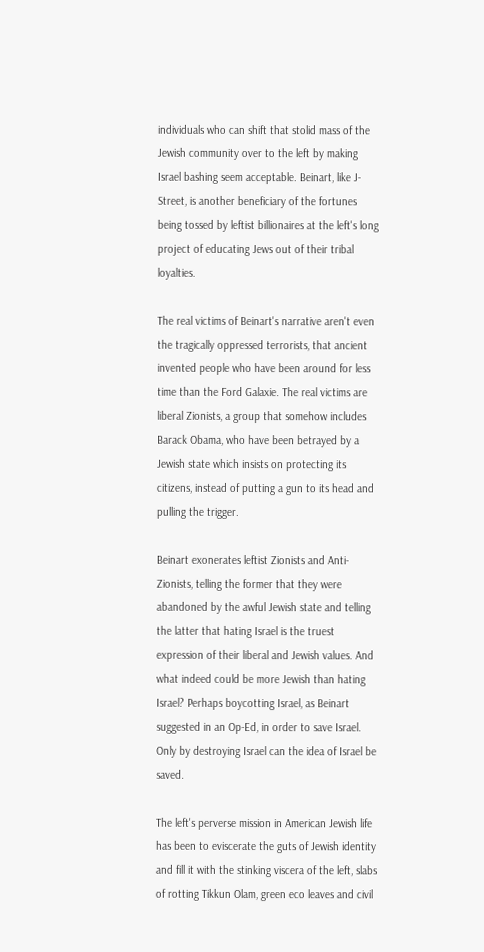individuals who can shift that stolid mass of the Jewish community over to the left by making Israel bashing seem acceptable. Beinart, like J-Street, is another beneficiary of the fortunes being tossed by leftist billionaires at the left's long project of educating Jews out of their tribal loyalties.

The real victims of Beinart's narrative aren't even the tragically oppressed terrorists, that ancient invented people who have been around for less time than the Ford Galaxie. The real victims are liberal Zionists, a group that somehow includes Barack Obama, who have been betrayed by a Jewish state which insists on protecting its citizens, instead of putting a gun to its head and pulling the trigger.

Beinart exonerates leftist Zionists and Anti-Zionists, telling the former that they were abandoned by the awful Jewish state and telling the latter that hating Israel is the truest expression of their liberal and Jewish values. And what indeed could be more Jewish than hating Israel? Perhaps boycotting Israel, as Beinart suggested in an Op-Ed, in order to save Israel. Only by destroying Israel can the idea of Israel be saved.

The left's perverse mission in American Jewish life has been to eviscerate the guts of Jewish identity and fill it with the stinking viscera of the left, slabs of rotting Tikkun Olam, green eco leaves and civil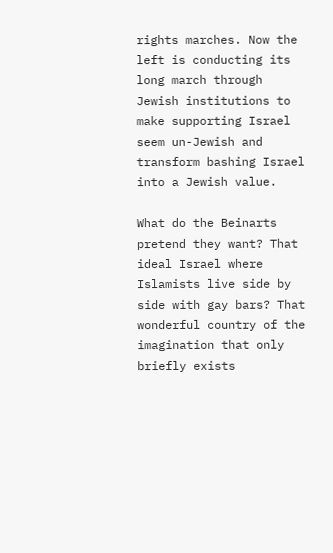rights marches. Now the left is conducting its long march through Jewish institutions to make supporting Israel seem un-Jewish and transform bashing Israel into a Jewish value.

What do the Beinarts pretend they want? That ideal Israel where Islamists live side by side with gay bars? That wonderful country of the imagination that only briefly exists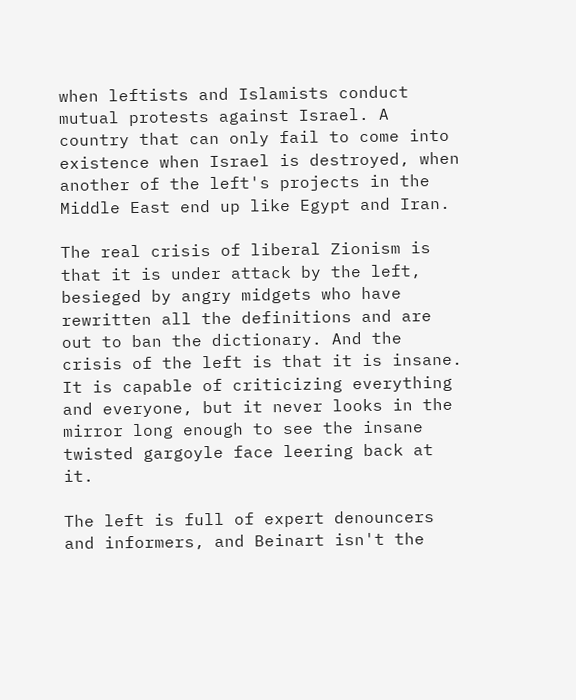when leftists and Islamists conduct mutual protests against Israel. A country that can only fail to come into existence when Israel is destroyed, when another of the left's projects in the Middle East end up like Egypt and Iran.

The real crisis of liberal Zionism is that it is under attack by the left, besieged by angry midgets who have rewritten all the definitions and are out to ban the dictionary. And the crisis of the left is that it is insane. It is capable of criticizing everything and everyone, but it never looks in the mirror long enough to see the insane twisted gargoyle face leering back at it.

The left is full of expert denouncers and informers, and Beinart isn't the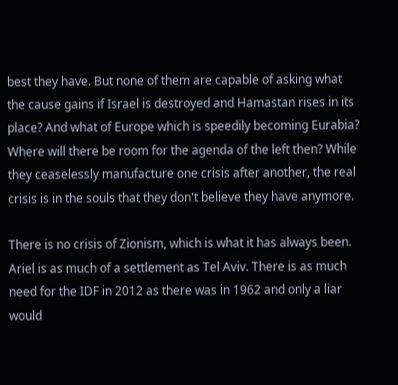best they have. But none of them are capable of asking what the cause gains if Israel is destroyed and Hamastan rises in its place? And what of Europe which is speedily becoming Eurabia? Where will there be room for the agenda of the left then? While they ceaselessly manufacture one crisis after another, the real crisis is in the souls that they don't believe they have anymore.

There is no crisis of Zionism, which is what it has always been. Ariel is as much of a settlement as Tel Aviv. There is as much need for the IDF in 2012 as there was in 1962 and only a liar would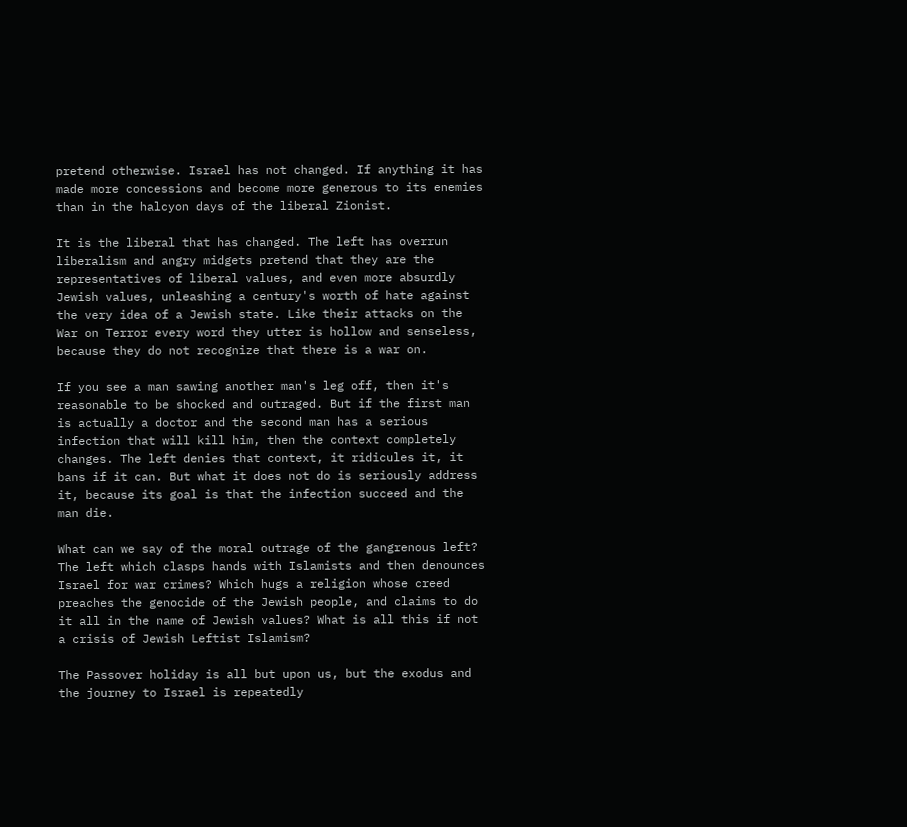pretend otherwise. Israel has not changed. If anything it has made more concessions and become more generous to its enemies than in the halcyon days of the liberal Zionist.

It is the liberal that has changed. The left has overrun liberalism and angry midgets pretend that they are the representatives of liberal values, and even more absurdly Jewish values, unleashing a century's worth of hate against the very idea of a Jewish state. Like their attacks on the War on Terror every word they utter is hollow and senseless, because they do not recognize that there is a war on.

If you see a man sawing another man's leg off, then it's reasonable to be shocked and outraged. But if the first man is actually a doctor and the second man has a serious infection that will kill him, then the context completely changes. The left denies that context, it ridicules it, it bans if it can. But what it does not do is seriously address it, because its goal is that the infection succeed and the man die.

What can we say of the moral outrage of the gangrenous left? The left which clasps hands with Islamists and then denounces Israel for war crimes? Which hugs a religion whose creed preaches the genocide of the Jewish people, and claims to do it all in the name of Jewish values? What is all this if not a crisis of Jewish Leftist Islamism?

The Passover holiday is all but upon us, but the exodus and the journey to Israel is repeatedly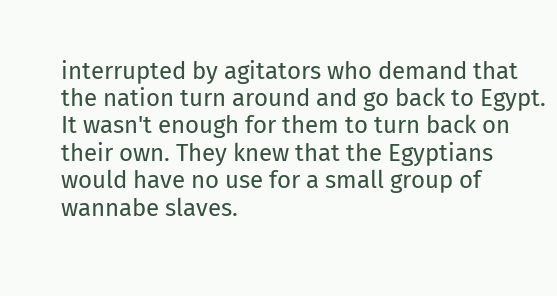interrupted by agitators who demand that the nation turn around and go back to Egypt. It wasn't enough for them to turn back on their own. They knew that the Egyptians would have no use for a small group of wannabe slaves.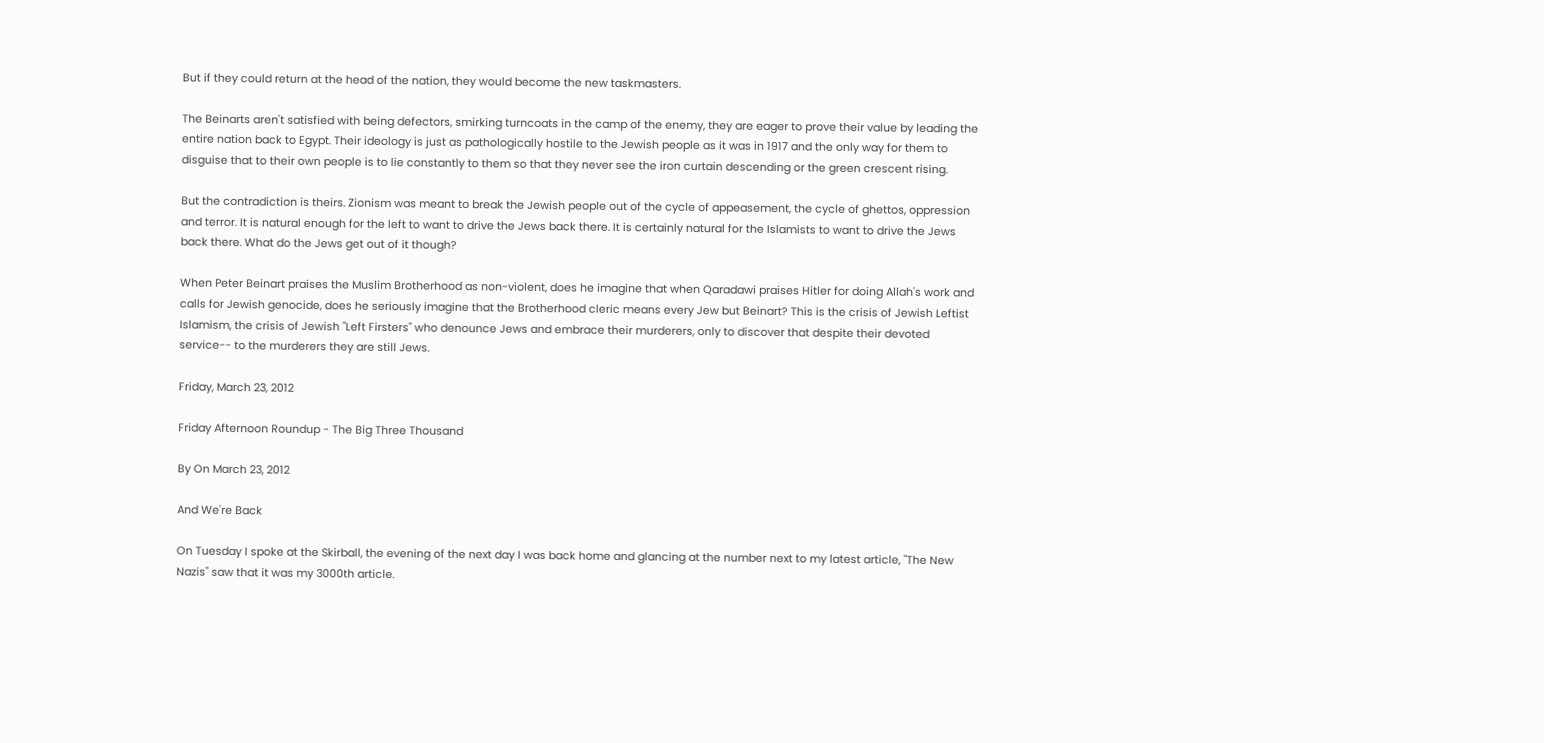But if they could return at the head of the nation, they would become the new taskmasters.

The Beinarts aren't satisfied with being defectors, smirking turncoats in the camp of the enemy, they are eager to prove their value by leading the entire nation back to Egypt. Their ideology is just as pathologically hostile to the Jewish people as it was in 1917 and the only way for them to disguise that to their own people is to lie constantly to them so that they never see the iron curtain descending or the green crescent rising.

But the contradiction is theirs. Zionism was meant to break the Jewish people out of the cycle of appeasement, the cycle of ghettos, oppression and terror. It is natural enough for the left to want to drive the Jews back there. It is certainly natural for the Islamists to want to drive the Jews back there. What do the Jews get out of it though?

When Peter Beinart praises the Muslim Brotherhood as non-violent, does he imagine that when Qaradawi praises Hitler for doing Allah's work and calls for Jewish genocide, does he seriously imagine that the Brotherhood cleric means every Jew but Beinart? This is the crisis of Jewish Leftist Islamism, the crisis of Jewish "Left Firsters" who denounce Jews and embrace their murderers, only to discover that despite their devoted service-- to the murderers they are still Jews.

Friday, March 23, 2012

Friday Afternoon Roundup - The Big Three Thousand

By On March 23, 2012

And We're Back

On Tuesday I spoke at the Skirball, the evening of the next day I was back home and glancing at the number next to my latest article, "The New Nazis" saw that it was my 3000th article.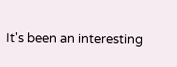It's been an interesting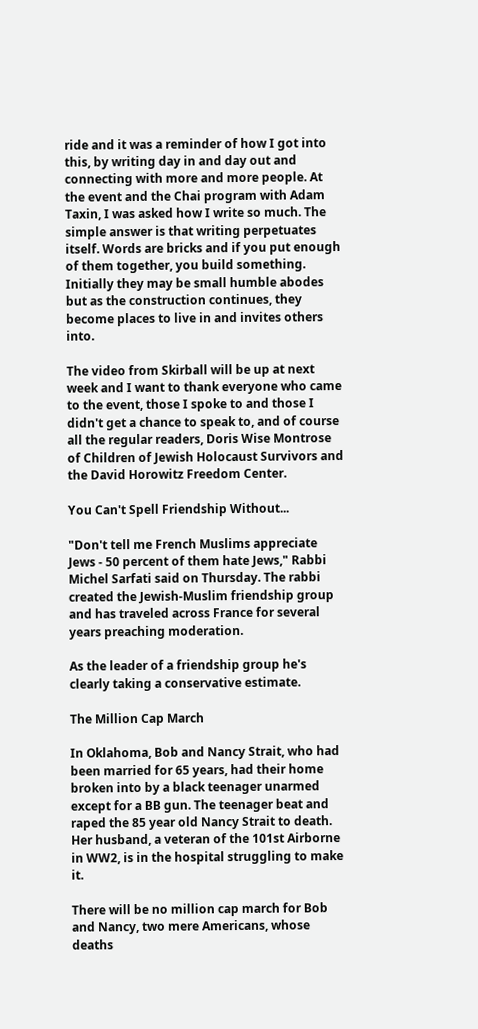ride and it was a reminder of how I got into this, by writing day in and day out and connecting with more and more people. At the event and the Chai program with Adam Taxin, I was asked how I write so much. The simple answer is that writing perpetuates itself. Words are bricks and if you put enough of them together, you build something. Initially they may be small humble abodes but as the construction continues, they become places to live in and invites others into.

The video from Skirball will be up at next week and I want to thank everyone who came to the event, those I spoke to and those I didn't get a chance to speak to, and of course all the regular readers, Doris Wise Montrose of Children of Jewish Holocaust Survivors and the David Horowitz Freedom Center.

You Can't Spell Friendship Without...

"Don't tell me French Muslims appreciate Jews - 50 percent of them hate Jews," Rabbi Michel Sarfati said on Thursday. The rabbi created the Jewish-Muslim friendship group and has traveled across France for several years preaching moderation.

As the leader of a friendship group he's clearly taking a conservative estimate.

The Million Cap March

In Oklahoma, Bob and Nancy Strait, who had been married for 65 years, had their home broken into by a black teenager unarmed except for a BB gun. The teenager beat and raped the 85 year old Nancy Strait to death. Her husband, a veteran of the 101st Airborne in WW2, is in the hospital struggling to make it.

There will be no million cap march for Bob and Nancy, two mere Americans, whose deaths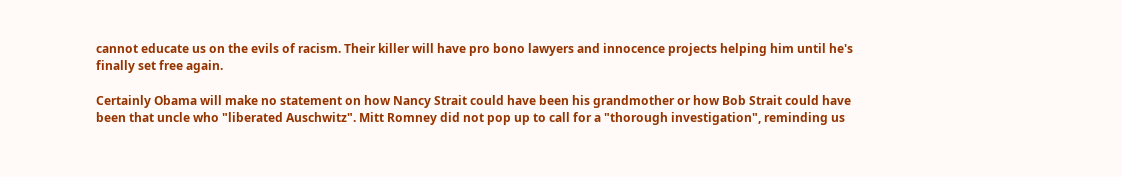cannot educate us on the evils of racism. Their killer will have pro bono lawyers and innocence projects helping him until he's finally set free again.

Certainly Obama will make no statement on how Nancy Strait could have been his grandmother or how Bob Strait could have been that uncle who "liberated Auschwitz". Mitt Romney did not pop up to call for a "thorough investigation", reminding us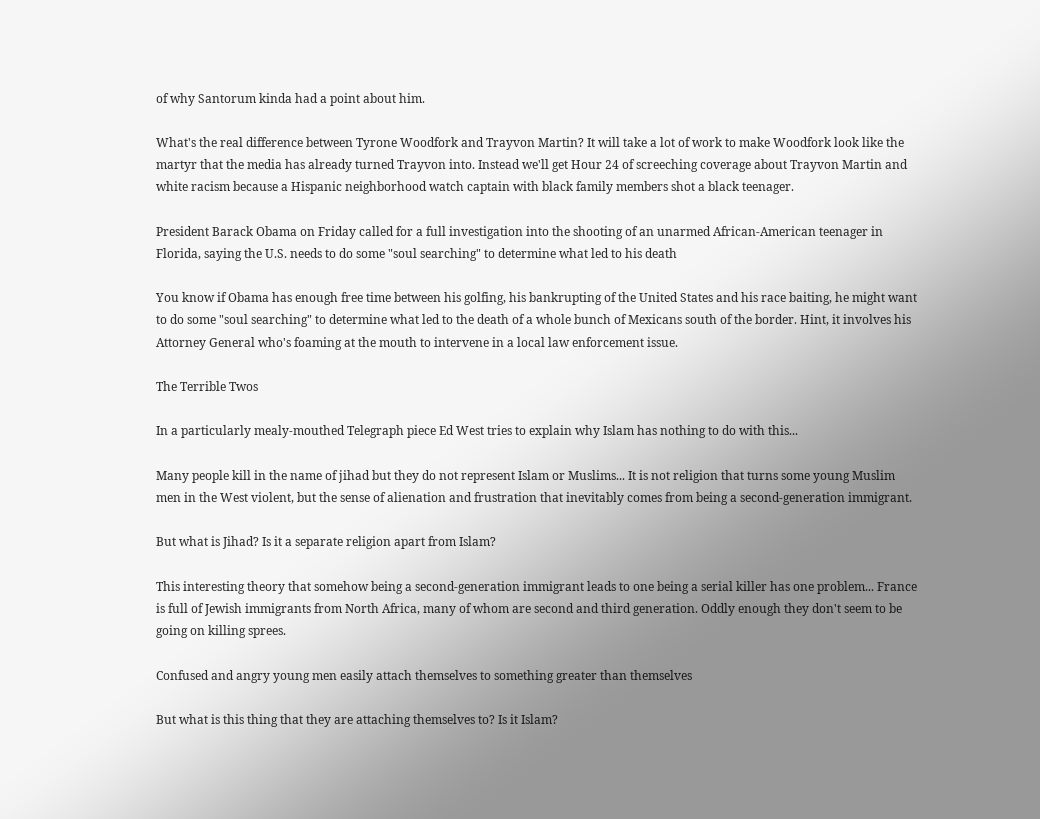of why Santorum kinda had a point about him.

What's the real difference between Tyrone Woodfork and Trayvon Martin? It will take a lot of work to make Woodfork look like the martyr that the media has already turned Trayvon into. Instead we'll get Hour 24 of screeching coverage about Trayvon Martin and white racism because a Hispanic neighborhood watch captain with black family members shot a black teenager.

President Barack Obama on Friday called for a full investigation into the shooting of an unarmed African-American teenager in Florida, saying the U.S. needs to do some "soul searching" to determine what led to his death

You know if Obama has enough free time between his golfing, his bankrupting of the United States and his race baiting, he might want to do some "soul searching" to determine what led to the death of a whole bunch of Mexicans south of the border. Hint, it involves his Attorney General who's foaming at the mouth to intervene in a local law enforcement issue.

The Terrible Twos

In a particularly mealy-mouthed Telegraph piece Ed West tries to explain why Islam has nothing to do with this...

Many people kill in the name of jihad but they do not represent Islam or Muslims... It is not religion that turns some young Muslim men in the West violent, but the sense of alienation and frustration that inevitably comes from being a second-generation immigrant.

But what is Jihad? Is it a separate religion apart from Islam?

This interesting theory that somehow being a second-generation immigrant leads to one being a serial killer has one problem... France is full of Jewish immigrants from North Africa, many of whom are second and third generation. Oddly enough they don't seem to be going on killing sprees.

Confused and angry young men easily attach themselves to something greater than themselves

But what is this thing that they are attaching themselves to? Is it Islam?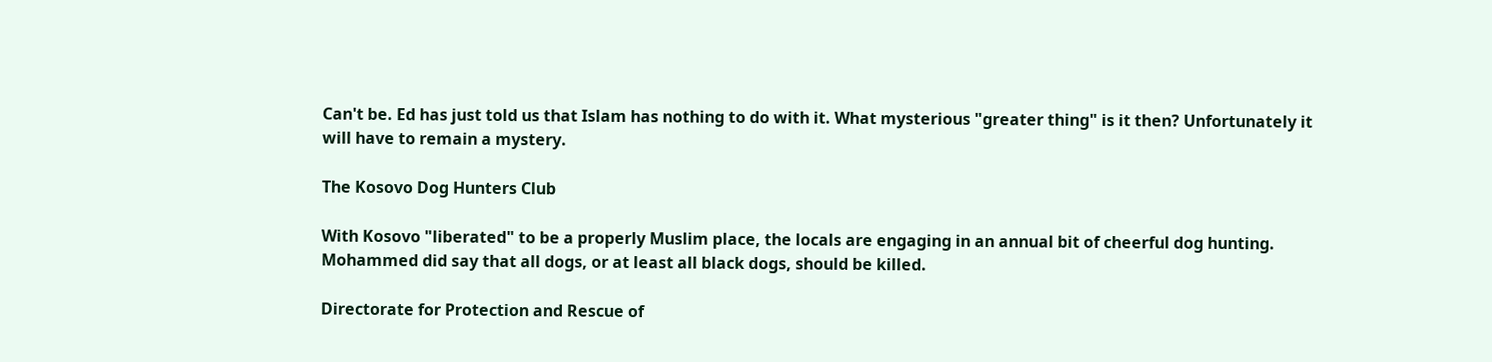Can't be. Ed has just told us that Islam has nothing to do with it. What mysterious "greater thing" is it then? Unfortunately it will have to remain a mystery.

The Kosovo Dog Hunters Club

With Kosovo "liberated" to be a properly Muslim place, the locals are engaging in an annual bit of cheerful dog hunting. Mohammed did say that all dogs, or at least all black dogs, should be killed.

Directorate for Protection and Rescue of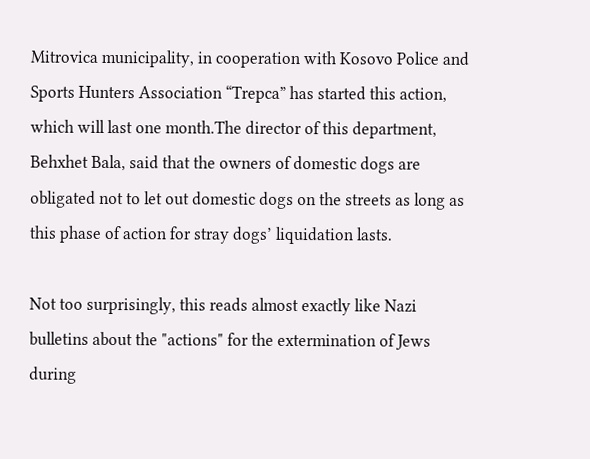Mitrovica municipality, in cooperation with Kosovo Police and Sports Hunters Association “Trepca” has started this action, which will last one month.The director of this department, Behxhet Bala, said that the owners of domestic dogs are obligated not to let out domestic dogs on the streets as long as this phase of action for stray dogs’ liquidation lasts.

Not too surprisingly, this reads almost exactly like Nazi bulletins about the "actions" for the extermination of Jews during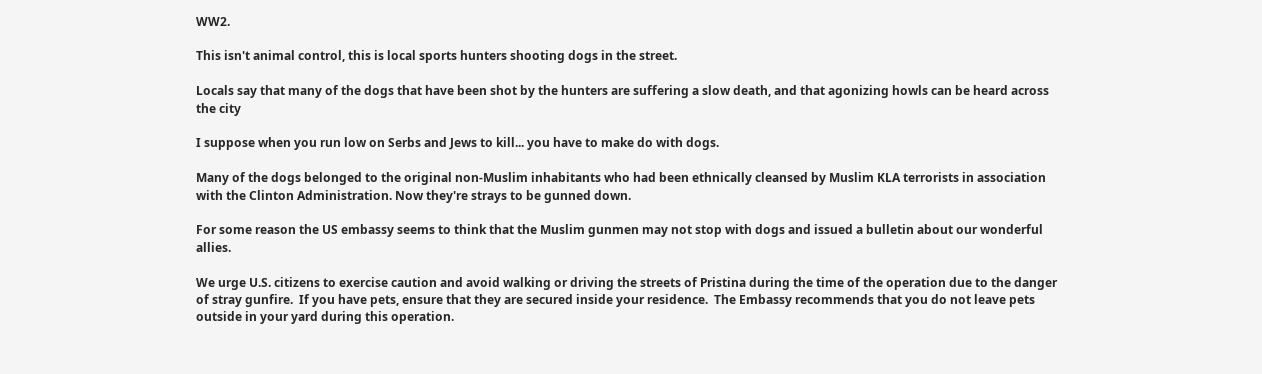WW2.

This isn't animal control, this is local sports hunters shooting dogs in the street.

Locals say that many of the dogs that have been shot by the hunters are suffering a slow death, and that agonizing howls can be heard across the city

I suppose when you run low on Serbs and Jews to kill... you have to make do with dogs.

Many of the dogs belonged to the original non-Muslim inhabitants who had been ethnically cleansed by Muslim KLA terrorists in association with the Clinton Administration. Now they're strays to be gunned down.

For some reason the US embassy seems to think that the Muslim gunmen may not stop with dogs and issued a bulletin about our wonderful allies.

We urge U.S. citizens to exercise caution and avoid walking or driving the streets of Pristina during the time of the operation due to the danger of stray gunfire.  If you have pets, ensure that they are secured inside your residence.  The Embassy recommends that you do not leave pets outside in your yard during this operation.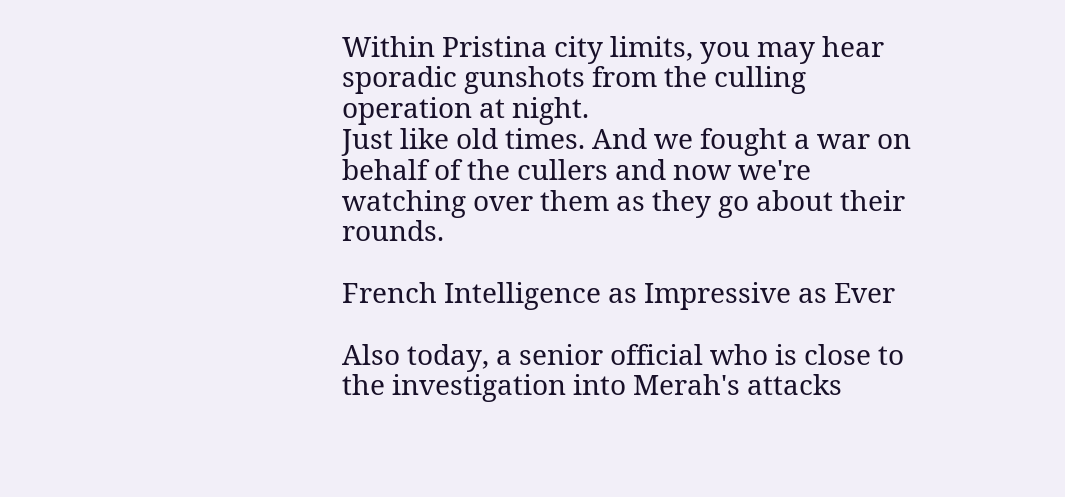Within Pristina city limits, you may hear sporadic gunshots from the culling operation at night.
Just like old times. And we fought a war on behalf of the cullers and now we're watching over them as they go about their rounds.

French Intelligence as Impressive as Ever

Also today, a senior official who is close to the investigation into Merah's attacks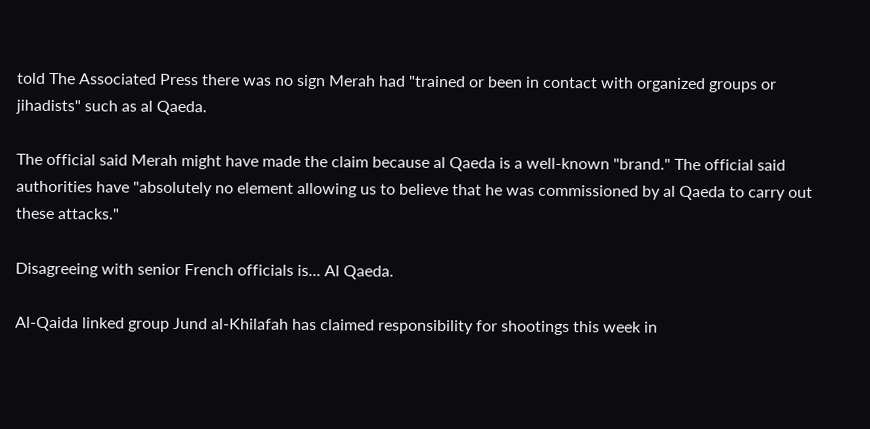told The Associated Press there was no sign Merah had "trained or been in contact with organized groups or jihadists" such as al Qaeda.

The official said Merah might have made the claim because al Qaeda is a well-known "brand." The official said authorities have "absolutely no element allowing us to believe that he was commissioned by al Qaeda to carry out these attacks."

Disagreeing with senior French officials is... Al Qaeda.

Al-Qaida linked group Jund al-Khilafah has claimed responsibility for shootings this week in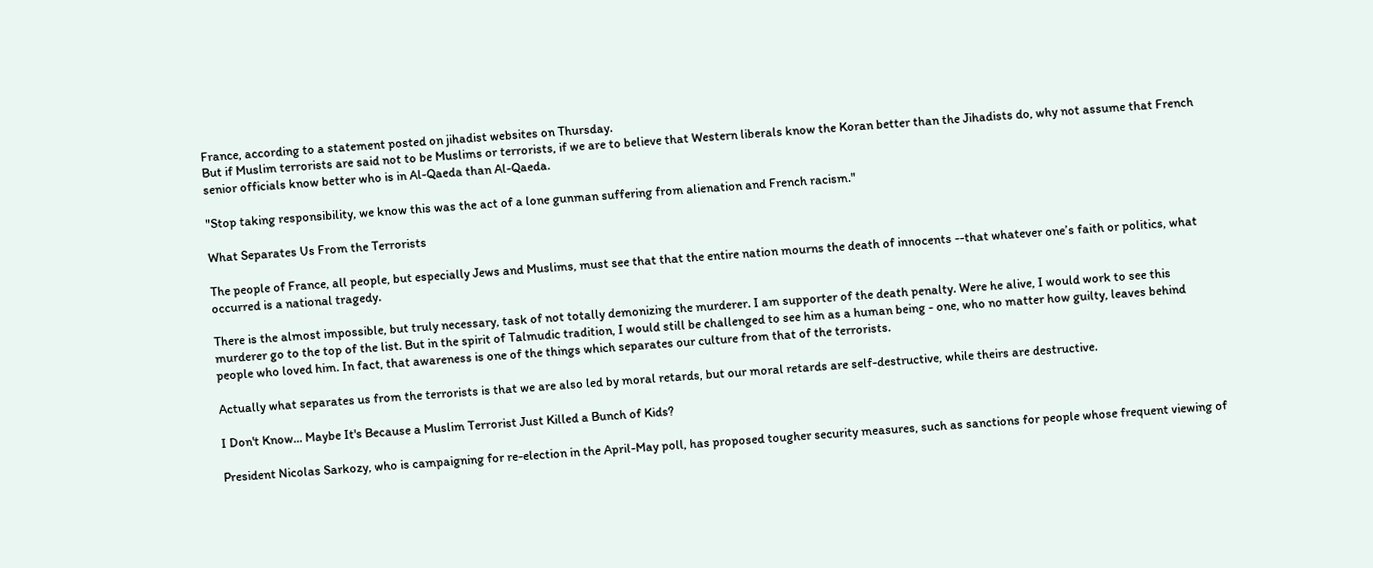France, according to a statement posted on jihadist websites on Thursday.
But if Muslim terrorists are said not to be Muslims or terrorists, if we are to believe that Western liberals know the Koran better than the Jihadists do, why not assume that French senior officials know better who is in Al-Qaeda than Al-Qaeda.

"Stop taking responsibility, we know this was the act of a lone gunman suffering from alienation and French racism."

What Separates Us From the Terrorists

The people of France, all people, but especially Jews and Muslims, must see that that the entire nation mourns the death of innocents --that whatever one’s faith or politics, what occurred is a national tragedy.

There is the almost impossible, but truly necessary, task of not totally demonizing the murderer. I am supporter of the death penalty. Were he alive, I would work to see this murderer go to the top of the list. But in the spirit of Talmudic tradition, I would still be challenged to see him as a human being - one, who no matter how guilty, leaves behind people who loved him. In fact, that awareness is one of the things which separates our culture from that of the terrorists.

Actually what separates us from the terrorists is that we are also led by moral retards, but our moral retards are self-destructive, while theirs are destructive.

I Don't Know... Maybe It's Because a Muslim Terrorist Just Killed a Bunch of Kids?

President Nicolas Sarkozy, who is campaigning for re-election in the April-May poll, has proposed tougher security measures, such as sanctions for people whose frequent viewing of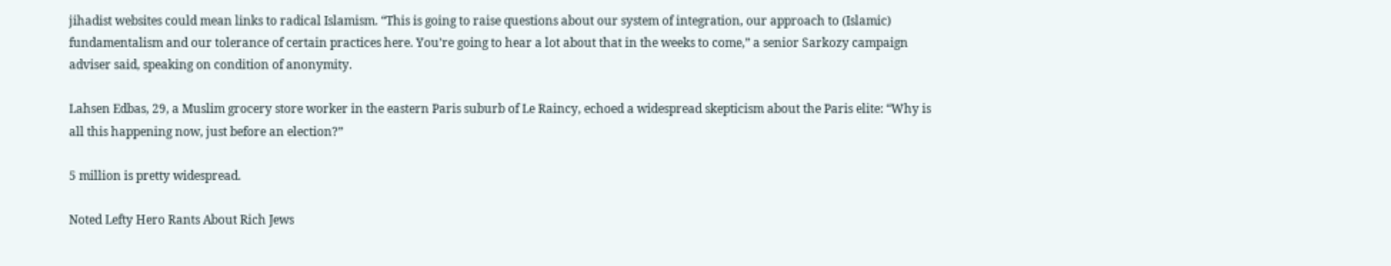jihadist websites could mean links to radical Islamism. “This is going to raise questions about our system of integration, our approach to (Islamic) fundamentalism and our tolerance of certain practices here. You’re going to hear a lot about that in the weeks to come,” a senior Sarkozy campaign adviser said, speaking on condition of anonymity.

Lahsen Edbas, 29, a Muslim grocery store worker in the eastern Paris suburb of Le Raincy, echoed a widespread skepticism about the Paris elite: “Why is all this happening now, just before an election?”

5 million is pretty widespread.

Noted Lefty Hero Rants About Rich Jews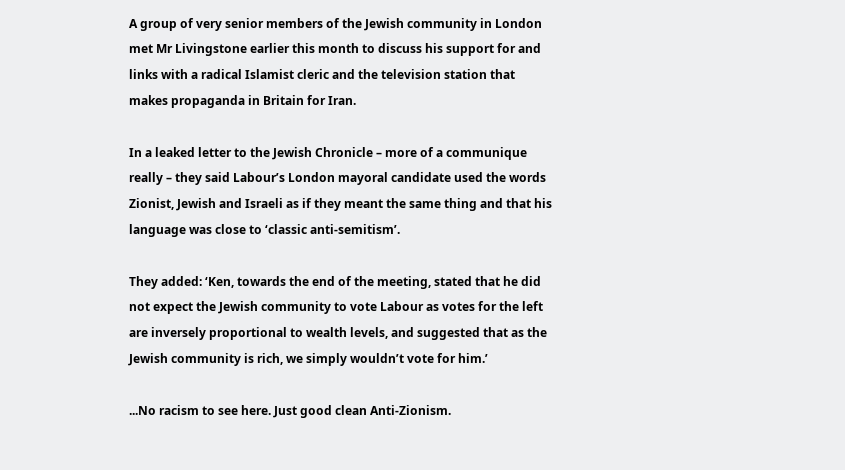A group of very senior members of the Jewish community in London met Mr Livingstone earlier this month to discuss his support for and links with a radical Islamist cleric and the television station that makes propaganda in Britain for Iran.

In a leaked letter to the Jewish Chronicle – more of a communique really – they said Labour’s London mayoral candidate used the words Zionist, Jewish and Israeli as if they meant the same thing and that his language was close to ‘classic anti-semitism’.

They added: ‘Ken, towards the end of the meeting, stated that he did not expect the Jewish community to vote Labour as votes for the left are inversely proportional to wealth levels, and suggested that as the Jewish community is rich, we simply wouldn’t vote for him.’

...No racism to see here. Just good clean Anti-Zionism.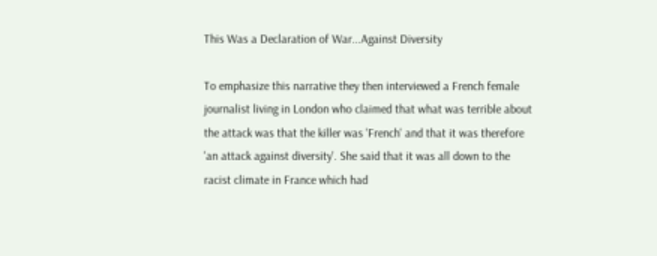This Was a Declaration of War...Against Diversity

To emphasize this narrative they then interviewed a French female journalist living in London who claimed that what was terrible about the attack was that the killer was 'French' and that it was therefore 'an attack against diversity'. She said that it was all down to the racist climate in France which had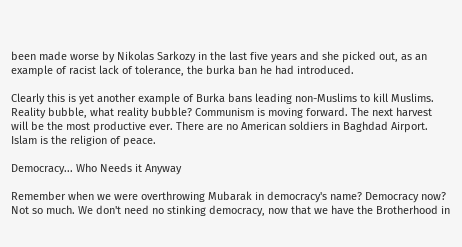been made worse by Nikolas Sarkozy in the last five years and she picked out, as an example of racist lack of tolerance, the burka ban he had introduced.

Clearly this is yet another example of Burka bans leading non-Muslims to kill Muslims. Reality bubble, what reality bubble? Communism is moving forward. The next harvest will be the most productive ever. There are no American soldiers in Baghdad Airport. Islam is the religion of peace.

Democracy... Who Needs it Anyway

Remember when we were overthrowing Mubarak in democracy's name? Democracy now? Not so much. We don't need no stinking democracy, now that we have the Brotherhood in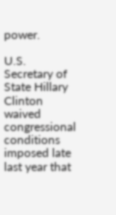power.

U.S. Secretary of State Hillary Clinton waived congressional conditions imposed late last year that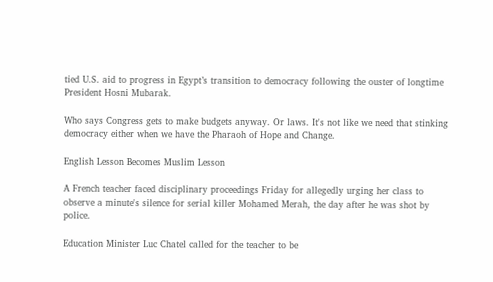tied U.S. aid to progress in Egypt’s transition to democracy following the ouster of longtime President Hosni Mubarak.

Who says Congress gets to make budgets anyway. Or laws. It's not like we need that stinking democracy either when we have the Pharaoh of Hope and Change.

English Lesson Becomes Muslim Lesson

A French teacher faced disciplinary proceedings Friday for allegedly urging her class to observe a minute's silence for serial killer Mohamed Merah, the day after he was shot by police.

Education Minister Luc Chatel called for the teacher to be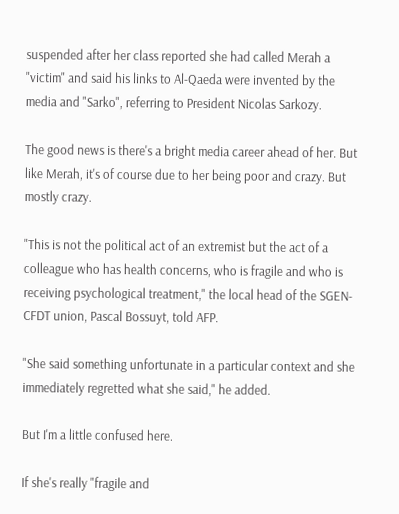suspended after her class reported she had called Merah a "victim" and said his links to Al-Qaeda were invented by the media and "Sarko", referring to President Nicolas Sarkozy.

The good news is there's a bright media career ahead of her. But like Merah, it's of course due to her being poor and crazy. But mostly crazy.

"This is not the political act of an extremist but the act of a colleague who has health concerns, who is fragile and who is receiving psychological treatment," the local head of the SGEN-CFDT union, Pascal Bossuyt, told AFP.

"She said something unfortunate in a particular context and she immediately regretted what she said," he added.

But I'm a little confused here.

If she's really "fragile and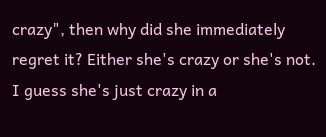crazy", then why did she immediately regret it? Either she's crazy or she's not. I guess she's just crazy in a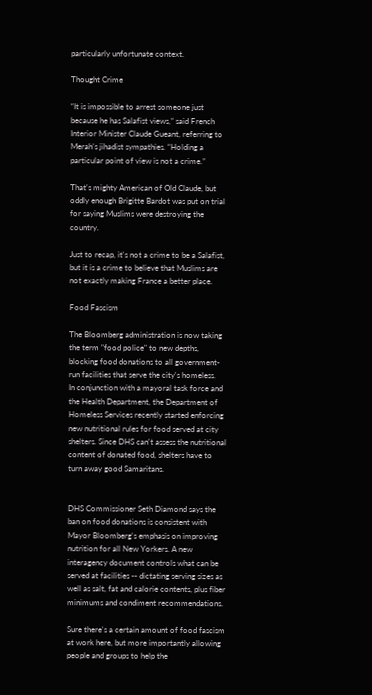particularly unfortunate context.

Thought Crime

“It is impossible to arrest someone just because he has Salafist views,” said French Interior Minister Claude Gueant, referring to Merah’s jihadist sympathies. “Holding a particular point of view is not a crime.”

That's mighty American of Old Claude, but oddly enough Brigitte Bardot was put on trial for saying Muslims were destroying the country.

Just to recap, it's not a crime to be a Salafist, but it is a crime to believe that Muslims are not exactly making France a better place.

Food Fascism

The Bloomberg administration is now taking the term "food police" to new depths, blocking food donations to all government-run facilities that serve the city's homeless.
In conjunction with a mayoral task force and the Health Department, the Department of Homeless Services recently started enforcing new nutritional rules for food served at city shelters. Since DHS can't assess the nutritional content of donated food, shelters have to turn away good Samaritans.


DHS Commissioner Seth Diamond says the ban on food donations is consistent with Mayor Bloomberg's emphasis on improving nutrition for all New Yorkers. A new interagency document controls what can be served at facilities -- dictating serving sizes as well as salt, fat and calorie contents, plus fiber minimums and condiment recommendations.

Sure there's a certain amount of food fascism at work here, but more importantly allowing people and groups to help the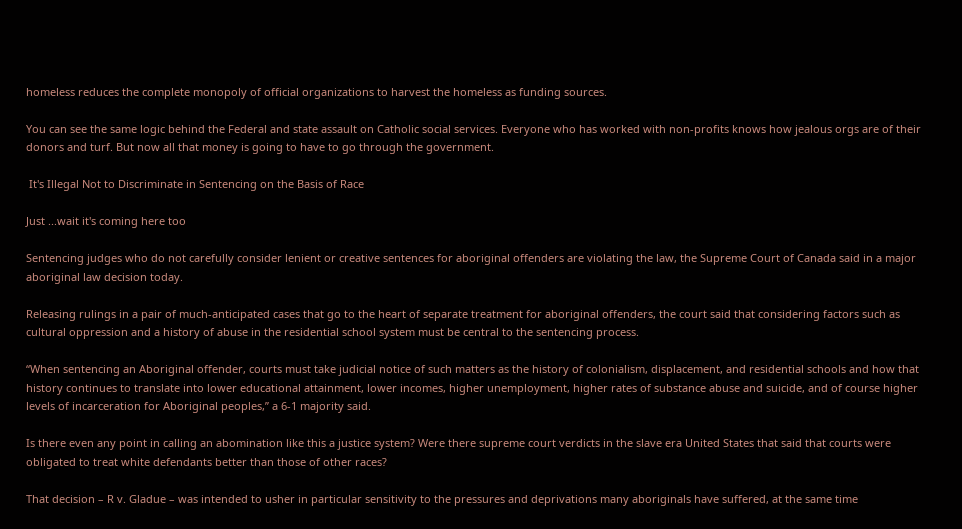homeless reduces the complete monopoly of official organizations to harvest the homeless as funding sources.

You can see the same logic behind the Federal and state assault on Catholic social services. Everyone who has worked with non-profits knows how jealous orgs are of their donors and turf. But now all that money is going to have to go through the government.

 It's Illegal Not to Discriminate in Sentencing on the Basis of Race

Just ...wait it's coming here too

Sentencing judges who do not carefully consider lenient or creative sentences for aboriginal offenders are violating the law, the Supreme Court of Canada said in a major aboriginal law decision today.

Releasing rulings in a pair of much-anticipated cases that go to the heart of separate treatment for aboriginal offenders, the court said that considering factors such as cultural oppression and a history of abuse in the residential school system must be central to the sentencing process.

“When sentencing an Aboriginal offender, courts must take judicial notice of such matters as the history of colonialism, displacement, and residential schools and how that history continues to translate into lower educational attainment, lower incomes, higher unemployment, higher rates of substance abuse and suicide, and of course higher levels of incarceration for Aboriginal peoples,” a 6-1 majority said.

Is there even any point in calling an abomination like this a justice system? Were there supreme court verdicts in the slave era United States that said that courts were obligated to treat white defendants better than those of other races?

That decision – R v. Gladue – was intended to usher in particular sensitivity to the pressures and deprivations many aboriginals have suffered, at the same time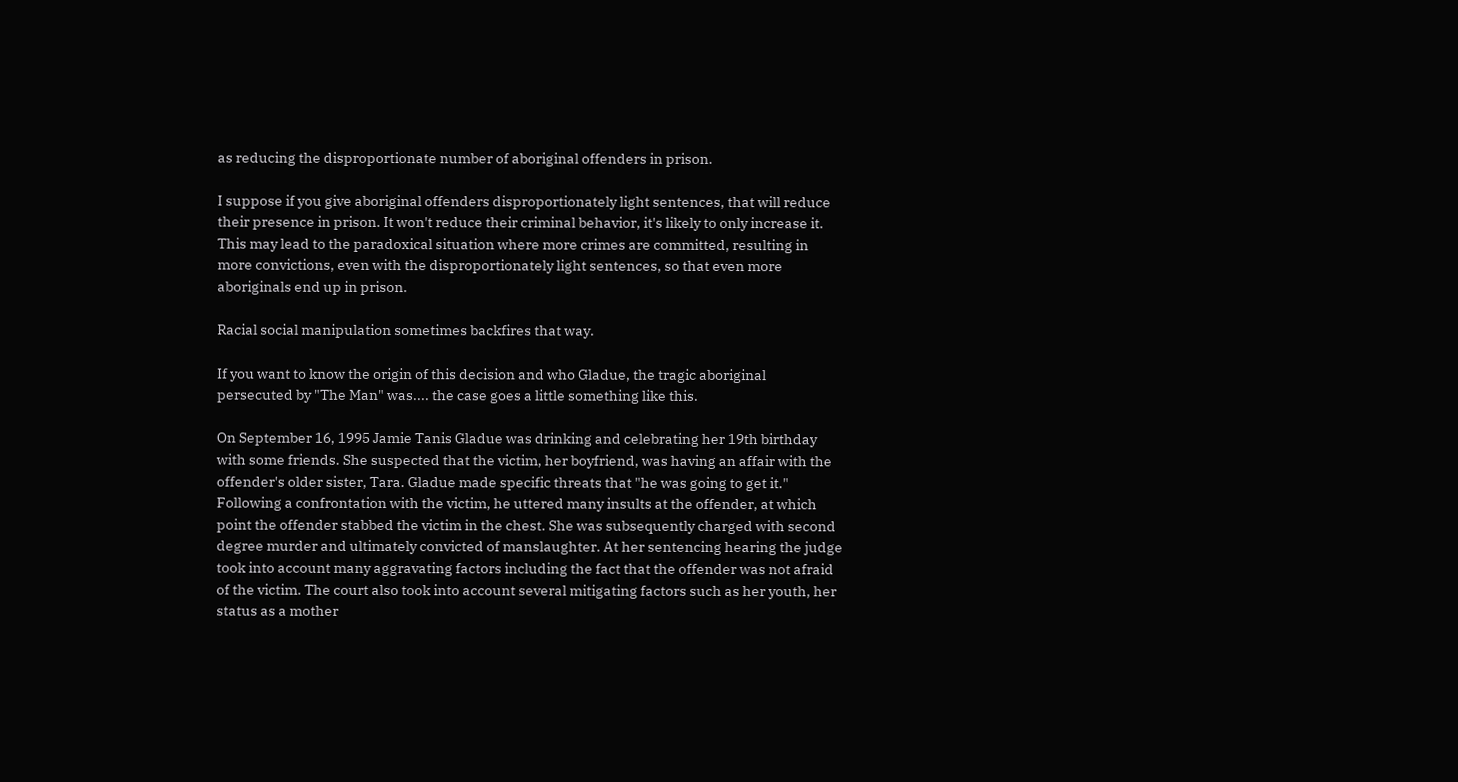as reducing the disproportionate number of aboriginal offenders in prison.

I suppose if you give aboriginal offenders disproportionately light sentences, that will reduce their presence in prison. It won't reduce their criminal behavior, it's likely to only increase it. This may lead to the paradoxical situation where more crimes are committed, resulting in more convictions, even with the disproportionately light sentences, so that even more aboriginals end up in prison.

Racial social manipulation sometimes backfires that way.

If you want to know the origin of this decision and who Gladue, the tragic aboriginal persecuted by "The Man" was.... the case goes a little something like this.

On September 16, 1995 Jamie Tanis Gladue was drinking and celebrating her 19th birthday with some friends. She suspected that the victim, her boyfriend, was having an affair with the offender's older sister, Tara. Gladue made specific threats that "he was going to get it." Following a confrontation with the victim, he uttered many insults at the offender, at which point the offender stabbed the victim in the chest. She was subsequently charged with second degree murder and ultimately convicted of manslaughter. At her sentencing hearing the judge took into account many aggravating factors including the fact that the offender was not afraid of the victim. The court also took into account several mitigating factors such as her youth, her status as a mother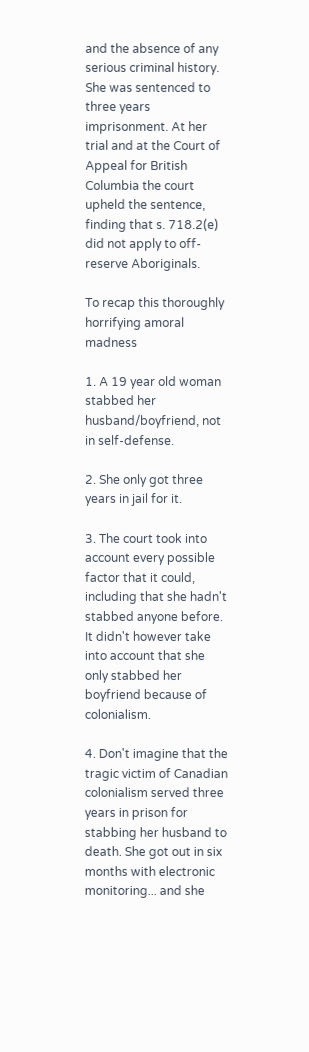and the absence of any serious criminal history. She was sentenced to three years imprisonment. At her trial and at the Court of Appeal for British Columbia the court upheld the sentence, finding that s. 718.2(e) did not apply to off-reserve Aboriginals.

To recap this thoroughly horrifying amoral madness

1. A 19 year old woman stabbed her husband/boyfriend, not in self-defense.

2. She only got three years in jail for it.

3. The court took into account every possible factor that it could, including that she hadn't stabbed anyone before. It didn't however take into account that she only stabbed her boyfriend because of colonialism.

4. Don't imagine that the tragic victim of Canadian colonialism served three years in prison for stabbing her husband to death. She got out in six months with electronic monitoring... and she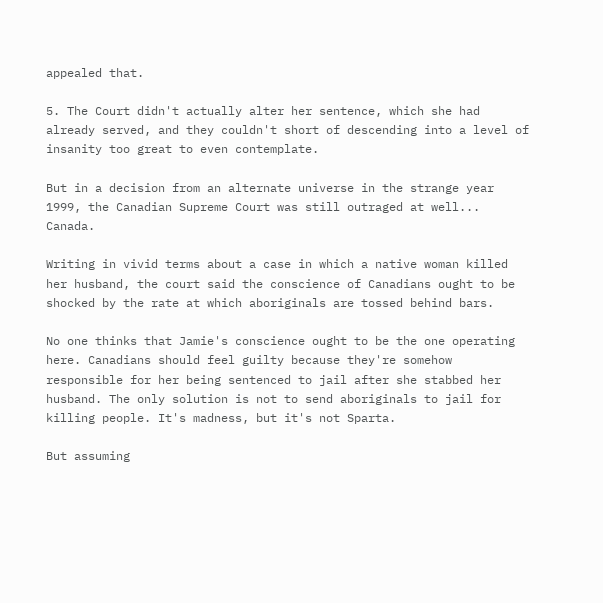appealed that.

5. The Court didn't actually alter her sentence, which she had already served, and they couldn't short of descending into a level of insanity too great to even contemplate.

But in a decision from an alternate universe in the strange year 1999, the Canadian Supreme Court was still outraged at well... Canada.

Writing in vivid terms about a case in which a native woman killed her husband, the court said the conscience of Canadians ought to be shocked by the rate at which aboriginals are tossed behind bars.

No one thinks that Jamie's conscience ought to be the one operating here. Canadians should feel guilty because they're somehow responsible for her being sentenced to jail after she stabbed her husband. The only solution is not to send aboriginals to jail for killing people. It's madness, but it's not Sparta.

But assuming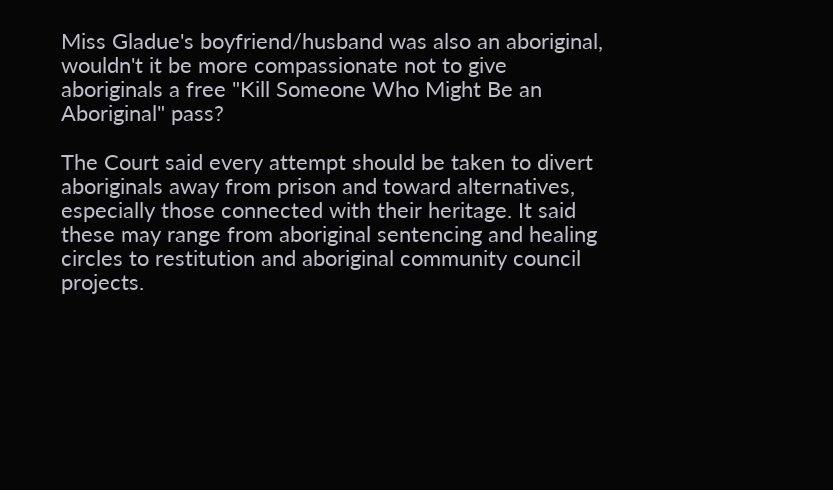Miss Gladue's boyfriend/husband was also an aboriginal, wouldn't it be more compassionate not to give aboriginals a free "Kill Someone Who Might Be an Aboriginal" pass?

The Court said every attempt should be taken to divert aboriginals away from prison and toward alternatives, especially those connected with their heritage. It said these may range from aboriginal sentencing and healing circles to restitution and aboriginal community council projects.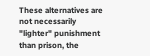These alternatives are not necessarily "lighter" punishment than prison, the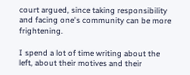court argued, since taking responsibility and facing one's community can be more frightening.

I spend a lot of time writing about the left, about their motives and their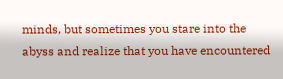minds, but sometimes you stare into the abyss and realize that you have encountered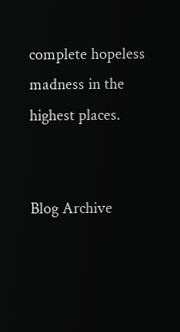complete hopeless madness in the highest places.


Blog Archive